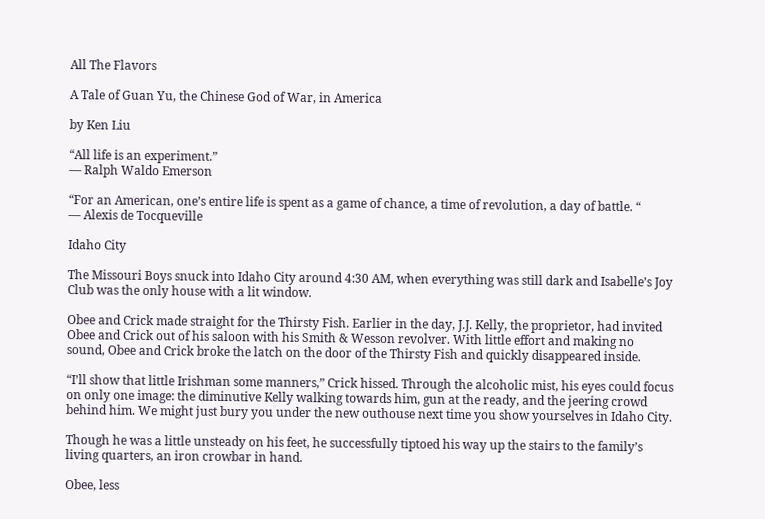All The Flavors

A Tale of Guan Yu, the Chinese God of War, in America

by Ken Liu

“All life is an experiment.”
— Ralph Waldo Emerson

“For an American, one’s entire life is spent as a game of chance, a time of revolution, a day of battle. “
— Alexis de Tocqueville

Idaho City

The Missouri Boys snuck into Idaho City around 4:30 AM, when everything was still dark and Isabelle’s Joy Club was the only house with a lit window.

Obee and Crick made straight for the Thirsty Fish. Earlier in the day, J.J. Kelly, the proprietor, had invited Obee and Crick out of his saloon with his Smith & Wesson revolver. With little effort and making no sound, Obee and Crick broke the latch on the door of the Thirsty Fish and quickly disappeared inside.

“I’ll show that little Irishman some manners,” Crick hissed. Through the alcoholic mist, his eyes could focus on only one image: the diminutive Kelly walking towards him, gun at the ready, and the jeering crowd behind him. We might just bury you under the new outhouse next time you show yourselves in Idaho City.

Though he was a little unsteady on his feet, he successfully tiptoed his way up the stairs to the family’s living quarters, an iron crowbar in hand.

Obee, less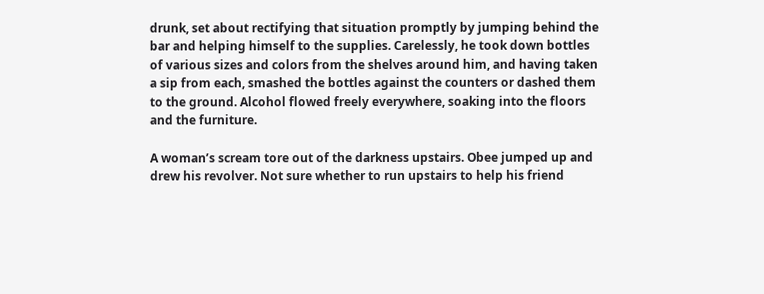drunk, set about rectifying that situation promptly by jumping behind the bar and helping himself to the supplies. Carelessly, he took down bottles of various sizes and colors from the shelves around him, and having taken a sip from each, smashed the bottles against the counters or dashed them to the ground. Alcohol flowed freely everywhere, soaking into the floors and the furniture.

A woman’s scream tore out of the darkness upstairs. Obee jumped up and drew his revolver. Not sure whether to run upstairs to help his friend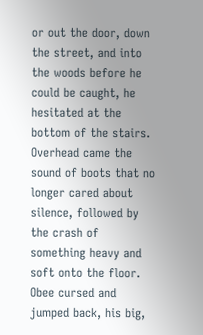or out the door, down the street, and into the woods before he could be caught, he hesitated at the bottom of the stairs. Overhead came the sound of boots that no longer cared about silence, followed by the crash of something heavy and soft onto the floor. Obee cursed and jumped back, his big,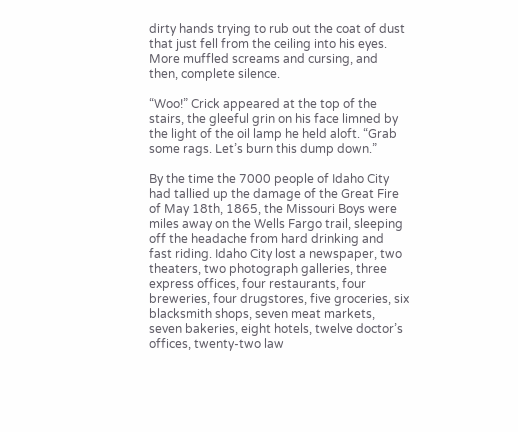dirty hands trying to rub out the coat of dust that just fell from the ceiling into his eyes. More muffled screams and cursing, and then, complete silence.

“Woo!” Crick appeared at the top of the stairs, the gleeful grin on his face limned by the light of the oil lamp he held aloft. “Grab some rags. Let’s burn this dump down.”

By the time the 7000 people of Idaho City had tallied up the damage of the Great Fire of May 18th, 1865, the Missouri Boys were miles away on the Wells Fargo trail, sleeping off the headache from hard drinking and fast riding. Idaho City lost a newspaper, two theaters, two photograph galleries, three express offices, four restaurants, four breweries, four drugstores, five groceries, six blacksmith shops, seven meat markets, seven bakeries, eight hotels, twelve doctor’s offices, twenty-two law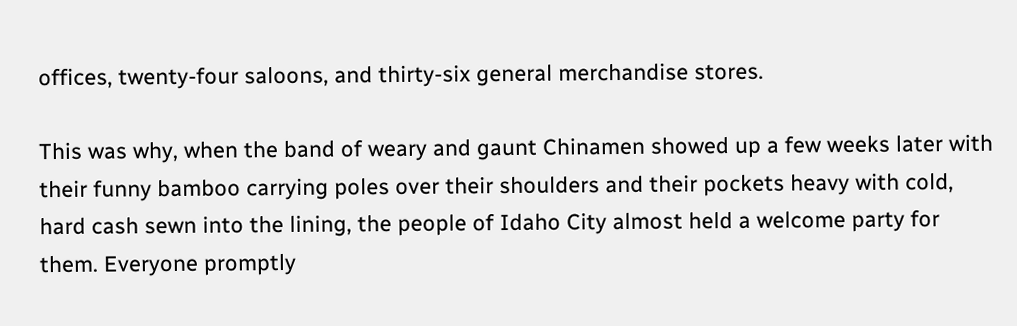offices, twenty-four saloons, and thirty-six general merchandise stores.

This was why, when the band of weary and gaunt Chinamen showed up a few weeks later with their funny bamboo carrying poles over their shoulders and their pockets heavy with cold, hard cash sewn into the lining, the people of Idaho City almost held a welcome party for them. Everyone promptly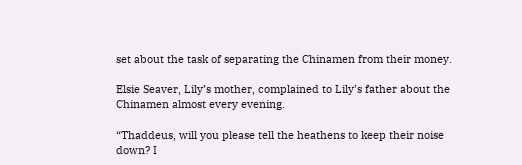set about the task of separating the Chinamen from their money.

Elsie Seaver, Lily’s mother, complained to Lily’s father about the Chinamen almost every evening.

“Thaddeus, will you please tell the heathens to keep their noise down? I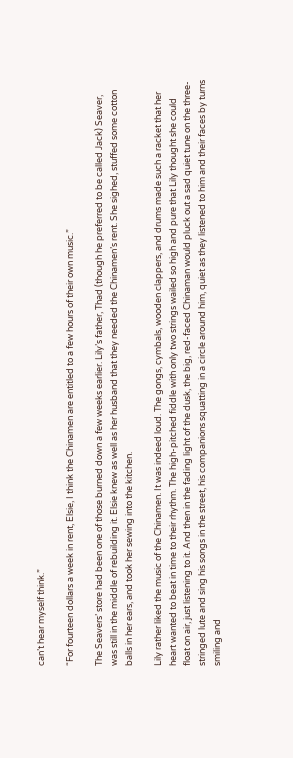can’t hear myself think.”

“For fourteen dollars a week in rent, Elsie, I think the Chinamen are entitled to a few hours of their own music.”

The Seavers’ store had been one of those burned down a few weeks earlier. Lily’s father, Thad (though he preferred to be called Jack) Seaver, was still in the middle of rebuilding it. Elsie knew as well as her husband that they needed the Chinamen’s rent. She sighed, stuffed some cotton balls in her ears, and took her sewing into the kitchen.

Lily rather liked the music of the Chinamen. It was indeed loud. The gongs, cymbals, wooden clappers, and drums made such a racket that her heart wanted to beat in time to their rhythm. The high-pitched fiddle with only two strings wailed so high and pure that Lily thought she could float on air, just listening to it. And then in the fading light of the dusk, the big, red-faced Chinaman would pluck out a sad quiet tune on the three-stringed lute and sing his songs in the street, his companions squatting in a circle around him, quiet as they listened to him and their faces by turns smiling and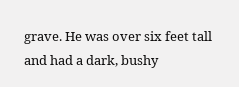grave. He was over six feet tall and had a dark, bushy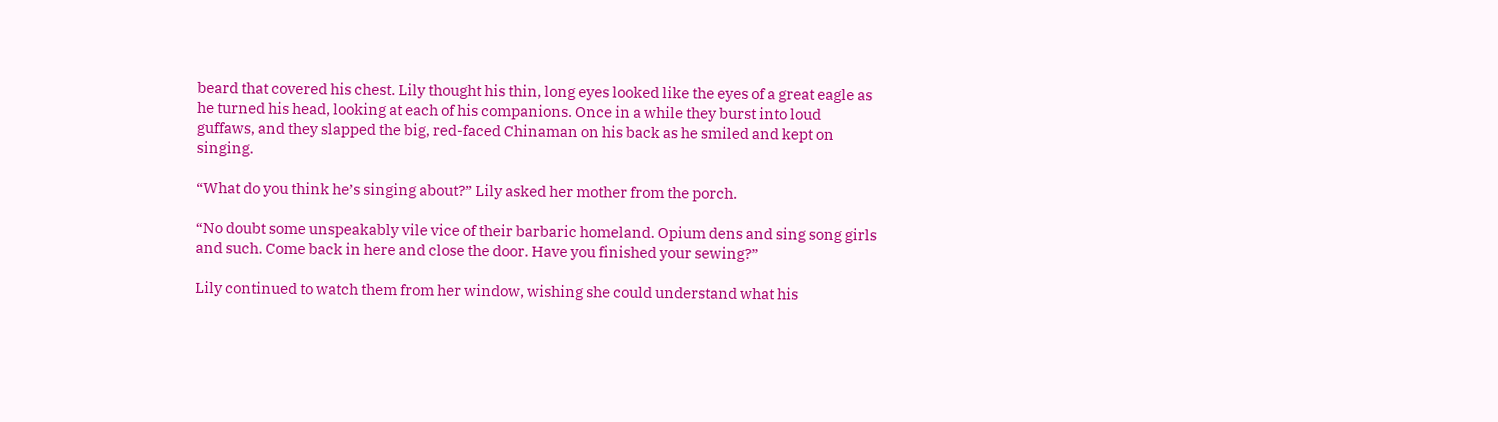beard that covered his chest. Lily thought his thin, long eyes looked like the eyes of a great eagle as he turned his head, looking at each of his companions. Once in a while they burst into loud guffaws, and they slapped the big, red-faced Chinaman on his back as he smiled and kept on singing.

“What do you think he’s singing about?” Lily asked her mother from the porch.

“No doubt some unspeakably vile vice of their barbaric homeland. Opium dens and sing song girls and such. Come back in here and close the door. Have you finished your sewing?”

Lily continued to watch them from her window, wishing she could understand what his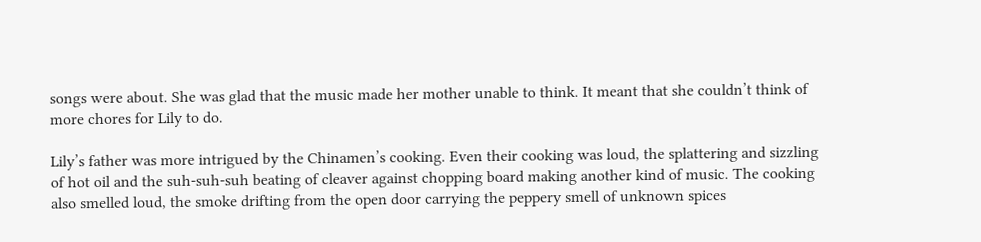songs were about. She was glad that the music made her mother unable to think. It meant that she couldn’t think of more chores for Lily to do.

Lily’s father was more intrigued by the Chinamen’s cooking. Even their cooking was loud, the splattering and sizzling of hot oil and the suh-suh-suh beating of cleaver against chopping board making another kind of music. The cooking also smelled loud, the smoke drifting from the open door carrying the peppery smell of unknown spices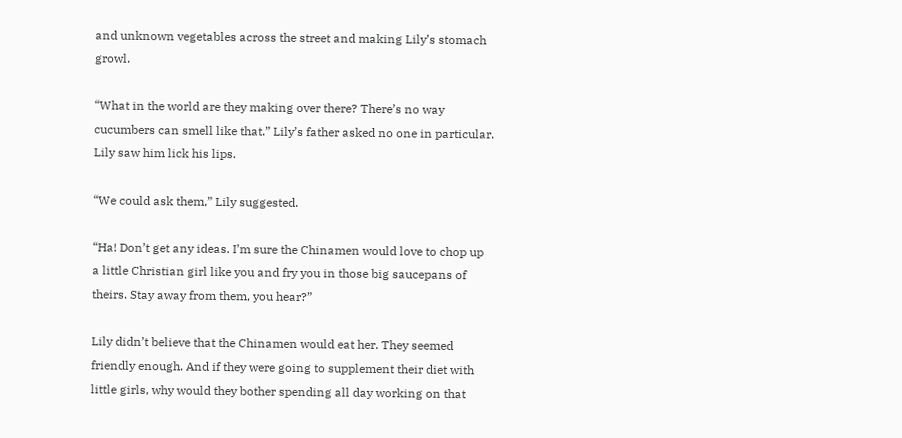and unknown vegetables across the street and making Lily’s stomach growl.

“What in the world are they making over there? There’s no way cucumbers can smell like that.” Lily’s father asked no one in particular. Lily saw him lick his lips.

“We could ask them,” Lily suggested.

“Ha! Don’t get any ideas. I’m sure the Chinamen would love to chop up a little Christian girl like you and fry you in those big saucepans of theirs. Stay away from them, you hear?”

Lily didn’t believe that the Chinamen would eat her. They seemed friendly enough. And if they were going to supplement their diet with little girls, why would they bother spending all day working on that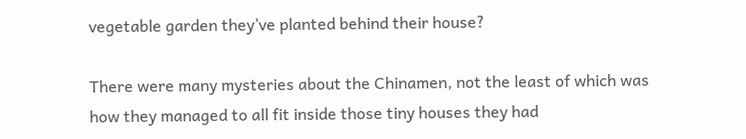vegetable garden they’ve planted behind their house?

There were many mysteries about the Chinamen, not the least of which was how they managed to all fit inside those tiny houses they had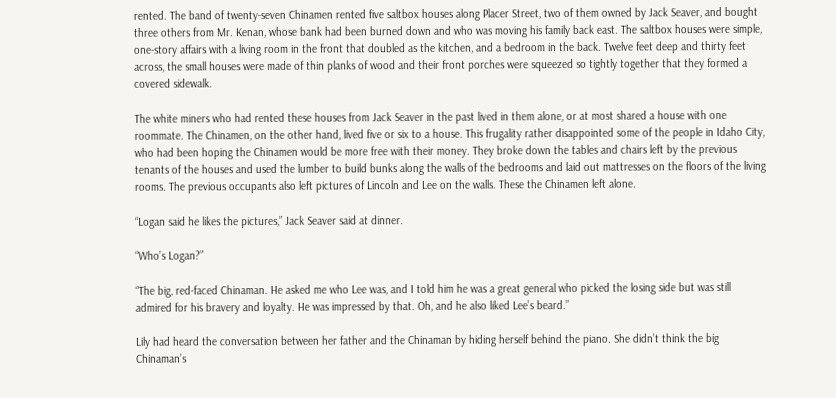rented. The band of twenty-seven Chinamen rented five saltbox houses along Placer Street, two of them owned by Jack Seaver, and bought three others from Mr. Kenan, whose bank had been burned down and who was moving his family back east. The saltbox houses were simple, one-story affairs with a living room in the front that doubled as the kitchen, and a bedroom in the back. Twelve feet deep and thirty feet across, the small houses were made of thin planks of wood and their front porches were squeezed so tightly together that they formed a covered sidewalk.

The white miners who had rented these houses from Jack Seaver in the past lived in them alone, or at most shared a house with one roommate. The Chinamen, on the other hand, lived five or six to a house. This frugality rather disappointed some of the people in Idaho City, who had been hoping the Chinamen would be more free with their money. They broke down the tables and chairs left by the previous tenants of the houses and used the lumber to build bunks along the walls of the bedrooms and laid out mattresses on the floors of the living rooms. The previous occupants also left pictures of Lincoln and Lee on the walls. These the Chinamen left alone.

“Logan said he likes the pictures,” Jack Seaver said at dinner.

“Who’s Logan?”

“The big, red-faced Chinaman. He asked me who Lee was, and I told him he was a great general who picked the losing side but was still admired for his bravery and loyalty. He was impressed by that. Oh, and he also liked Lee’s beard.”

Lily had heard the conversation between her father and the Chinaman by hiding herself behind the piano. She didn’t think the big Chinaman’s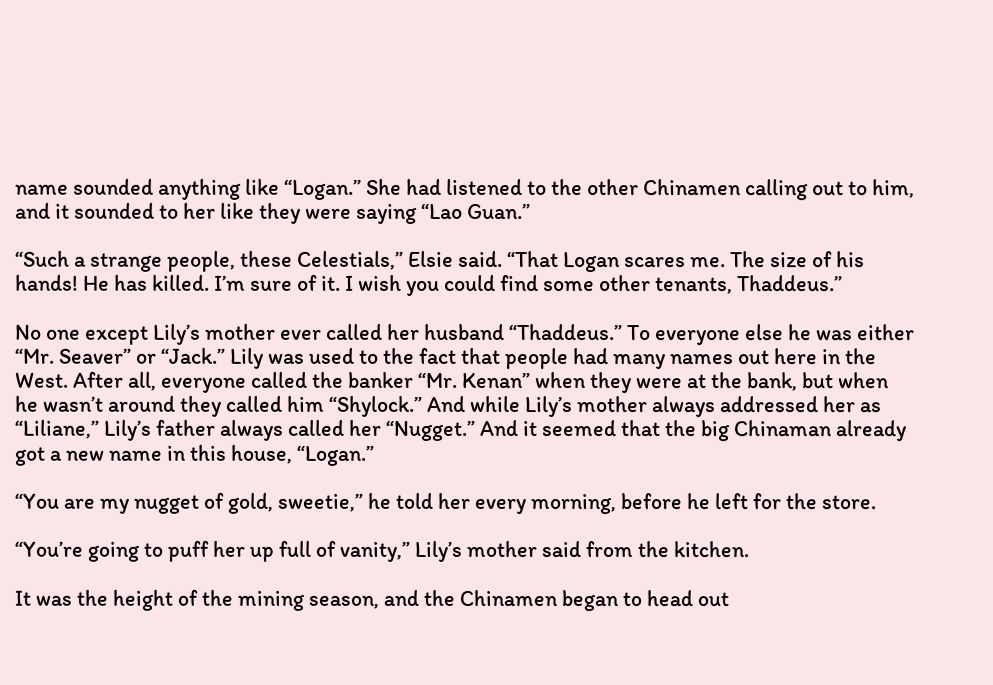name sounded anything like “Logan.” She had listened to the other Chinamen calling out to him, and it sounded to her like they were saying “Lao Guan.”

“Such a strange people, these Celestials,” Elsie said. “That Logan scares me. The size of his hands! He has killed. I’m sure of it. I wish you could find some other tenants, Thaddeus.”

No one except Lily’s mother ever called her husband “Thaddeus.” To everyone else he was either “Mr. Seaver” or “Jack.” Lily was used to the fact that people had many names out here in the West. After all, everyone called the banker “Mr. Kenan” when they were at the bank, but when he wasn’t around they called him “Shylock.” And while Lily’s mother always addressed her as “Liliane,” Lily’s father always called her “Nugget.” And it seemed that the big Chinaman already got a new name in this house, “Logan.”

“You are my nugget of gold, sweetie,” he told her every morning, before he left for the store.

“You’re going to puff her up full of vanity,” Lily’s mother said from the kitchen.

It was the height of the mining season, and the Chinamen began to head out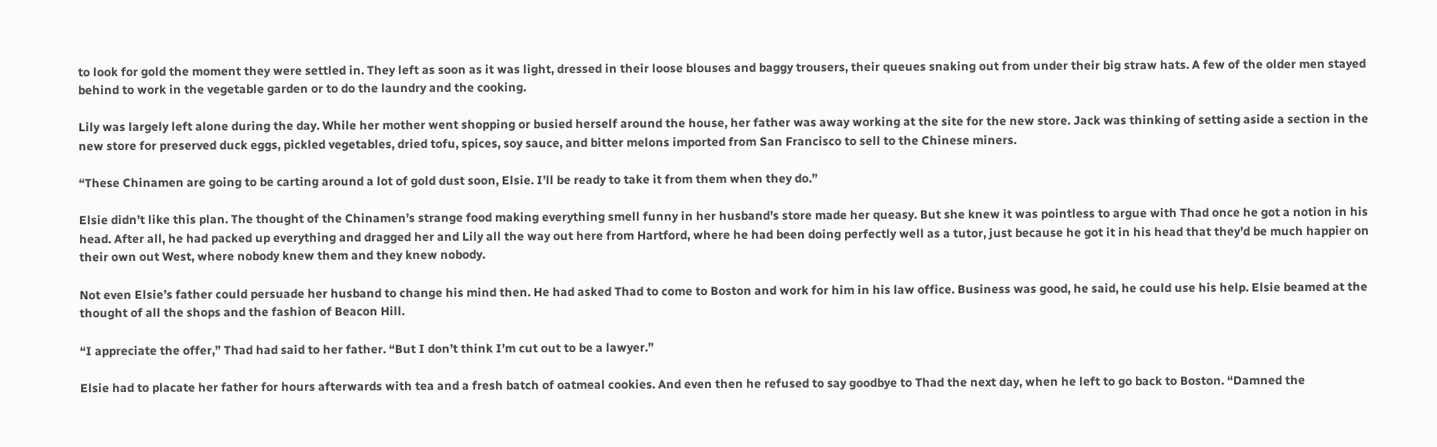to look for gold the moment they were settled in. They left as soon as it was light, dressed in their loose blouses and baggy trousers, their queues snaking out from under their big straw hats. A few of the older men stayed behind to work in the vegetable garden or to do the laundry and the cooking.

Lily was largely left alone during the day. While her mother went shopping or busied herself around the house, her father was away working at the site for the new store. Jack was thinking of setting aside a section in the new store for preserved duck eggs, pickled vegetables, dried tofu, spices, soy sauce, and bitter melons imported from San Francisco to sell to the Chinese miners.

“These Chinamen are going to be carting around a lot of gold dust soon, Elsie. I’ll be ready to take it from them when they do.”

Elsie didn’t like this plan. The thought of the Chinamen’s strange food making everything smell funny in her husband’s store made her queasy. But she knew it was pointless to argue with Thad once he got a notion in his head. After all, he had packed up everything and dragged her and Lily all the way out here from Hartford, where he had been doing perfectly well as a tutor, just because he got it in his head that they’d be much happier on their own out West, where nobody knew them and they knew nobody.

Not even Elsie’s father could persuade her husband to change his mind then. He had asked Thad to come to Boston and work for him in his law office. Business was good, he said, he could use his help. Elsie beamed at the thought of all the shops and the fashion of Beacon Hill.

“I appreciate the offer,” Thad had said to her father. “But I don’t think I’m cut out to be a lawyer.”

Elsie had to placate her father for hours afterwards with tea and a fresh batch of oatmeal cookies. And even then he refused to say goodbye to Thad the next day, when he left to go back to Boston. “Damned the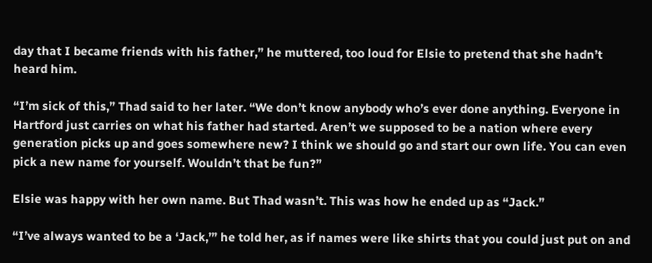day that I became friends with his father,” he muttered, too loud for Elsie to pretend that she hadn’t heard him.

“I’m sick of this,” Thad said to her later. “We don’t know anybody who’s ever done anything. Everyone in Hartford just carries on what his father had started. Aren’t we supposed to be a nation where every generation picks up and goes somewhere new? I think we should go and start our own life. You can even pick a new name for yourself. Wouldn’t that be fun?”

Elsie was happy with her own name. But Thad wasn’t. This was how he ended up as “Jack.”

“I’ve always wanted to be a ‘Jack,’” he told her, as if names were like shirts that you could just put on and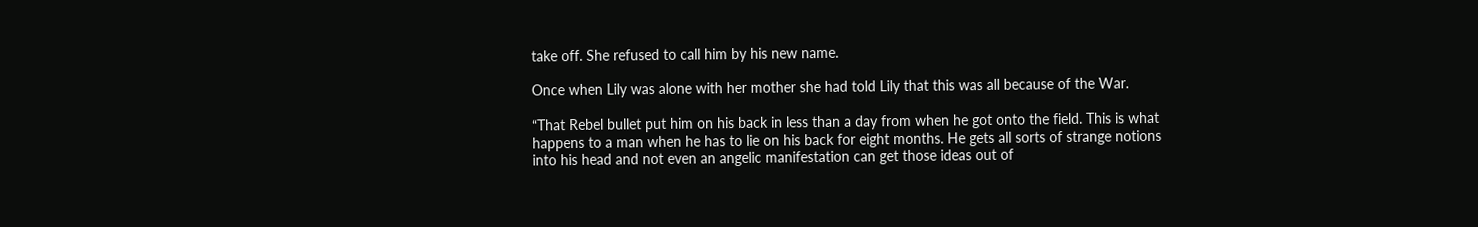take off. She refused to call him by his new name.

Once when Lily was alone with her mother she had told Lily that this was all because of the War.

“That Rebel bullet put him on his back in less than a day from when he got onto the field. This is what happens to a man when he has to lie on his back for eight months. He gets all sorts of strange notions into his head and not even an angelic manifestation can get those ideas out of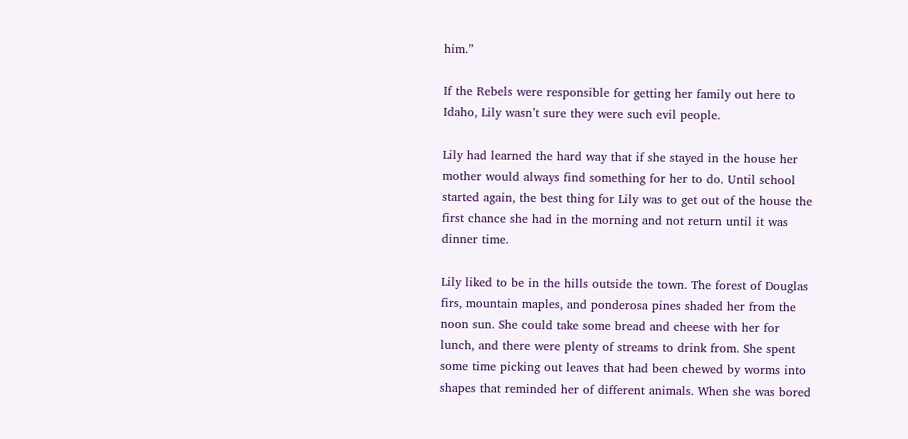him.”

If the Rebels were responsible for getting her family out here to Idaho, Lily wasn’t sure they were such evil people.

Lily had learned the hard way that if she stayed in the house her mother would always find something for her to do. Until school started again, the best thing for Lily was to get out of the house the first chance she had in the morning and not return until it was dinner time.

Lily liked to be in the hills outside the town. The forest of Douglas firs, mountain maples, and ponderosa pines shaded her from the noon sun. She could take some bread and cheese with her for lunch, and there were plenty of streams to drink from. She spent some time picking out leaves that had been chewed by worms into shapes that reminded her of different animals. When she was bored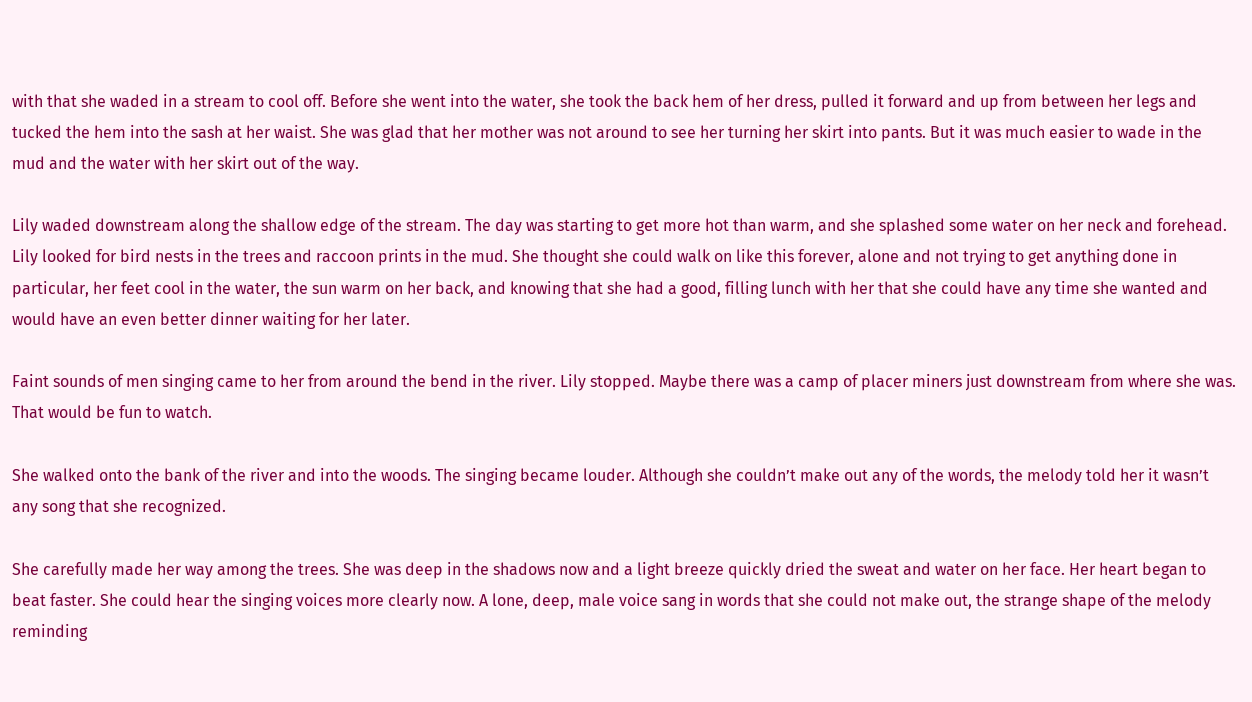with that she waded in a stream to cool off. Before she went into the water, she took the back hem of her dress, pulled it forward and up from between her legs and tucked the hem into the sash at her waist. She was glad that her mother was not around to see her turning her skirt into pants. But it was much easier to wade in the mud and the water with her skirt out of the way.

Lily waded downstream along the shallow edge of the stream. The day was starting to get more hot than warm, and she splashed some water on her neck and forehead. Lily looked for bird nests in the trees and raccoon prints in the mud. She thought she could walk on like this forever, alone and not trying to get anything done in particular, her feet cool in the water, the sun warm on her back, and knowing that she had a good, filling lunch with her that she could have any time she wanted and would have an even better dinner waiting for her later.

Faint sounds of men singing came to her from around the bend in the river. Lily stopped. Maybe there was a camp of placer miners just downstream from where she was. That would be fun to watch.

She walked onto the bank of the river and into the woods. The singing became louder. Although she couldn’t make out any of the words, the melody told her it wasn’t any song that she recognized.

She carefully made her way among the trees. She was deep in the shadows now and a light breeze quickly dried the sweat and water on her face. Her heart began to beat faster. She could hear the singing voices more clearly now. A lone, deep, male voice sang in words that she could not make out, the strange shape of the melody reminding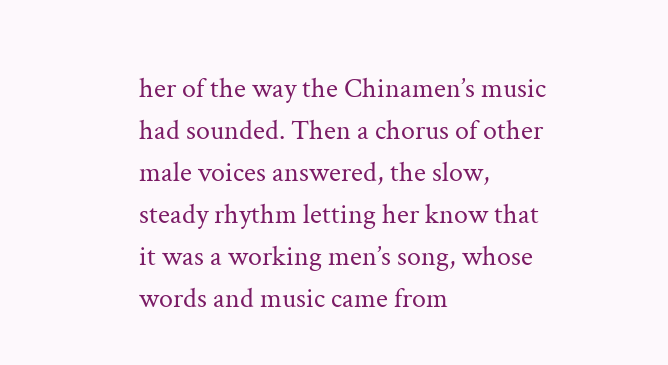her of the way the Chinamen’s music had sounded. Then a chorus of other male voices answered, the slow, steady rhythm letting her know that it was a working men’s song, whose words and music came from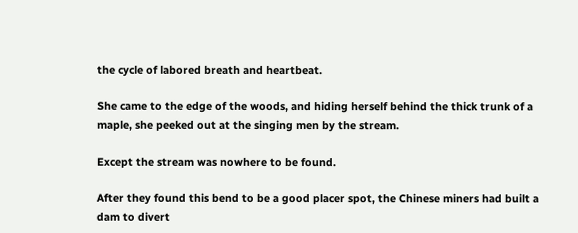the cycle of labored breath and heartbeat.

She came to the edge of the woods, and hiding herself behind the thick trunk of a maple, she peeked out at the singing men by the stream.

Except the stream was nowhere to be found.

After they found this bend to be a good placer spot, the Chinese miners had built a dam to divert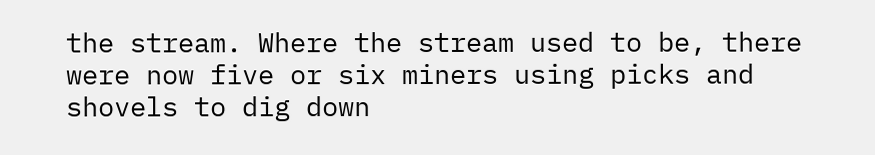the stream. Where the stream used to be, there were now five or six miners using picks and shovels to dig down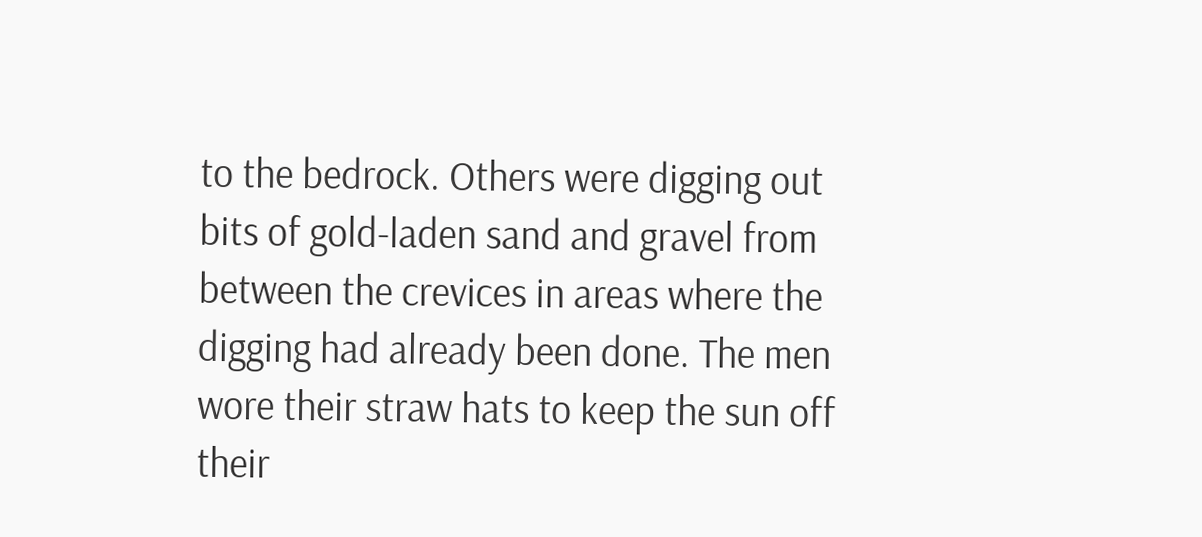to the bedrock. Others were digging out bits of gold-laden sand and gravel from between the crevices in areas where the digging had already been done. The men wore their straw hats to keep the sun off their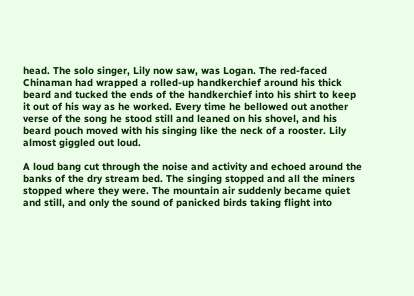head. The solo singer, Lily now saw, was Logan. The red-faced Chinaman had wrapped a rolled-up handkerchief around his thick beard and tucked the ends of the handkerchief into his shirt to keep it out of his way as he worked. Every time he bellowed out another verse of the song he stood still and leaned on his shovel, and his beard pouch moved with his singing like the neck of a rooster. Lily almost giggled out loud.

A loud bang cut through the noise and activity and echoed around the banks of the dry stream bed. The singing stopped and all the miners stopped where they were. The mountain air suddenly became quiet and still, and only the sound of panicked birds taking flight into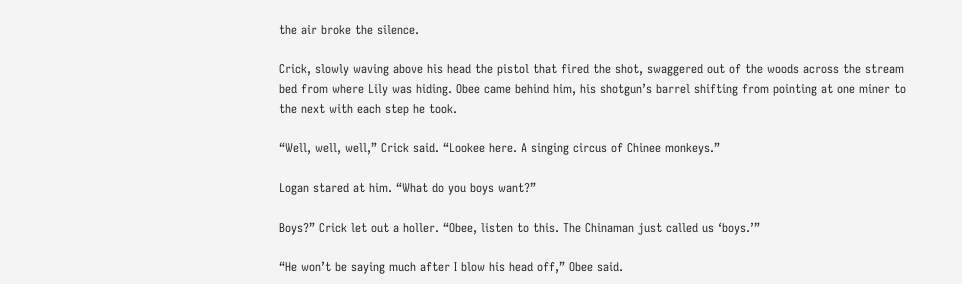the air broke the silence.

Crick, slowly waving above his head the pistol that fired the shot, swaggered out of the woods across the stream bed from where Lily was hiding. Obee came behind him, his shotgun’s barrel shifting from pointing at one miner to the next with each step he took.

“Well, well, well,” Crick said. “Lookee here. A singing circus of Chinee monkeys.”

Logan stared at him. “What do you boys want?”

Boys?” Crick let out a holler. “Obee, listen to this. The Chinaman just called us ‘boys.’”

“He won’t be saying much after I blow his head off,” Obee said.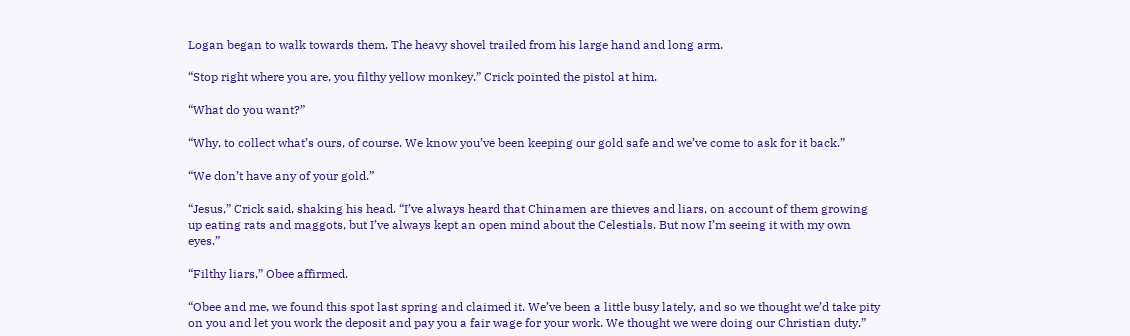Logan began to walk towards them. The heavy shovel trailed from his large hand and long arm.

“Stop right where you are, you filthy yellow monkey.” Crick pointed the pistol at him.

“What do you want?”

“Why, to collect what’s ours, of course. We know you’ve been keeping our gold safe and we’ve come to ask for it back.”

“We don’t have any of your gold.”

“Jesus,” Crick said, shaking his head. “I’ve always heard that Chinamen are thieves and liars, on account of them growing up eating rats and maggots, but I’ve always kept an open mind about the Celestials. But now I’m seeing it with my own eyes.”

“Filthy liars,” Obee affirmed.

“Obee and me, we found this spot last spring and claimed it. We’ve been a little busy lately, and so we thought we’d take pity on you and let you work the deposit and pay you a fair wage for your work. We thought we were doing our Christian duty.”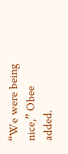“We were being nice,” Obee added.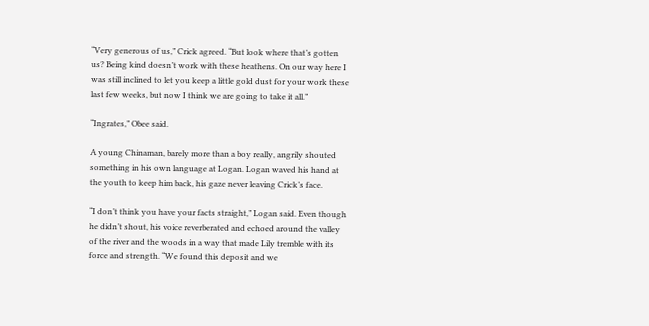“Very generous of us,” Crick agreed. “But look where that’s gotten us? Being kind doesn’t work with these heathens. On our way here I was still inclined to let you keep a little gold dust for your work these last few weeks, but now I think we are going to take it all.”

“Ingrates,” Obee said.

A young Chinaman, barely more than a boy really, angrily shouted something in his own language at Logan. Logan waved his hand at the youth to keep him back, his gaze never leaving Crick’s face.

“I don’t think you have your facts straight,” Logan said. Even though he didn’t shout, his voice reverberated and echoed around the valley of the river and the woods in a way that made Lily tremble with its force and strength. “We found this deposit and we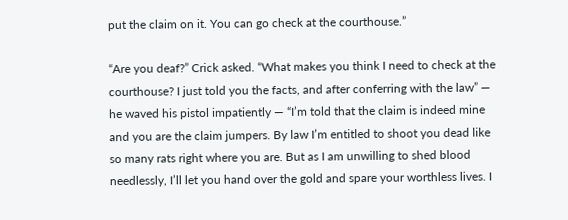put the claim on it. You can go check at the courthouse.”

“Are you deaf?” Crick asked. “What makes you think I need to check at the courthouse? I just told you the facts, and after conferring with the law” — he waved his pistol impatiently — “I’m told that the claim is indeed mine and you are the claim jumpers. By law I’m entitled to shoot you dead like so many rats right where you are. But as I am unwilling to shed blood needlessly, I’ll let you hand over the gold and spare your worthless lives. I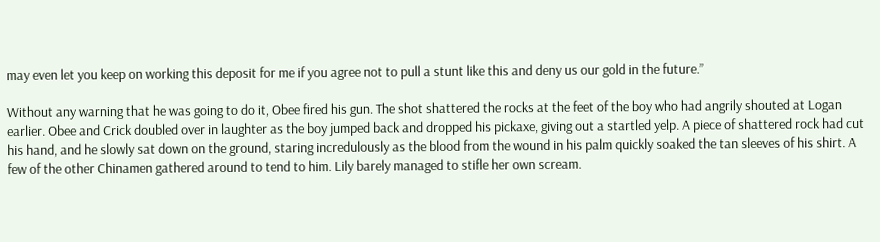may even let you keep on working this deposit for me if you agree not to pull a stunt like this and deny us our gold in the future.”

Without any warning that he was going to do it, Obee fired his gun. The shot shattered the rocks at the feet of the boy who had angrily shouted at Logan earlier. Obee and Crick doubled over in laughter as the boy jumped back and dropped his pickaxe, giving out a startled yelp. A piece of shattered rock had cut his hand, and he slowly sat down on the ground, staring incredulously as the blood from the wound in his palm quickly soaked the tan sleeves of his shirt. A few of the other Chinamen gathered around to tend to him. Lily barely managed to stifle her own scream.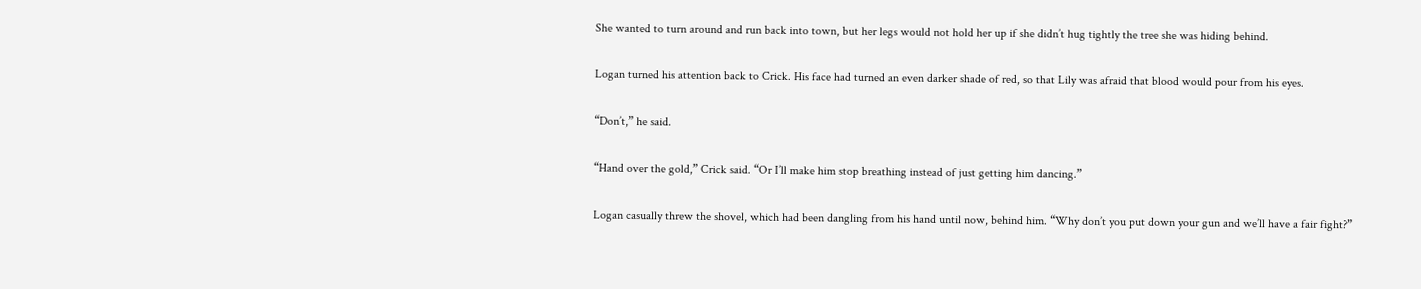She wanted to turn around and run back into town, but her legs would not hold her up if she didn’t hug tightly the tree she was hiding behind.

Logan turned his attention back to Crick. His face had turned an even darker shade of red, so that Lily was afraid that blood would pour from his eyes.

“Don’t,” he said.

“Hand over the gold,” Crick said. “Or I’ll make him stop breathing instead of just getting him dancing.”

Logan casually threw the shovel, which had been dangling from his hand until now, behind him. “Why don’t you put down your gun and we’ll have a fair fight?”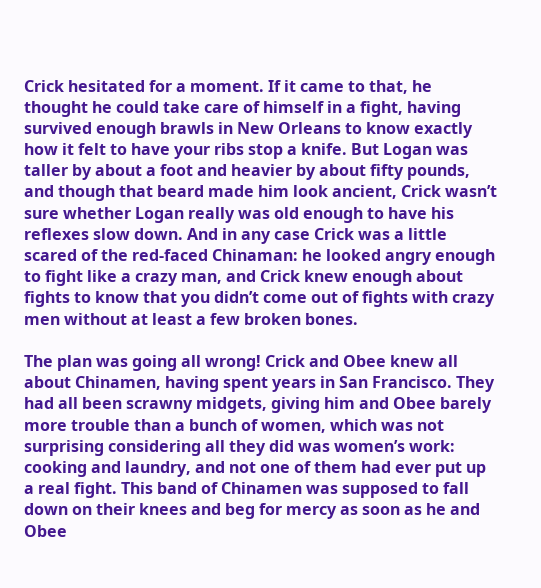Crick hesitated for a moment. If it came to that, he thought he could take care of himself in a fight, having survived enough brawls in New Orleans to know exactly how it felt to have your ribs stop a knife. But Logan was taller by about a foot and heavier by about fifty pounds, and though that beard made him look ancient, Crick wasn’t sure whether Logan really was old enough to have his reflexes slow down. And in any case Crick was a little scared of the red-faced Chinaman: he looked angry enough to fight like a crazy man, and Crick knew enough about fights to know that you didn’t come out of fights with crazy men without at least a few broken bones.

The plan was going all wrong! Crick and Obee knew all about Chinamen, having spent years in San Francisco. They had all been scrawny midgets, giving him and Obee barely more trouble than a bunch of women, which was not surprising considering all they did was women’s work: cooking and laundry, and not one of them had ever put up a real fight. This band of Chinamen was supposed to fall down on their knees and beg for mercy as soon as he and Obee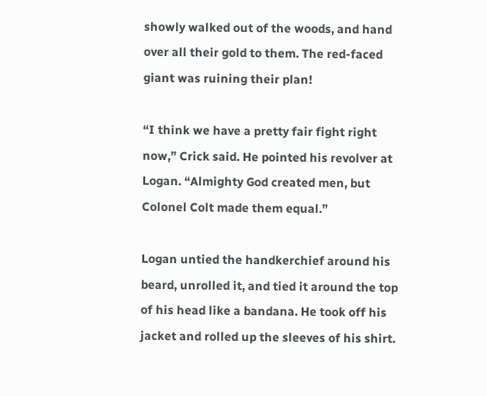showly walked out of the woods, and hand over all their gold to them. The red-faced giant was ruining their plan!

“I think we have a pretty fair fight right now,” Crick said. He pointed his revolver at Logan. “Almighty God created men, but Colonel Colt made them equal.”

Logan untied the handkerchief around his beard, unrolled it, and tied it around the top of his head like a bandana. He took off his jacket and rolled up the sleeves of his shirt.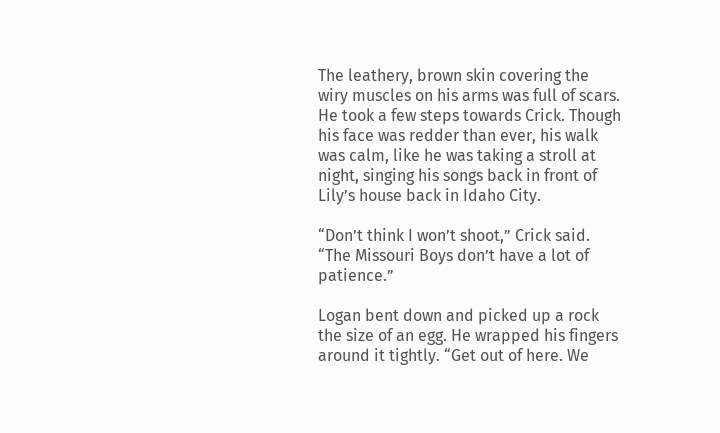The leathery, brown skin covering the wiry muscles on his arms was full of scars. He took a few steps towards Crick. Though his face was redder than ever, his walk was calm, like he was taking a stroll at night, singing his songs back in front of Lily’s house back in Idaho City.

“Don’t think I won’t shoot,” Crick said. “The Missouri Boys don’t have a lot of patience.”

Logan bent down and picked up a rock the size of an egg. He wrapped his fingers around it tightly. “Get out of here. We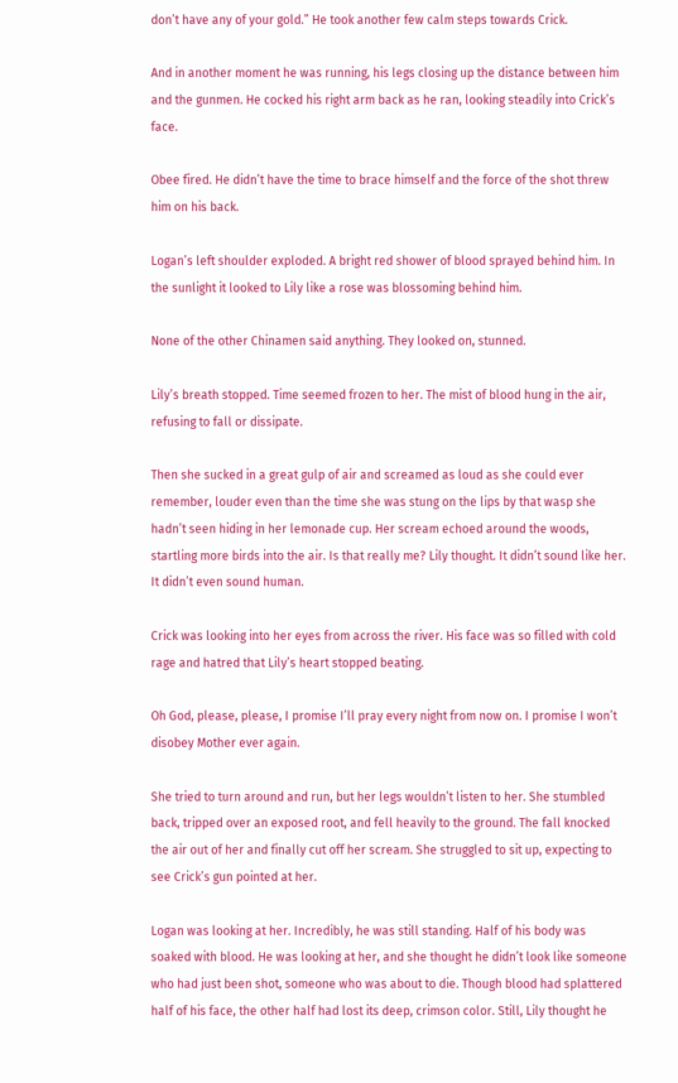don’t have any of your gold.” He took another few calm steps towards Crick.

And in another moment he was running, his legs closing up the distance between him and the gunmen. He cocked his right arm back as he ran, looking steadily into Crick’s face.

Obee fired. He didn’t have the time to brace himself and the force of the shot threw him on his back.

Logan’s left shoulder exploded. A bright red shower of blood sprayed behind him. In the sunlight it looked to Lily like a rose was blossoming behind him.

None of the other Chinamen said anything. They looked on, stunned.

Lily’s breath stopped. Time seemed frozen to her. The mist of blood hung in the air, refusing to fall or dissipate.

Then she sucked in a great gulp of air and screamed as loud as she could ever remember, louder even than the time she was stung on the lips by that wasp she hadn’t seen hiding in her lemonade cup. Her scream echoed around the woods, startling more birds into the air. Is that really me? Lily thought. It didn’t sound like her. It didn’t even sound human.

Crick was looking into her eyes from across the river. His face was so filled with cold rage and hatred that Lily’s heart stopped beating.

Oh God, please, please, I promise I’ll pray every night from now on. I promise I won’t disobey Mother ever again.

She tried to turn around and run, but her legs wouldn’t listen to her. She stumbled back, tripped over an exposed root, and fell heavily to the ground. The fall knocked the air out of her and finally cut off her scream. She struggled to sit up, expecting to see Crick’s gun pointed at her.

Logan was looking at her. Incredibly, he was still standing. Half of his body was soaked with blood. He was looking at her, and she thought he didn’t look like someone who had just been shot, someone who was about to die. Though blood had splattered half of his face, the other half had lost its deep, crimson color. Still, Lily thought he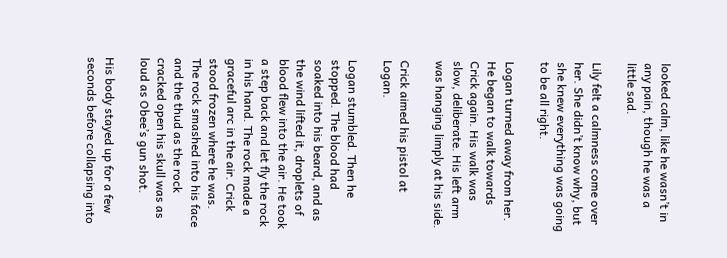looked calm, like he wasn’t in any pain, though he was a little sad.

Lily felt a calmness come over her. She didn’t know why, but she knew everything was going to be all right.

Logan turned away from her. He began to walk towards Crick again. His walk was slow, deliberate. His left arm was hanging limply at his side.

Crick aimed his pistol at Logan.

Logan stumbled. Then he stopped. The blood had soaked into his beard, and as the wind lifted it, droplets of blood flew into the air. He took a step back and let fly the rock in his hand. The rock made a graceful arc in the air. Crick stood frozen where he was. The rock smashed into his face and the thud as the rock cracked open his skull was as loud as Obee’s gun shot.

His body stayed up for a few seconds before collapsing into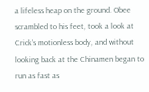a lifeless heap on the ground. Obee scrambled to his feet, took a look at Crick’s motionless body, and without looking back at the Chinamen began to run as fast as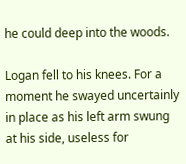he could deep into the woods.

Logan fell to his knees. For a moment he swayed uncertainly in place as his left arm swung at his side, useless for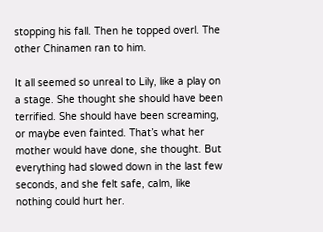stopping his fall. Then he topped overl. The other Chinamen ran to him.

It all seemed so unreal to Lily, like a play on a stage. She thought she should have been terrified. She should have been screaming, or maybe even fainted. That’s what her mother would have done, she thought. But everything had slowed down in the last few seconds, and she felt safe, calm, like nothing could hurt her.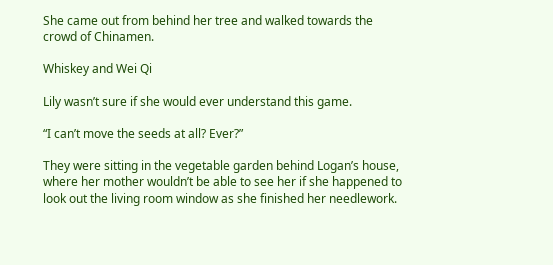She came out from behind her tree and walked towards the crowd of Chinamen.

Whiskey and Wei Qi

Lily wasn’t sure if she would ever understand this game.

“I can’t move the seeds at all? Ever?”

They were sitting in the vegetable garden behind Logan’s house, where her mother wouldn’t be able to see her if she happened to look out the living room window as she finished her needlework.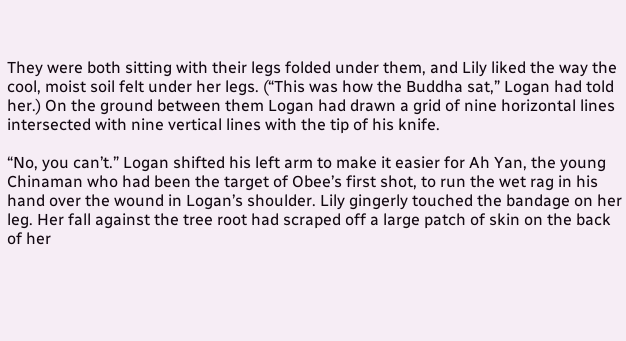They were both sitting with their legs folded under them, and Lily liked the way the cool, moist soil felt under her legs. (“This was how the Buddha sat,” Logan had told her.) On the ground between them Logan had drawn a grid of nine horizontal lines intersected with nine vertical lines with the tip of his knife.

“No, you can’t.” Logan shifted his left arm to make it easier for Ah Yan, the young Chinaman who had been the target of Obee’s first shot, to run the wet rag in his hand over the wound in Logan’s shoulder. Lily gingerly touched the bandage on her leg. Her fall against the tree root had scraped off a large patch of skin on the back of her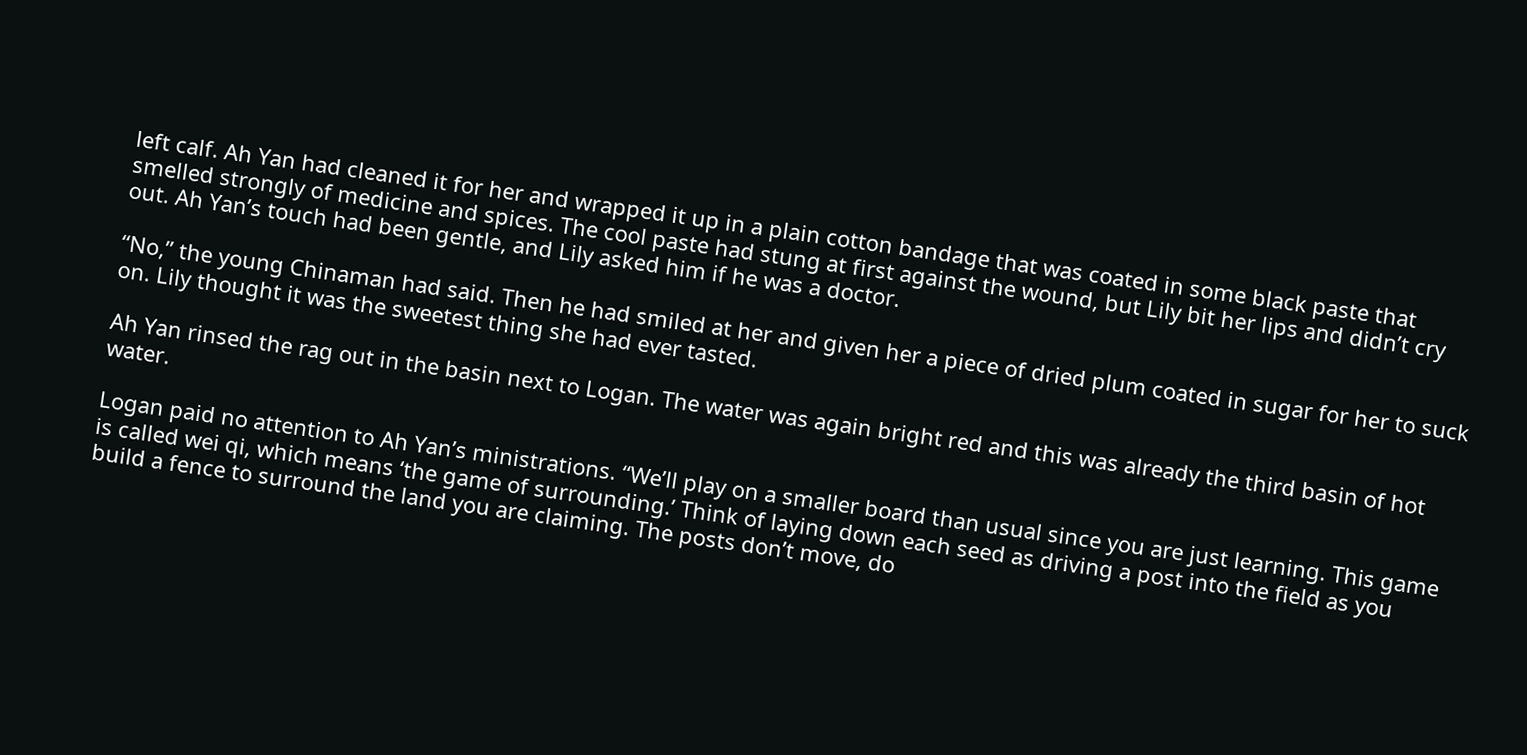left calf. Ah Yan had cleaned it for her and wrapped it up in a plain cotton bandage that was coated in some black paste that smelled strongly of medicine and spices. The cool paste had stung at first against the wound, but Lily bit her lips and didn’t cry out. Ah Yan’s touch had been gentle, and Lily asked him if he was a doctor.

“No,” the young Chinaman had said. Then he had smiled at her and given her a piece of dried plum coated in sugar for her to suck on. Lily thought it was the sweetest thing she had ever tasted.

Ah Yan rinsed the rag out in the basin next to Logan. The water was again bright red and this was already the third basin of hot water.

Logan paid no attention to Ah Yan’s ministrations. “We’ll play on a smaller board than usual since you are just learning. This game is called wei qi, which means ‘the game of surrounding.’ Think of laying down each seed as driving a post into the field as you build a fence to surround the land you are claiming. The posts don’t move, do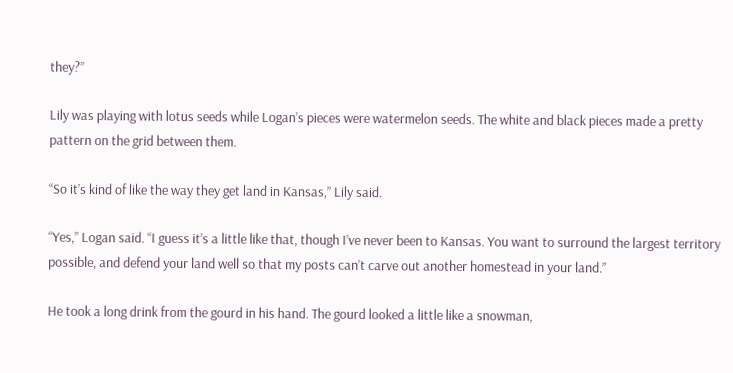they?”

Lily was playing with lotus seeds while Logan’s pieces were watermelon seeds. The white and black pieces made a pretty pattern on the grid between them.

“So it’s kind of like the way they get land in Kansas,” Lily said.

“Yes,” Logan said. “I guess it’s a little like that, though I’ve never been to Kansas. You want to surround the largest territory possible, and defend your land well so that my posts can’t carve out another homestead in your land.”

He took a long drink from the gourd in his hand. The gourd looked a little like a snowman,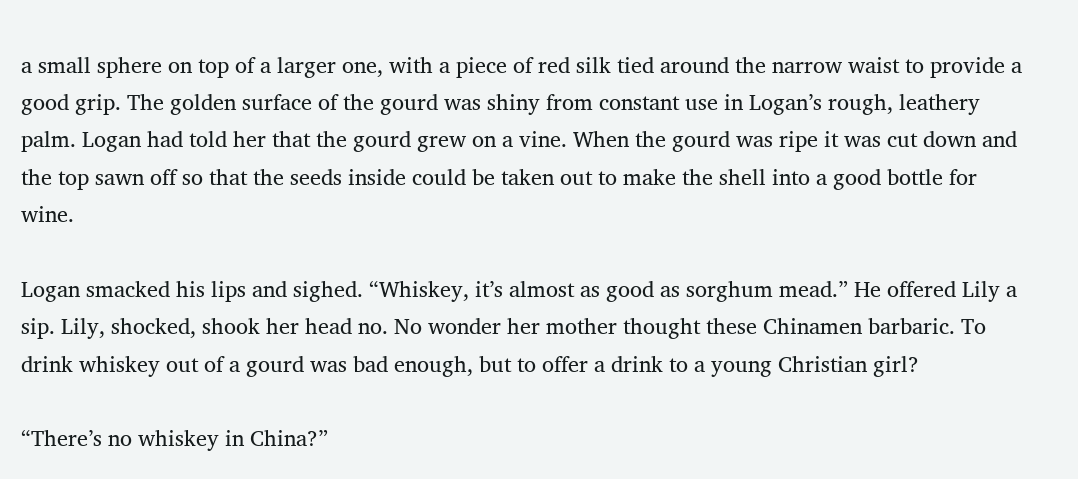a small sphere on top of a larger one, with a piece of red silk tied around the narrow waist to provide a good grip. The golden surface of the gourd was shiny from constant use in Logan’s rough, leathery palm. Logan had told her that the gourd grew on a vine. When the gourd was ripe it was cut down and the top sawn off so that the seeds inside could be taken out to make the shell into a good bottle for wine.

Logan smacked his lips and sighed. “Whiskey, it’s almost as good as sorghum mead.” He offered Lily a sip. Lily, shocked, shook her head no. No wonder her mother thought these Chinamen barbaric. To drink whiskey out of a gourd was bad enough, but to offer a drink to a young Christian girl?

“There’s no whiskey in China?”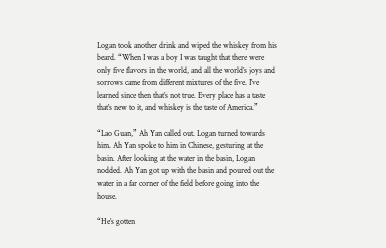Logan took another drink and wiped the whiskey from his beard. “When I was a boy I was taught that there were only five flavors in the world, and all the world’s joys and sorrows came from different mixtures of the five. I’ve learned since then that’s not true. Every place has a taste that’s new to it, and whiskey is the taste of America.”

“Lao Guan,” Ah Yan called out. Logan turned towards him. Ah Yan spoke to him in Chinese, gesturing at the basin. After looking at the water in the basin, Logan nodded. Ah Yan got up with the basin and poured out the water in a far corner of the field before going into the house.

“He’s gotten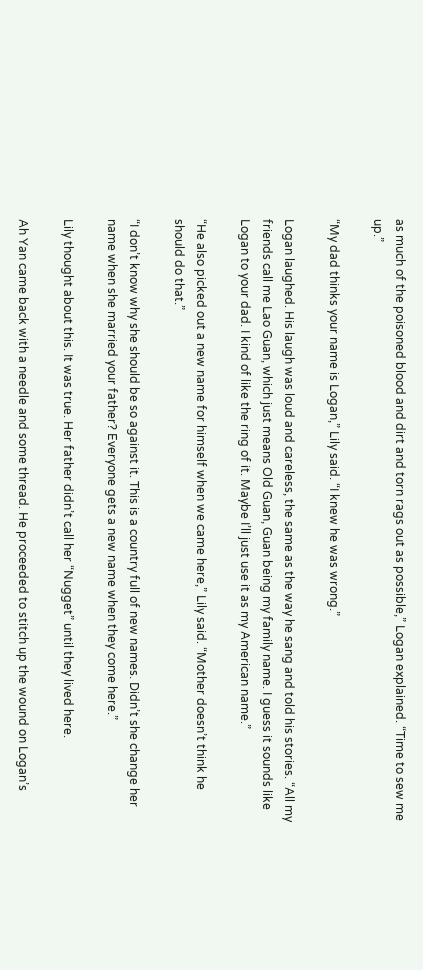as much of the poisoned blood and dirt and torn rags out as possible,” Logan explained. “Time to sew me up.”

“My dad thinks your name is Logan,” Lily said. “I knew he was wrong.”

Logan laughed. His laugh was loud and careless, the same as the way he sang and told his stories. “All my friends call me Lao Guan, which just means Old Guan, Guan being my family name. I guess it sounds like Logan to your dad. I kind of like the ring of it. Maybe I’ll just use it as my American name.”

“He also picked out a new name for himself when we came here,” Lily said. “Mother doesn’t think he should do that.”

“I don’t know why she should be so against it. This is a country full of new names. Didn’t she change her name when she married your father? Everyone gets a new name when they come here.”

Lily thought about this. It was true. Her father didn’t call her “Nugget” until they lived here.

Ah Yan came back with a needle and some thread. He proceeded to stitch up the wound on Logan’s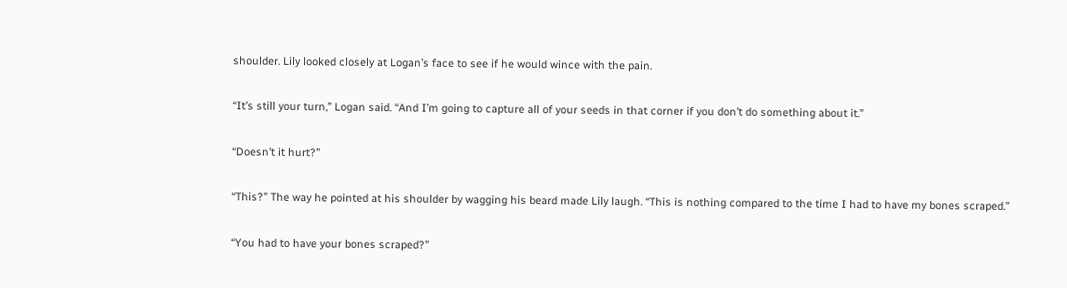shoulder. Lily looked closely at Logan’s face to see if he would wince with the pain.

“It’s still your turn,” Logan said. “And I’m going to capture all of your seeds in that corner if you don’t do something about it.”

“Doesn’t it hurt?”

“This?” The way he pointed at his shoulder by wagging his beard made Lily laugh. “This is nothing compared to the time I had to have my bones scraped.”

“You had to have your bones scraped?”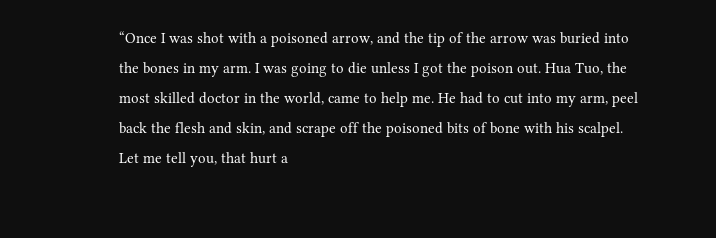“Once I was shot with a poisoned arrow, and the tip of the arrow was buried into the bones in my arm. I was going to die unless I got the poison out. Hua Tuo, the most skilled doctor in the world, came to help me. He had to cut into my arm, peel back the flesh and skin, and scrape off the poisoned bits of bone with his scalpel. Let me tell you, that hurt a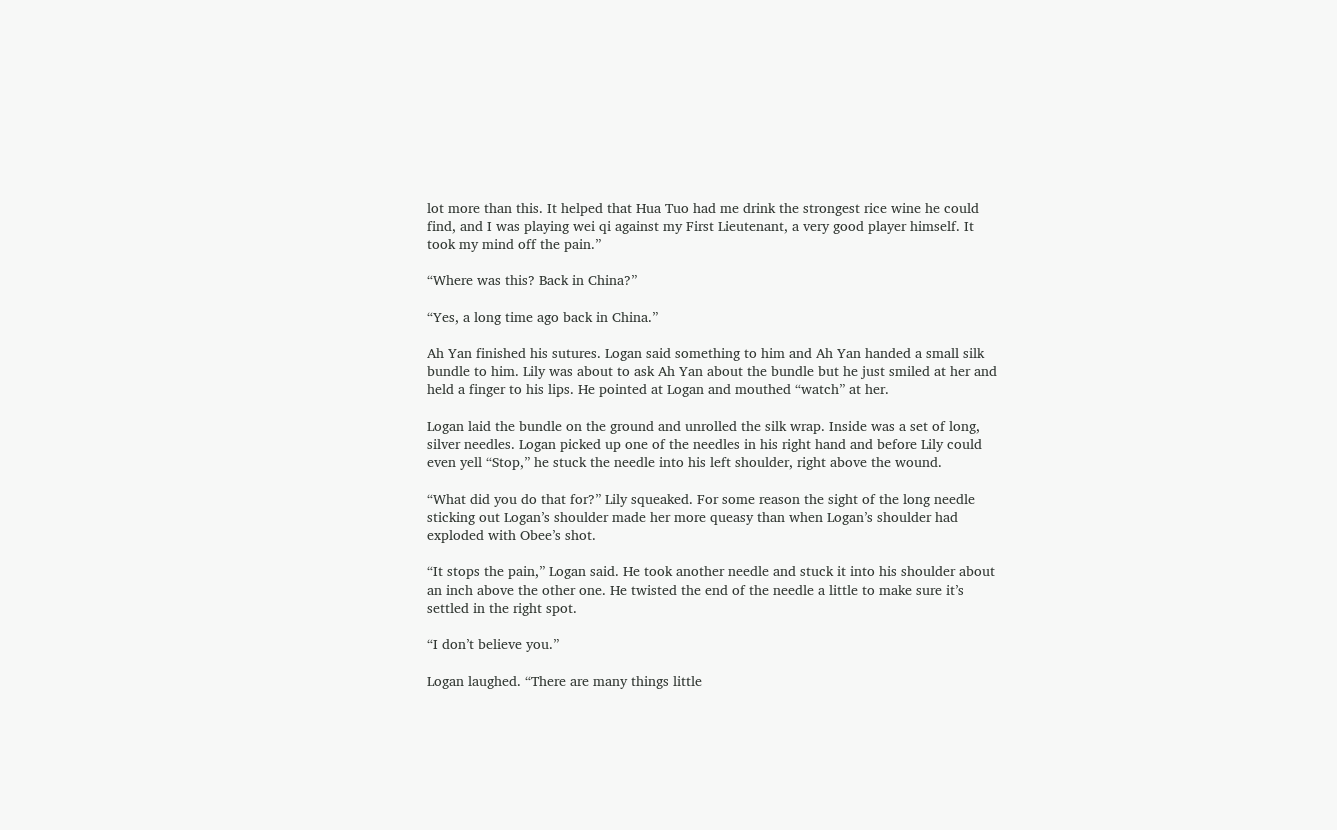lot more than this. It helped that Hua Tuo had me drink the strongest rice wine he could find, and I was playing wei qi against my First Lieutenant, a very good player himself. It took my mind off the pain.”

“Where was this? Back in China?”

“Yes, a long time ago back in China.”

Ah Yan finished his sutures. Logan said something to him and Ah Yan handed a small silk bundle to him. Lily was about to ask Ah Yan about the bundle but he just smiled at her and held a finger to his lips. He pointed at Logan and mouthed “watch” at her.

Logan laid the bundle on the ground and unrolled the silk wrap. Inside was a set of long, silver needles. Logan picked up one of the needles in his right hand and before Lily could even yell “Stop,” he stuck the needle into his left shoulder, right above the wound.

“What did you do that for?” Lily squeaked. For some reason the sight of the long needle sticking out Logan’s shoulder made her more queasy than when Logan’s shoulder had exploded with Obee’s shot.

“It stops the pain,” Logan said. He took another needle and stuck it into his shoulder about an inch above the other one. He twisted the end of the needle a little to make sure it’s settled in the right spot.

“I don’t believe you.”

Logan laughed. “There are many things little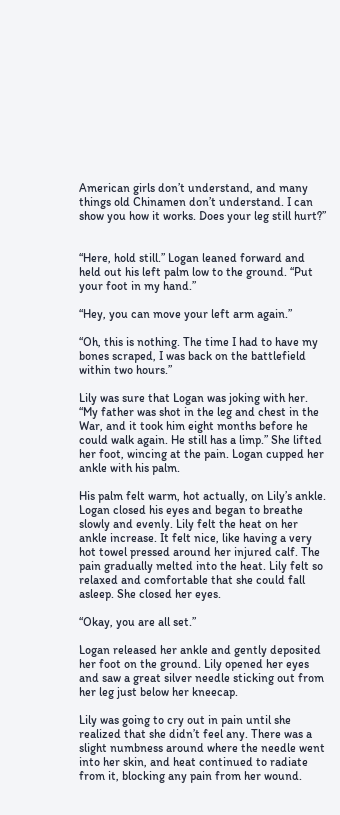American girls don’t understand, and many things old Chinamen don’t understand. I can show you how it works. Does your leg still hurt?”


“Here, hold still.” Logan leaned forward and held out his left palm low to the ground. “Put your foot in my hand.”

“Hey, you can move your left arm again.”

“Oh, this is nothing. The time I had to have my bones scraped, I was back on the battlefield within two hours.”

Lily was sure that Logan was joking with her. “My father was shot in the leg and chest in the War, and it took him eight months before he could walk again. He still has a limp.” She lifted her foot, wincing at the pain. Logan cupped her ankle with his palm.

His palm felt warm, hot actually, on Lily’s ankle. Logan closed his eyes and began to breathe slowly and evenly. Lily felt the heat on her ankle increase. It felt nice, like having a very hot towel pressed around her injured calf. The pain gradually melted into the heat. Lily felt so relaxed and comfortable that she could fall asleep. She closed her eyes.

“Okay, you are all set.”

Logan released her ankle and gently deposited her foot on the ground. Lily opened her eyes and saw a great silver needle sticking out from her leg just below her kneecap.

Lily was going to cry out in pain until she realized that she didn’t feel any. There was a slight numbness around where the needle went into her skin, and heat continued to radiate from it, blocking any pain from her wound.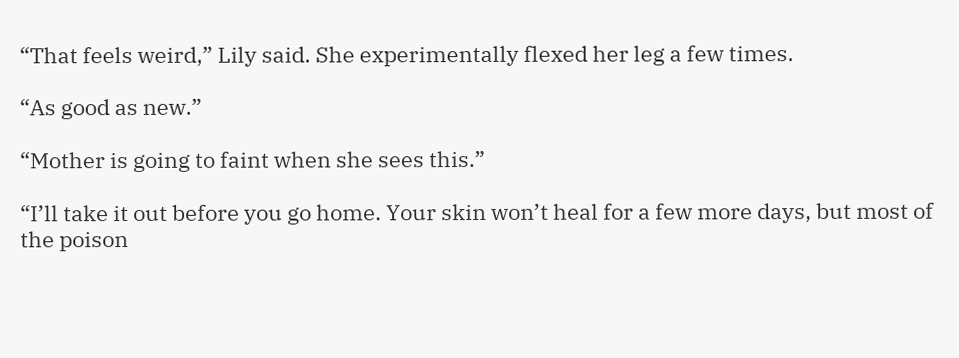“That feels weird,” Lily said. She experimentally flexed her leg a few times.

“As good as new.”

“Mother is going to faint when she sees this.”

“I’ll take it out before you go home. Your skin won’t heal for a few more days, but most of the poison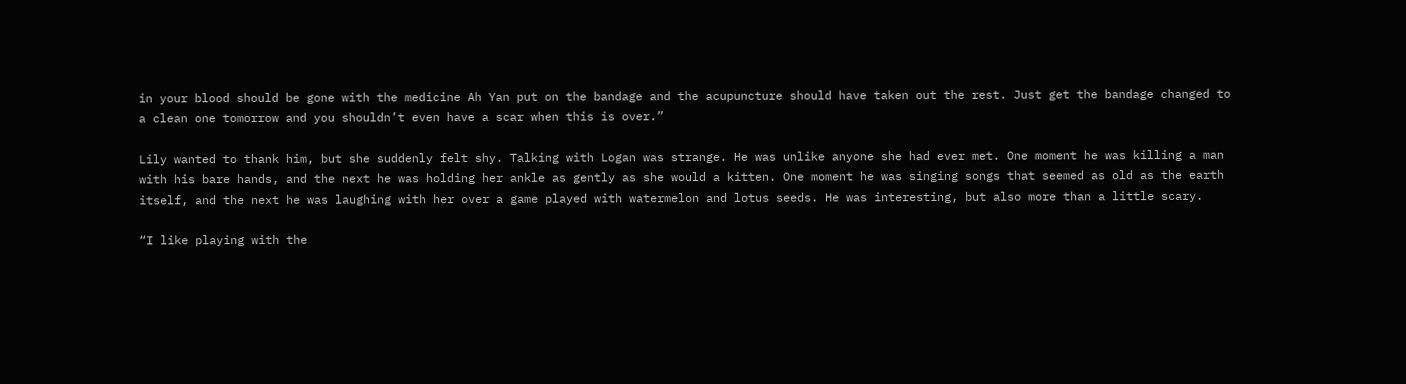in your blood should be gone with the medicine Ah Yan put on the bandage and the acupuncture should have taken out the rest. Just get the bandage changed to a clean one tomorrow and you shouldn’t even have a scar when this is over.”

Lily wanted to thank him, but she suddenly felt shy. Talking with Logan was strange. He was unlike anyone she had ever met. One moment he was killing a man with his bare hands, and the next he was holding her ankle as gently as she would a kitten. One moment he was singing songs that seemed as old as the earth itself, and the next he was laughing with her over a game played with watermelon and lotus seeds. He was interesting, but also more than a little scary.

“I like playing with the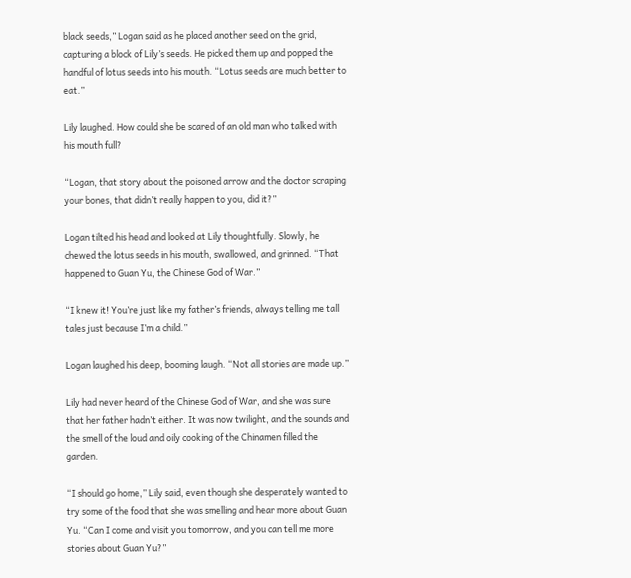black seeds,” Logan said as he placed another seed on the grid, capturing a block of Lily’s seeds. He picked them up and popped the handful of lotus seeds into his mouth. “Lotus seeds are much better to eat.”

Lily laughed. How could she be scared of an old man who talked with his mouth full?

“Logan, that story about the poisoned arrow and the doctor scraping your bones, that didn’t really happen to you, did it?”

Logan tilted his head and looked at Lily thoughtfully. Slowly, he chewed the lotus seeds in his mouth, swallowed, and grinned. “That happened to Guan Yu, the Chinese God of War.”

“I knew it! You’re just like my father’s friends, always telling me tall tales just because I’m a child.”

Logan laughed his deep, booming laugh. “Not all stories are made up.”

Lily had never heard of the Chinese God of War, and she was sure that her father hadn’t either. It was now twilight, and the sounds and the smell of the loud and oily cooking of the Chinamen filled the garden.

“I should go home,” Lily said, even though she desperately wanted to try some of the food that she was smelling and hear more about Guan Yu. “Can I come and visit you tomorrow, and you can tell me more stories about Guan Yu?”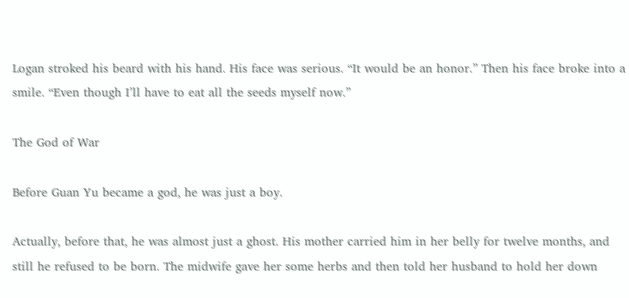Logan stroked his beard with his hand. His face was serious. “It would be an honor.” Then his face broke into a smile. “Even though I’ll have to eat all the seeds myself now.”

The God of War

Before Guan Yu became a god, he was just a boy.

Actually, before that, he was almost just a ghost. His mother carried him in her belly for twelve months, and still he refused to be born. The midwife gave her some herbs and then told her husband to hold her down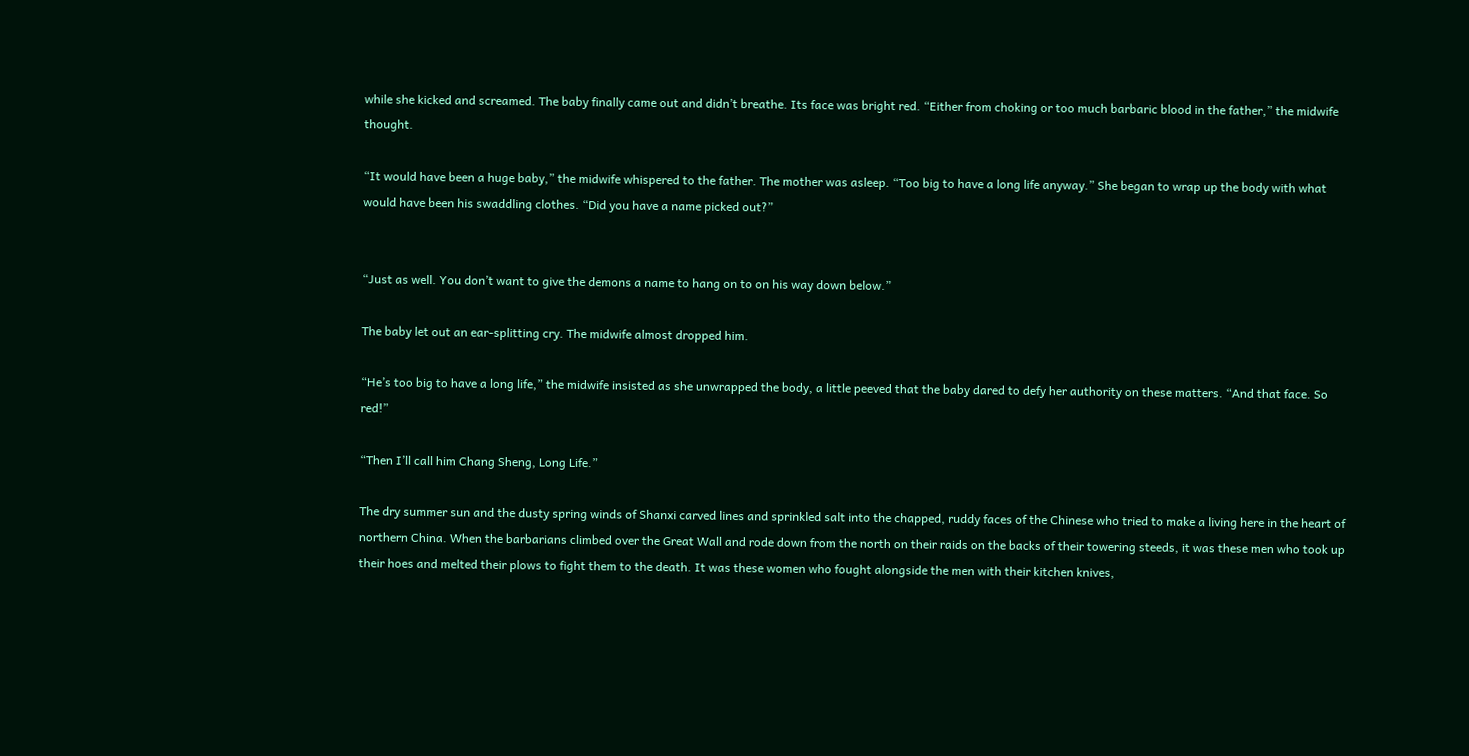while she kicked and screamed. The baby finally came out and didn’t breathe. Its face was bright red. “Either from choking or too much barbaric blood in the father,” the midwife thought.

“It would have been a huge baby,” the midwife whispered to the father. The mother was asleep. “Too big to have a long life anyway.” She began to wrap up the body with what would have been his swaddling clothes. “Did you have a name picked out?”


“Just as well. You don’t want to give the demons a name to hang on to on his way down below.”

The baby let out an ear-splitting cry. The midwife almost dropped him.

“He’s too big to have a long life,” the midwife insisted as she unwrapped the body, a little peeved that the baby dared to defy her authority on these matters. “And that face. So red!”

“Then I’ll call him Chang Sheng, Long Life.”

The dry summer sun and the dusty spring winds of Shanxi carved lines and sprinkled salt into the chapped, ruddy faces of the Chinese who tried to make a living here in the heart of northern China. When the barbarians climbed over the Great Wall and rode down from the north on their raids on the backs of their towering steeds, it was these men who took up their hoes and melted their plows to fight them to the death. It was these women who fought alongside the men with their kitchen knives,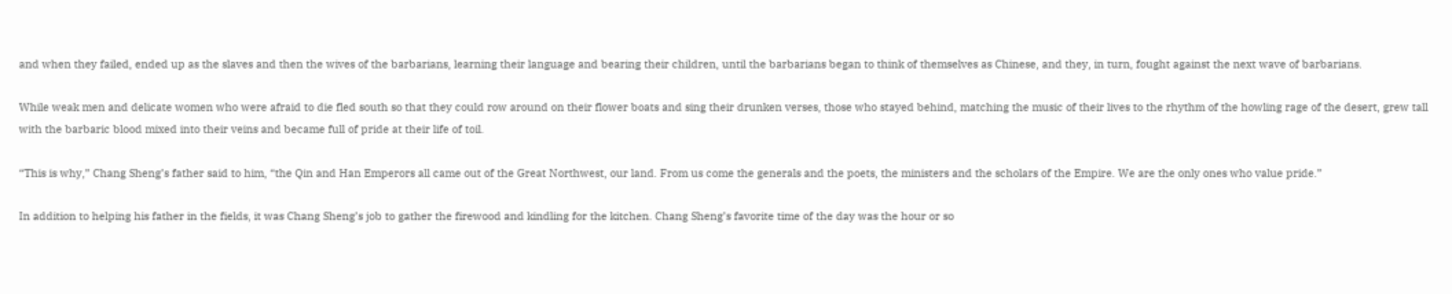and when they failed, ended up as the slaves and then the wives of the barbarians, learning their language and bearing their children, until the barbarians began to think of themselves as Chinese, and they, in turn, fought against the next wave of barbarians.

While weak men and delicate women who were afraid to die fled south so that they could row around on their flower boats and sing their drunken verses, those who stayed behind, matching the music of their lives to the rhythm of the howling rage of the desert, grew tall with the barbaric blood mixed into their veins and became full of pride at their life of toil.

“This is why,” Chang Sheng’s father said to him, “the Qin and Han Emperors all came out of the Great Northwest, our land. From us come the generals and the poets, the ministers and the scholars of the Empire. We are the only ones who value pride.”

In addition to helping his father in the fields, it was Chang Sheng’s job to gather the firewood and kindling for the kitchen. Chang Sheng’s favorite time of the day was the hour or so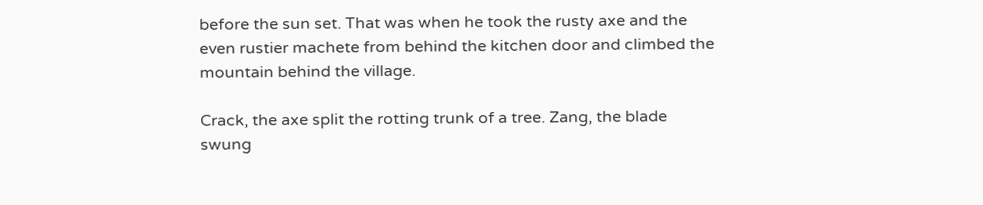before the sun set. That was when he took the rusty axe and the even rustier machete from behind the kitchen door and climbed the mountain behind the village.

Crack, the axe split the rotting trunk of a tree. Zang, the blade swung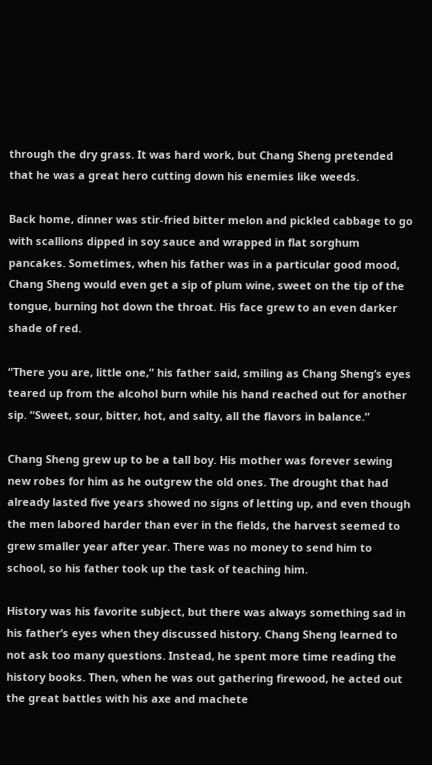through the dry grass. It was hard work, but Chang Sheng pretended that he was a great hero cutting down his enemies like weeds.

Back home, dinner was stir-fried bitter melon and pickled cabbage to go with scallions dipped in soy sauce and wrapped in flat sorghum pancakes. Sometimes, when his father was in a particular good mood, Chang Sheng would even get a sip of plum wine, sweet on the tip of the tongue, burning hot down the throat. His face grew to an even darker shade of red.

“There you are, little one,” his father said, smiling as Chang Sheng’s eyes teared up from the alcohol burn while his hand reached out for another sip. “Sweet, sour, bitter, hot, and salty, all the flavors in balance.”

Chang Sheng grew up to be a tall boy. His mother was forever sewing new robes for him as he outgrew the old ones. The drought that had already lasted five years showed no signs of letting up, and even though the men labored harder than ever in the fields, the harvest seemed to grew smaller year after year. There was no money to send him to school, so his father took up the task of teaching him.

History was his favorite subject, but there was always something sad in his father’s eyes when they discussed history. Chang Sheng learned to not ask too many questions. Instead, he spent more time reading the history books. Then, when he was out gathering firewood, he acted out the great battles with his axe and machete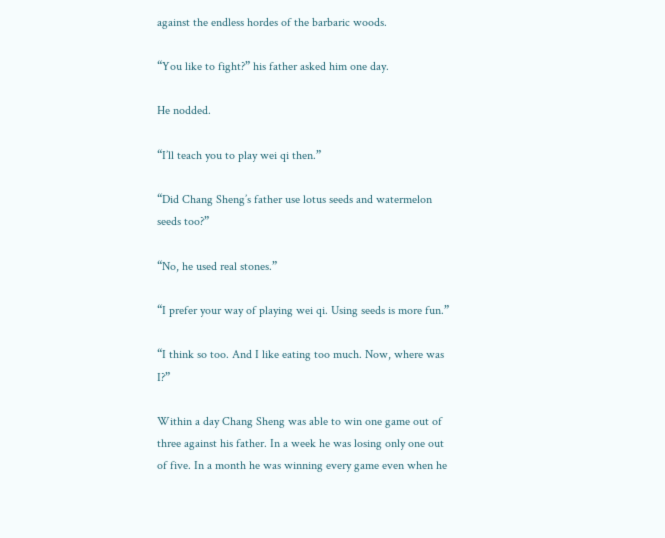against the endless hordes of the barbaric woods.

“You like to fight?” his father asked him one day.

He nodded.

“I’ll teach you to play wei qi then.”

“Did Chang Sheng’s father use lotus seeds and watermelon seeds too?”

“No, he used real stones.”

“I prefer your way of playing wei qi. Using seeds is more fun.”

“I think so too. And I like eating too much. Now, where was I?”

Within a day Chang Sheng was able to win one game out of three against his father. In a week he was losing only one out of five. In a month he was winning every game even when he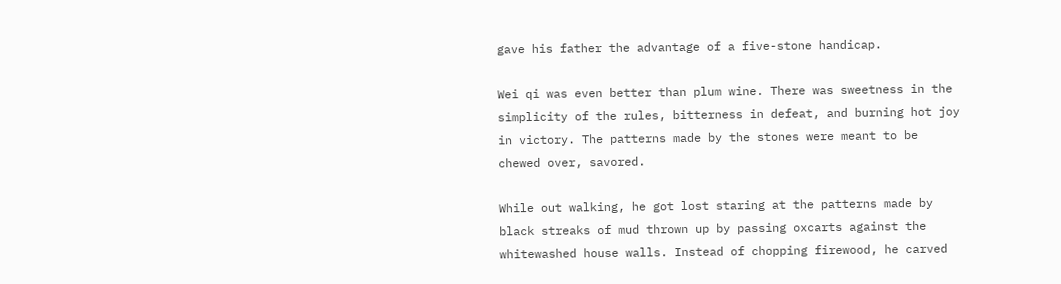gave his father the advantage of a five-stone handicap.

Wei qi was even better than plum wine. There was sweetness in the simplicity of the rules, bitterness in defeat, and burning hot joy in victory. The patterns made by the stones were meant to be chewed over, savored.

While out walking, he got lost staring at the patterns made by black streaks of mud thrown up by passing oxcarts against the whitewashed house walls. Instead of chopping firewood, he carved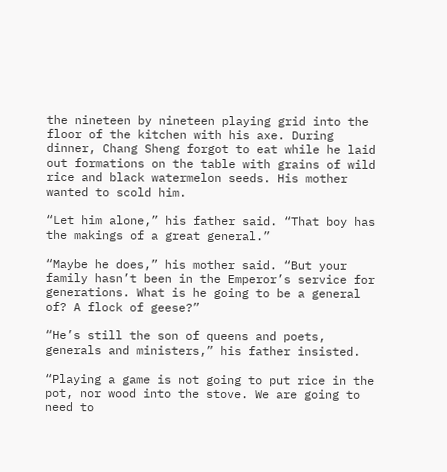the nineteen by nineteen playing grid into the floor of the kitchen with his axe. During dinner, Chang Sheng forgot to eat while he laid out formations on the table with grains of wild rice and black watermelon seeds. His mother wanted to scold him.

“Let him alone,” his father said. “That boy has the makings of a great general.”

“Maybe he does,” his mother said. “But your family hasn’t been in the Emperor’s service for generations. What is he going to be a general of? A flock of geese?”

“He’s still the son of queens and poets, generals and ministers,” his father insisted.

“Playing a game is not going to put rice in the pot, nor wood into the stove. We are going to need to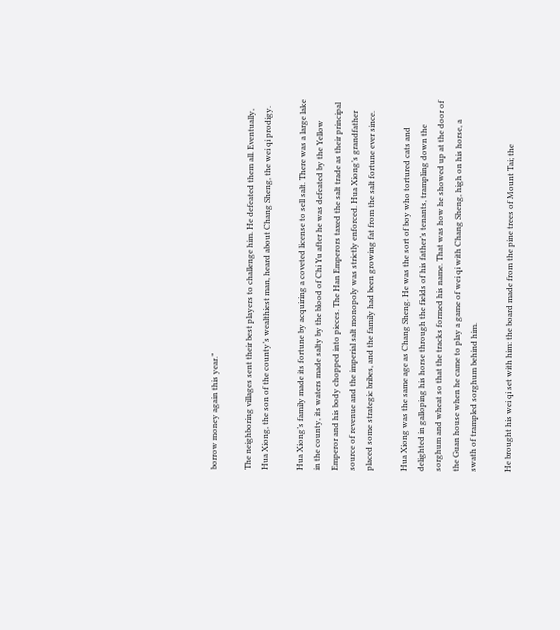borrow money again this year.”

The neighboring villages sent their best players to challenge him. He defeated them all. Eventually, Hua Xiong, the son of the county’s wealthiest man, heard about Chang Sheng, the wei qi prodigy.

Hua Xiong’s family made its fortune by acquiring a coveted license to sell salt. There was a large lake in the county, its waters made salty by the blood of Chi Yu after he was defeated by the Yellow Emperor and his body chopped into pieces. The Han Emperors taxed the salt trade as their principal source of revenue and the imperial salt monopoly was strictly enforced. Hua Xiong’s grandfather placed some strategic bribes, and the family had been growing fat from the salt fortune ever since.

Hua Xiong was the same age as Chang Sheng. He was the sort of boy who tortured cats and delighted in galloping his horse through the fields of his father’s tenants, trampling down the sorghum and wheat so that the tracks formed his name. That was how he showed up at the door of the Guan house when he came to play a game of wei qi with Chang Sheng, high on his horse, a swath of trampled sorghum behind him.

He brought his wei qi set with him: the board made from the pine trees of Mount Tai; the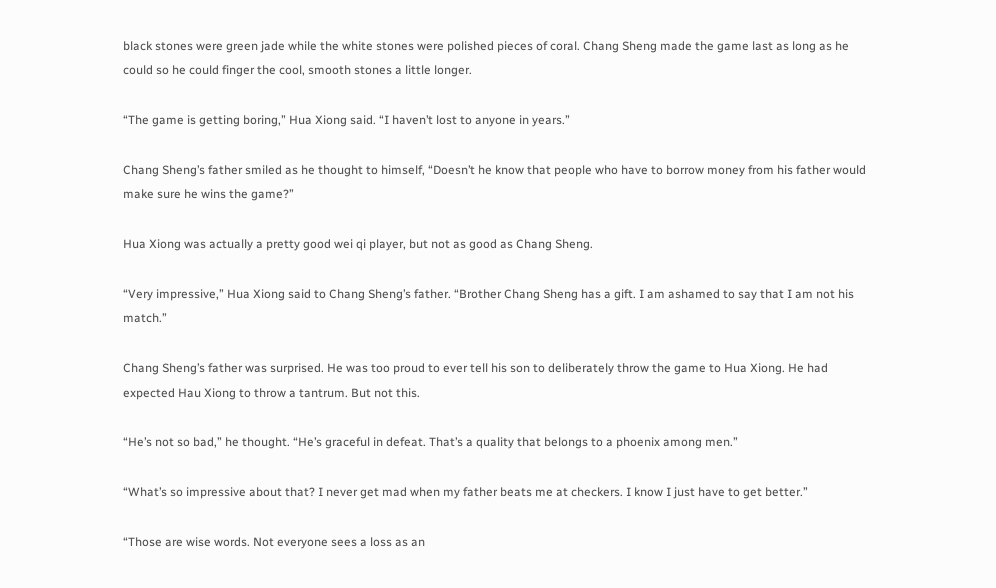black stones were green jade while the white stones were polished pieces of coral. Chang Sheng made the game last as long as he could so he could finger the cool, smooth stones a little longer.

“The game is getting boring,” Hua Xiong said. “I haven’t lost to anyone in years.”

Chang Sheng’s father smiled as he thought to himself, “Doesn’t he know that people who have to borrow money from his father would make sure he wins the game?”

Hua Xiong was actually a pretty good wei qi player, but not as good as Chang Sheng.

“Very impressive,” Hua Xiong said to Chang Sheng’s father. “Brother Chang Sheng has a gift. I am ashamed to say that I am not his match.”

Chang Sheng’s father was surprised. He was too proud to ever tell his son to deliberately throw the game to Hua Xiong. He had expected Hau Xiong to throw a tantrum. But not this.

“He’s not so bad,” he thought. “He’s graceful in defeat. That’s a quality that belongs to a phoenix among men.”

“What’s so impressive about that? I never get mad when my father beats me at checkers. I know I just have to get better.”

“Those are wise words. Not everyone sees a loss as an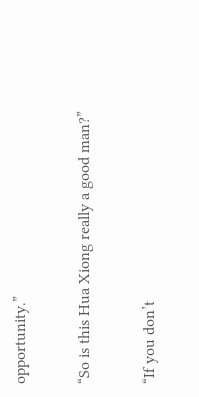opportunity.”

“So is this Hua Xiong really a good man?”

“If you don’t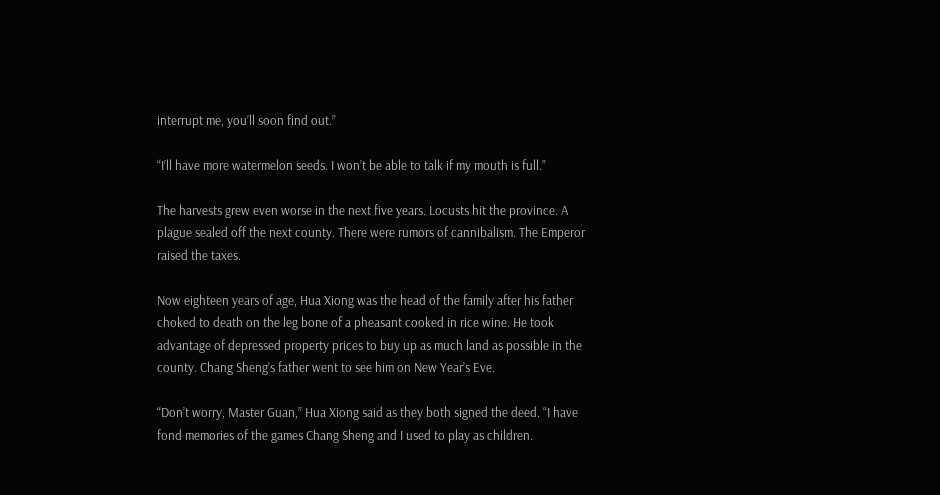interrupt me, you’ll soon find out.”

“I’ll have more watermelon seeds. I won’t be able to talk if my mouth is full.”

The harvests grew even worse in the next five years. Locusts hit the province. A plague sealed off the next county. There were rumors of cannibalism. The Emperor raised the taxes.

Now eighteen years of age, Hua Xiong was the head of the family after his father choked to death on the leg bone of a pheasant cooked in rice wine. He took advantage of depressed property prices to buy up as much land as possible in the county. Chang Sheng’s father went to see him on New Year’s Eve.

“Don’t worry, Master Guan,” Hua Xiong said as they both signed the deed. “I have fond memories of the games Chang Sheng and I used to play as children.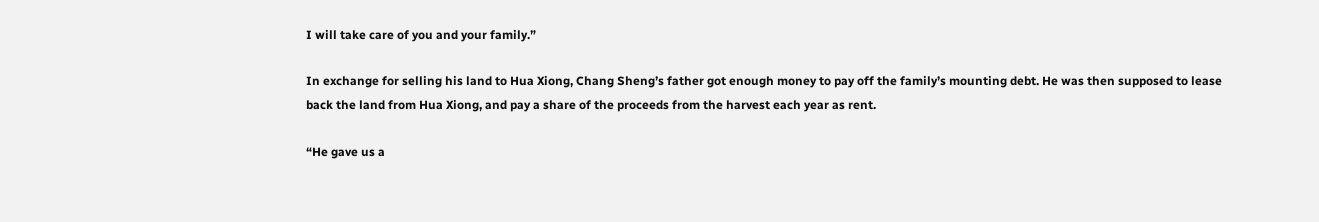I will take care of you and your family.”

In exchange for selling his land to Hua Xiong, Chang Sheng’s father got enough money to pay off the family’s mounting debt. He was then supposed to lease back the land from Hua Xiong, and pay a share of the proceeds from the harvest each year as rent.

“He gave us a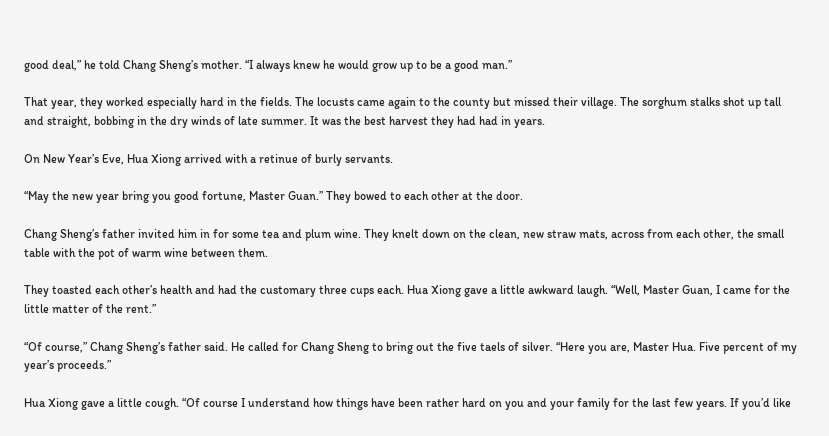good deal,” he told Chang Sheng’s mother. “I always knew he would grow up to be a good man.”

That year, they worked especially hard in the fields. The locusts came again to the county but missed their village. The sorghum stalks shot up tall and straight, bobbing in the dry winds of late summer. It was the best harvest they had had in years.

On New Year’s Eve, Hua Xiong arrived with a retinue of burly servants.

“May the new year bring you good fortune, Master Guan.” They bowed to each other at the door.

Chang Sheng’s father invited him in for some tea and plum wine. They knelt down on the clean, new straw mats, across from each other, the small table with the pot of warm wine between them.

They toasted each other’s health and had the customary three cups each. Hua Xiong gave a little awkward laugh. “Well, Master Guan, I came for the little matter of the rent.”

“Of course,” Chang Sheng’s father said. He called for Chang Sheng to bring out the five taels of silver. “Here you are, Master Hua. Five percent of my year’s proceeds.”

Hua Xiong gave a little cough. “Of course I understand how things have been rather hard on you and your family for the last few years. If you’d like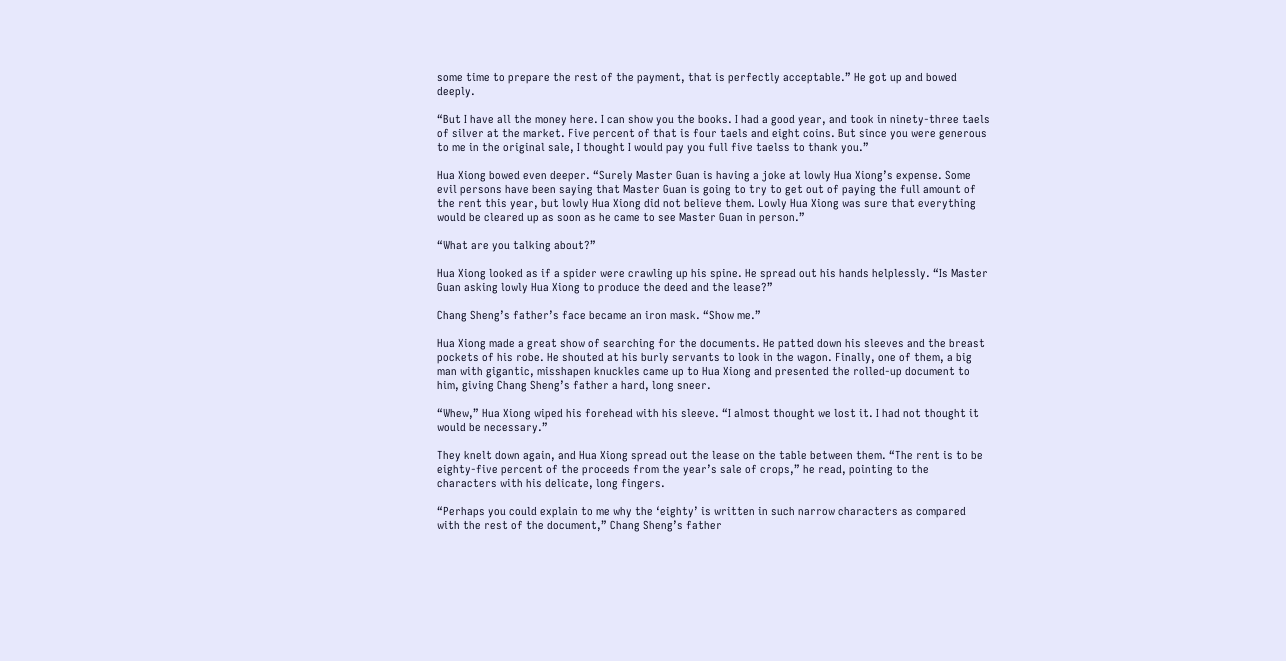some time to prepare the rest of the payment, that is perfectly acceptable.” He got up and bowed deeply.

“But I have all the money here. I can show you the books. I had a good year, and took in ninety-three taels of silver at the market. Five percent of that is four taels and eight coins. But since you were generous to me in the original sale, I thought I would pay you full five taelss to thank you.”

Hua Xiong bowed even deeper. “Surely Master Guan is having a joke at lowly Hua Xiong’s expense. Some evil persons have been saying that Master Guan is going to try to get out of paying the full amount of the rent this year, but lowly Hua Xiong did not believe them. Lowly Hua Xiong was sure that everything would be cleared up as soon as he came to see Master Guan in person.”

“What are you talking about?”

Hua Xiong looked as if a spider were crawling up his spine. He spread out his hands helplessly. “Is Master Guan asking lowly Hua Xiong to produce the deed and the lease?”

Chang Sheng’s father’s face became an iron mask. “Show me.”

Hua Xiong made a great show of searching for the documents. He patted down his sleeves and the breast pockets of his robe. He shouted at his burly servants to look in the wagon. Finally, one of them, a big man with gigantic, misshapen knuckles came up to Hua Xiong and presented the rolled-up document to him, giving Chang Sheng’s father a hard, long sneer.

“Whew,” Hua Xiong wiped his forehead with his sleeve. “I almost thought we lost it. I had not thought it would be necessary.”

They knelt down again, and Hua Xiong spread out the lease on the table between them. “The rent is to be eighty-five percent of the proceeds from the year’s sale of crops,” he read, pointing to the characters with his delicate, long fingers.

“Perhaps you could explain to me why the ‘eighty’ is written in such narrow characters as compared with the rest of the document,” Chang Sheng’s father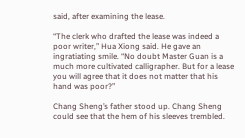said, after examining the lease.

“The clerk who drafted the lease was indeed a poor writer,” Hua Xiong said. He gave an ingratiating smile. “No doubt Master Guan is a much more cultivated calligrapher. But for a lease you will agree that it does not matter that his hand was poor?”

Chang Sheng’s father stood up. Chang Sheng could see that the hem of his sleeves trembled.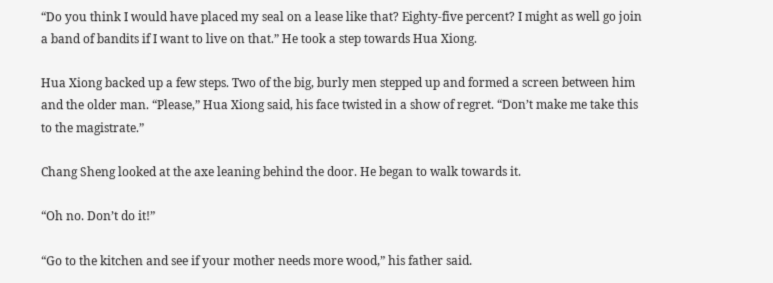“Do you think I would have placed my seal on a lease like that? Eighty-five percent? I might as well go join a band of bandits if I want to live on that.” He took a step towards Hua Xiong.

Hua Xiong backed up a few steps. Two of the big, burly men stepped up and formed a screen between him and the older man. “Please,” Hua Xiong said, his face twisted in a show of regret. “Don’t make me take this to the magistrate.”

Chang Sheng looked at the axe leaning behind the door. He began to walk towards it.

“Oh no. Don’t do it!”

“Go to the kitchen and see if your mother needs more wood,” his father said.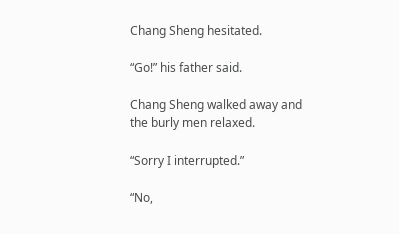Chang Sheng hesitated.

“Go!” his father said.

Chang Sheng walked away and the burly men relaxed.

“Sorry I interrupted.”

“No,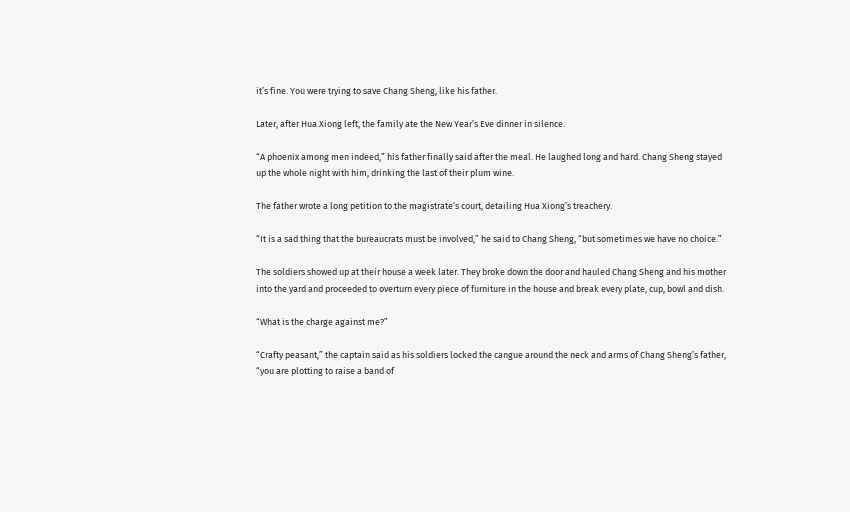it’s fine. You were trying to save Chang Sheng, like his father.

Later, after Hua Xiong left, the family ate the New Year’s Eve dinner in silence.

“A phoenix among men indeed,” his father finally said after the meal. He laughed long and hard. Chang Sheng stayed up the whole night with him, drinking the last of their plum wine.

The father wrote a long petition to the magistrate’s court, detailing Hua Xiong’s treachery.

“It is a sad thing that the bureaucrats must be involved,” he said to Chang Sheng, “but sometimes we have no choice.”

The soldiers showed up at their house a week later. They broke down the door and hauled Chang Sheng and his mother into the yard and proceeded to overturn every piece of furniture in the house and break every plate, cup, bowl and dish.

“What is the charge against me?”

“Crafty peasant,” the captain said as his soldiers locked the cangue around the neck and arms of Chang Sheng’s father, “you are plotting to raise a band of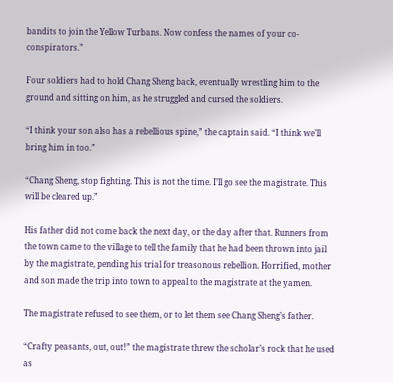bandits to join the Yellow Turbans. Now confess the names of your co-conspirators.”

Four soldiers had to hold Chang Sheng back, eventually wrestling him to the ground and sitting on him, as he struggled and cursed the soldiers.

“I think your son also has a rebellious spine,” the captain said. “I think we’ll bring him in too.”

“Chang Sheng, stop fighting. This is not the time. I’ll go see the magistrate. This will be cleared up.”

His father did not come back the next day, or the day after that. Runners from the town came to the village to tell the family that he had been thrown into jail by the magistrate, pending his trial for treasonous rebellion. Horrified, mother and son made the trip into town to appeal to the magistrate at the yamen.

The magistrate refused to see them, or to let them see Chang Sheng’s father.

“Crafty peasants, out, out!” the magistrate threw the scholar’s rock that he used as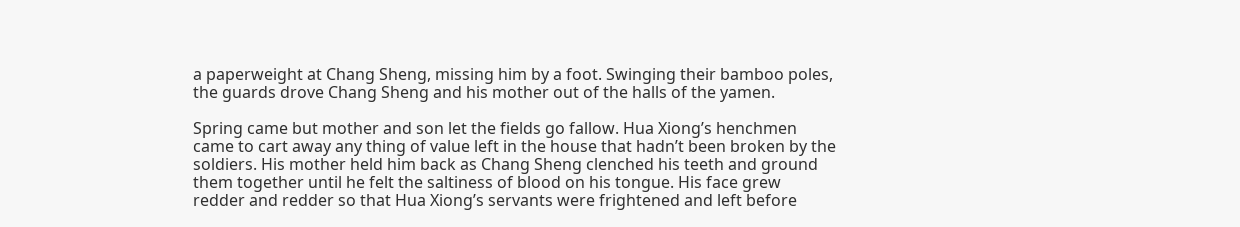a paperweight at Chang Sheng, missing him by a foot. Swinging their bamboo poles, the guards drove Chang Sheng and his mother out of the halls of the yamen.

Spring came but mother and son let the fields go fallow. Hua Xiong’s henchmen came to cart away any thing of value left in the house that hadn’t been broken by the soldiers. His mother held him back as Chang Sheng clenched his teeth and ground them together until he felt the saltiness of blood on his tongue. His face grew redder and redder so that Hua Xiong’s servants were frightened and left before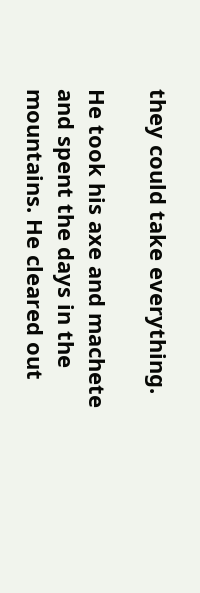they could take everything.

He took his axe and machete and spent the days in the mountains. He cleared out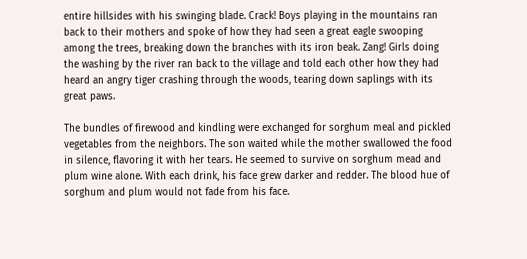entire hillsides with his swinging blade. Crack! Boys playing in the mountains ran back to their mothers and spoke of how they had seen a great eagle swooping among the trees, breaking down the branches with its iron beak. Zang! Girls doing the washing by the river ran back to the village and told each other how they had heard an angry tiger crashing through the woods, tearing down saplings with its great paws.

The bundles of firewood and kindling were exchanged for sorghum meal and pickled vegetables from the neighbors. The son waited while the mother swallowed the food in silence, flavoring it with her tears. He seemed to survive on sorghum mead and plum wine alone. With each drink, his face grew darker and redder. The blood hue of sorghum and plum would not fade from his face.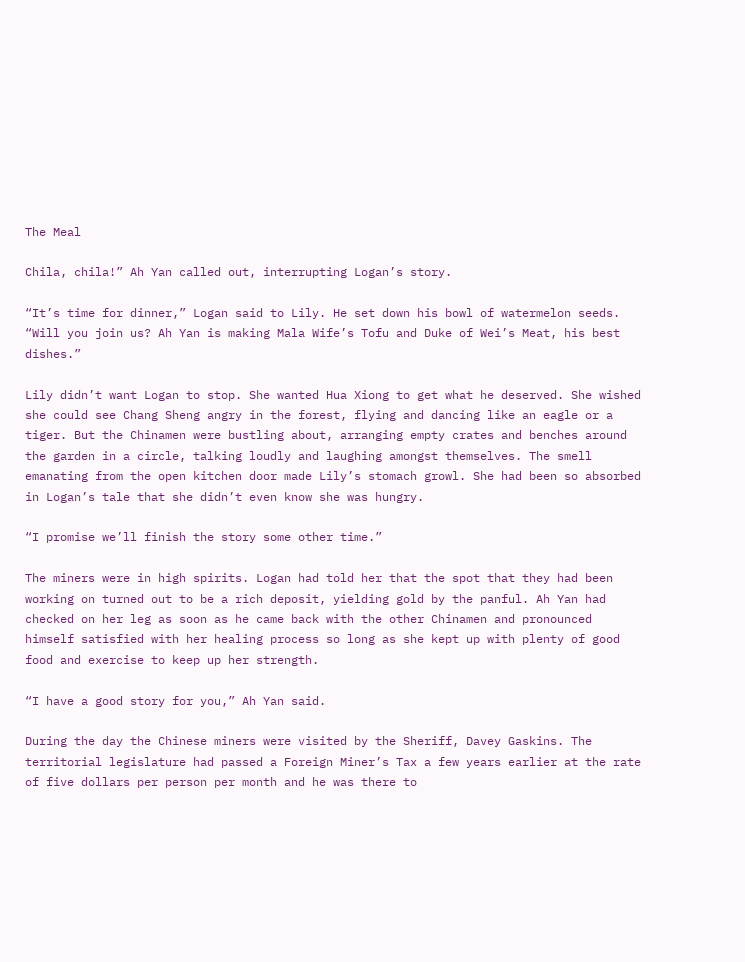The Meal

Chila, chila!” Ah Yan called out, interrupting Logan’s story.

“It’s time for dinner,” Logan said to Lily. He set down his bowl of watermelon seeds. “Will you join us? Ah Yan is making Mala Wife’s Tofu and Duke of Wei’s Meat, his best dishes.”

Lily didn’t want Logan to stop. She wanted Hua Xiong to get what he deserved. She wished she could see Chang Sheng angry in the forest, flying and dancing like an eagle or a tiger. But the Chinamen were bustling about, arranging empty crates and benches around the garden in a circle, talking loudly and laughing amongst themselves. The smell emanating from the open kitchen door made Lily’s stomach growl. She had been so absorbed in Logan’s tale that she didn’t even know she was hungry.

“I promise we’ll finish the story some other time.”

The miners were in high spirits. Logan had told her that the spot that they had been working on turned out to be a rich deposit, yielding gold by the panful. Ah Yan had checked on her leg as soon as he came back with the other Chinamen and pronounced himself satisfied with her healing process so long as she kept up with plenty of good food and exercise to keep up her strength.

“I have a good story for you,” Ah Yan said.

During the day the Chinese miners were visited by the Sheriff, Davey Gaskins. The territorial legislature had passed a Foreign Miner’s Tax a few years earlier at the rate of five dollars per person per month and he was there to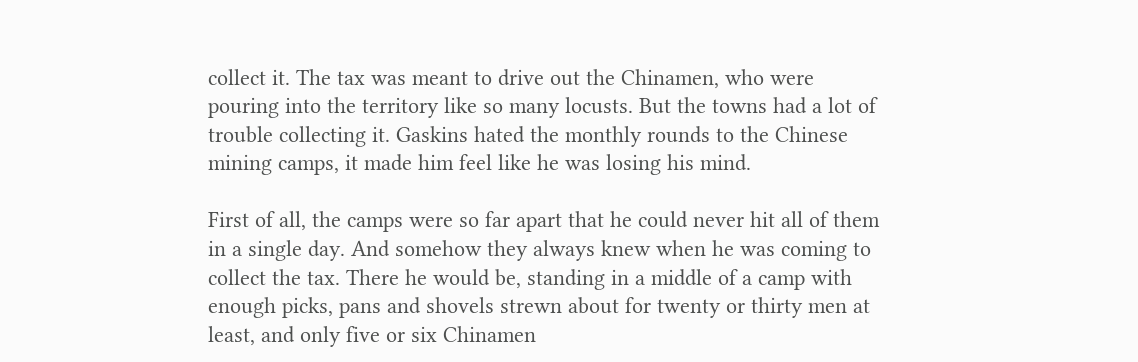collect it. The tax was meant to drive out the Chinamen, who were pouring into the territory like so many locusts. But the towns had a lot of trouble collecting it. Gaskins hated the monthly rounds to the Chinese mining camps, it made him feel like he was losing his mind.

First of all, the camps were so far apart that he could never hit all of them in a single day. And somehow they always knew when he was coming to collect the tax. There he would be, standing in a middle of a camp with enough picks, pans and shovels strewn about for twenty or thirty men at least, and only five or six Chinamen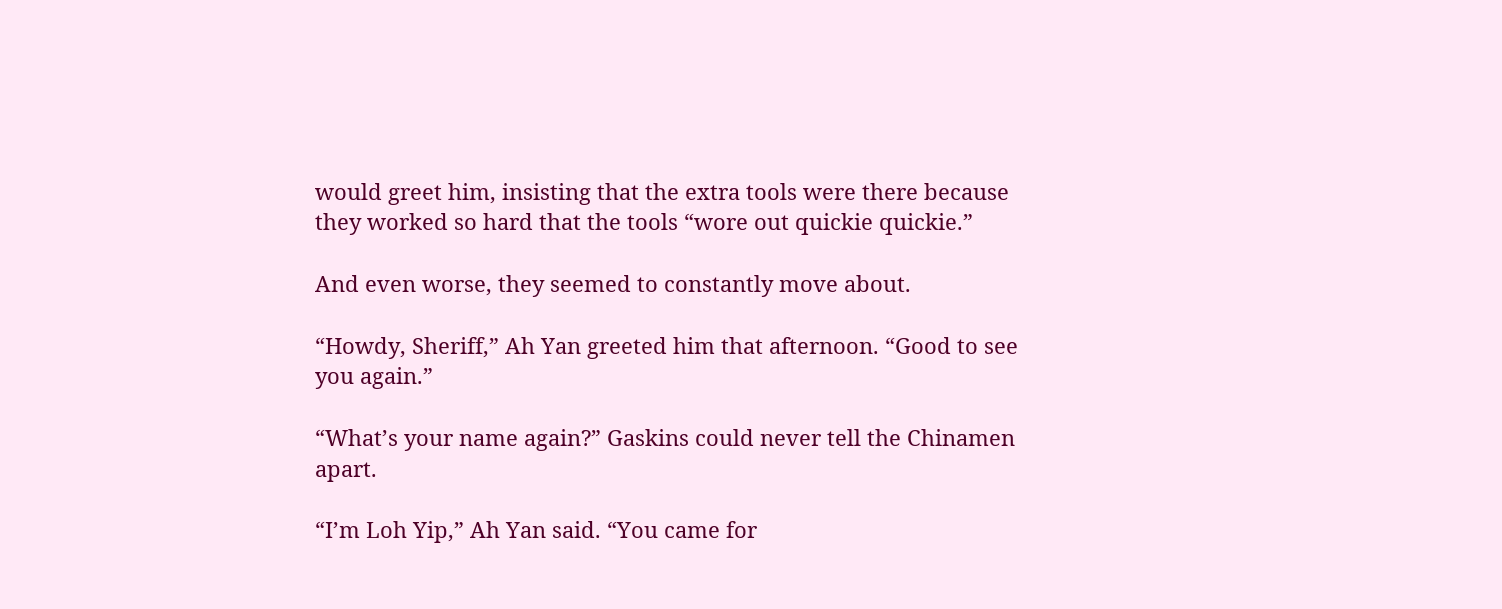would greet him, insisting that the extra tools were there because they worked so hard that the tools “wore out quickie quickie.”

And even worse, they seemed to constantly move about.

“Howdy, Sheriff,” Ah Yan greeted him that afternoon. “Good to see you again.”

“What’s your name again?” Gaskins could never tell the Chinamen apart.

“I’m Loh Yip,” Ah Yan said. “You came for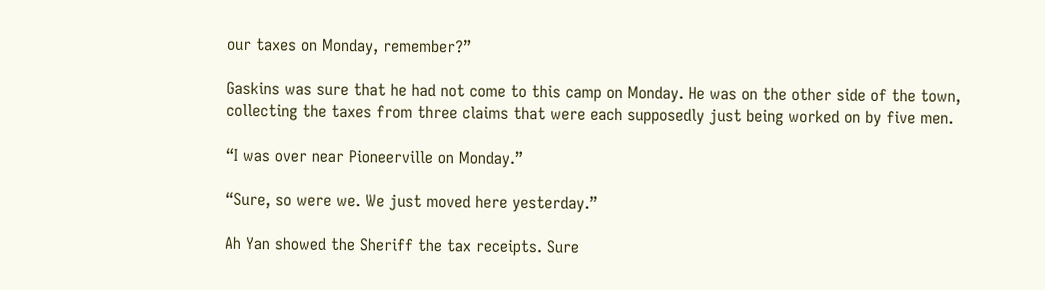our taxes on Monday, remember?”

Gaskins was sure that he had not come to this camp on Monday. He was on the other side of the town, collecting the taxes from three claims that were each supposedly just being worked on by five men.

“I was over near Pioneerville on Monday.”

“Sure, so were we. We just moved here yesterday.”

Ah Yan showed the Sheriff the tax receipts. Sure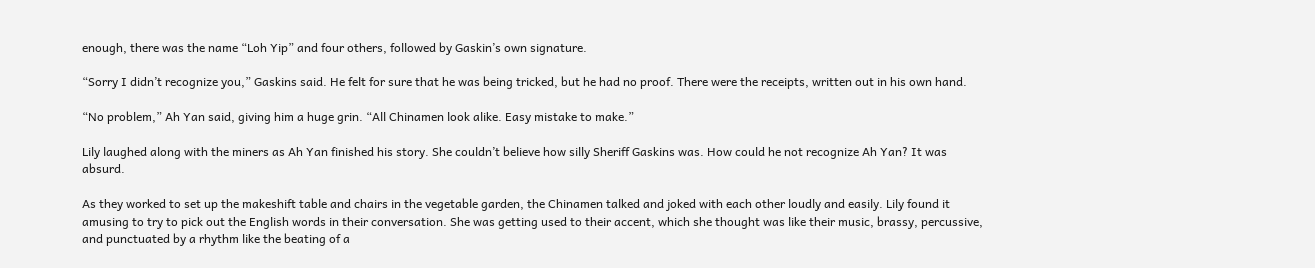enough, there was the name “Loh Yip” and four others, followed by Gaskin’s own signature.

“Sorry I didn’t recognize you,” Gaskins said. He felt for sure that he was being tricked, but he had no proof. There were the receipts, written out in his own hand.

“No problem,” Ah Yan said, giving him a huge grin. “All Chinamen look alike. Easy mistake to make.”

Lily laughed along with the miners as Ah Yan finished his story. She couldn’t believe how silly Sheriff Gaskins was. How could he not recognize Ah Yan? It was absurd.

As they worked to set up the makeshift table and chairs in the vegetable garden, the Chinamen talked and joked with each other loudly and easily. Lily found it amusing to try to pick out the English words in their conversation. She was getting used to their accent, which she thought was like their music, brassy, percussive, and punctuated by a rhythm like the beating of a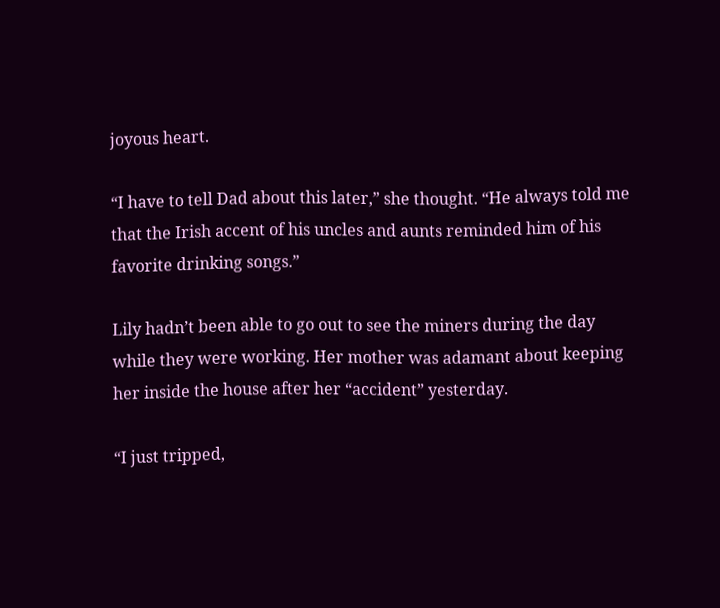joyous heart.

“I have to tell Dad about this later,” she thought. “He always told me that the Irish accent of his uncles and aunts reminded him of his favorite drinking songs.”

Lily hadn’t been able to go out to see the miners during the day while they were working. Her mother was adamant about keeping her inside the house after her “accident” yesterday.

“I just tripped,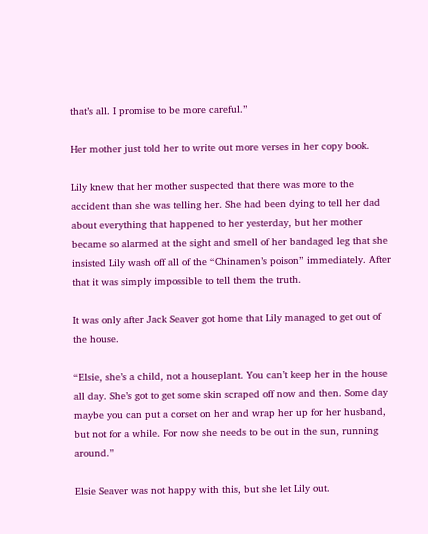that’s all. I promise to be more careful.”

Her mother just told her to write out more verses in her copy book.

Lily knew that her mother suspected that there was more to the accident than she was telling her. She had been dying to tell her dad about everything that happened to her yesterday, but her mother became so alarmed at the sight and smell of her bandaged leg that she insisted Lily wash off all of the “Chinamen’s poison” immediately. After that it was simply impossible to tell them the truth.

It was only after Jack Seaver got home that Lily managed to get out of the house.

“Elsie, she’s a child, not a houseplant. You can’t keep her in the house all day. She’s got to get some skin scraped off now and then. Some day maybe you can put a corset on her and wrap her up for her husband, but not for a while. For now she needs to be out in the sun, running around.”

Elsie Seaver was not happy with this, but she let Lily out.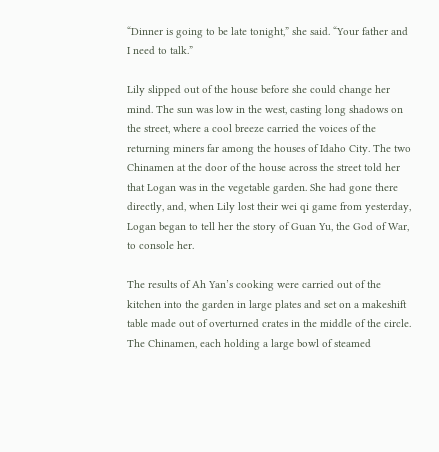“Dinner is going to be late tonight,” she said. “Your father and I need to talk.”

Lily slipped out of the house before she could change her mind. The sun was low in the west, casting long shadows on the street, where a cool breeze carried the voices of the returning miners far among the houses of Idaho City. The two Chinamen at the door of the house across the street told her that Logan was in the vegetable garden. She had gone there directly, and, when Lily lost their wei qi game from yesterday, Logan began to tell her the story of Guan Yu, the God of War, to console her.

The results of Ah Yan’s cooking were carried out of the kitchen into the garden in large plates and set on a makeshift table made out of overturned crates in the middle of the circle. The Chinamen, each holding a large bowl of steamed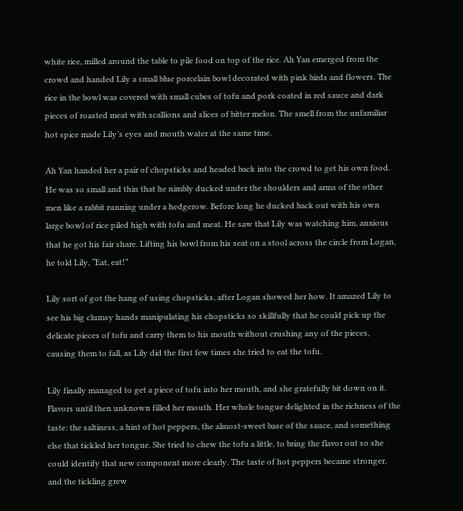white rice, milled around the table to pile food on top of the rice. Ah Yan emerged from the crowd and handed Lily a small blue porcelain bowl decorated with pink birds and flowers. The rice in the bowl was covered with small cubes of tofu and pork coated in red sauce and dark pieces of roasted meat with scallions and slices of bitter melon. The smell from the unfamiliar hot spice made Lily’s eyes and mouth water at the same time.

Ah Yan handed her a pair of chopsticks and headed back into the crowd to get his own food. He was so small and thin that he nimbly ducked under the shoulders and arms of the other men like a rabbit running under a hedgerow. Before long he ducked back out with his own large bowl of rice piled high with tofu and meat. He saw that Lily was watching him, anxious that he got his fair share. Lifting his bowl from his seat on a stool across the circle from Logan, he told Lily, “Eat, eat!”

Lily sort of got the hang of using chopsticks, after Logan showed her how. It amazed Lily to see his big clumsy hands manipulating his chopsticks so skillfully that he could pick up the delicate pieces of tofu and carry them to his mouth without crushing any of the pieces, causing them to fall, as Lily did the first few times she tried to eat the tofu.

Lily finally managed to get a piece of tofu into her mouth, and she gratefully bit down on it. Flavors until then unknown filled her mouth. Her whole tongue delighted in the richness of the taste: the saltiness, a hint of hot peppers, the almost-sweet base of the sauce, and something else that tickled her tongue. She tried to chew the tofu a little, to bring the flavor out so she could identify that new component more clearly. The taste of hot peppers became stronger, and the tickling grew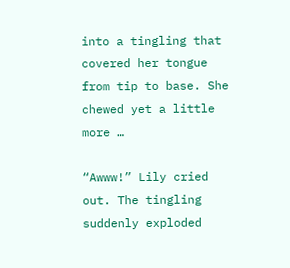into a tingling that covered her tongue from tip to base. She chewed yet a little more …

“Awww!” Lily cried out. The tingling suddenly exploded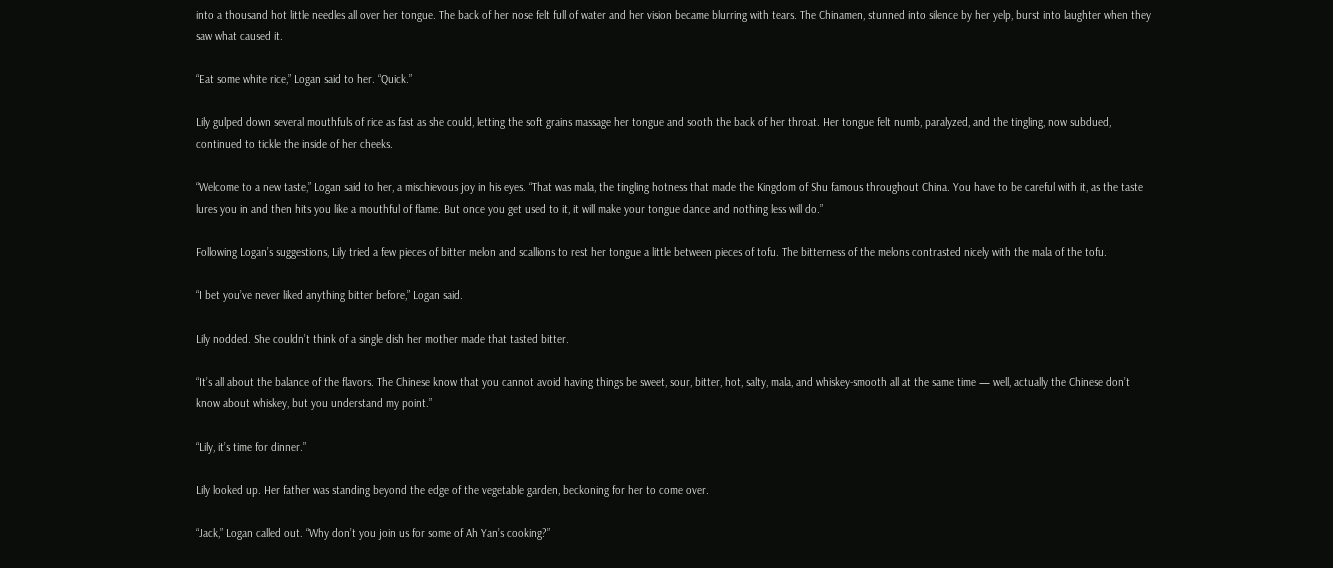into a thousand hot little needles all over her tongue. The back of her nose felt full of water and her vision became blurring with tears. The Chinamen, stunned into silence by her yelp, burst into laughter when they saw what caused it.

“Eat some white rice,” Logan said to her. “Quick.”

Lily gulped down several mouthfuls of rice as fast as she could, letting the soft grains massage her tongue and sooth the back of her throat. Her tongue felt numb, paralyzed, and the tingling, now subdued, continued to tickle the inside of her cheeks.

“Welcome to a new taste,” Logan said to her, a mischievous joy in his eyes. “That was mala, the tingling hotness that made the Kingdom of Shu famous throughout China. You have to be careful with it, as the taste lures you in and then hits you like a mouthful of flame. But once you get used to it, it will make your tongue dance and nothing less will do.”

Following Logan’s suggestions, Lily tried a few pieces of bitter melon and scallions to rest her tongue a little between pieces of tofu. The bitterness of the melons contrasted nicely with the mala of the tofu.

“I bet you’ve never liked anything bitter before,” Logan said.

Lily nodded. She couldn’t think of a single dish her mother made that tasted bitter.

“It’s all about the balance of the flavors. The Chinese know that you cannot avoid having things be sweet, sour, bitter, hot, salty, mala, and whiskey-smooth all at the same time — well, actually the Chinese don’t know about whiskey, but you understand my point.”

“Lily, it’s time for dinner.”

Lily looked up. Her father was standing beyond the edge of the vegetable garden, beckoning for her to come over.

“Jack,” Logan called out. “Why don’t you join us for some of Ah Yan’s cooking?”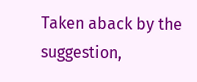Taken aback by the suggestion,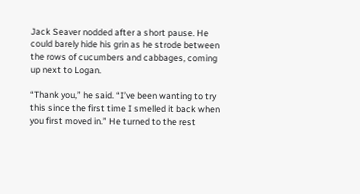Jack Seaver nodded after a short pause. He could barely hide his grin as he strode between the rows of cucumbers and cabbages, coming up next to Logan.

“Thank you,” he said. “I’ve been wanting to try this since the first time I smelled it back when you first moved in.” He turned to the rest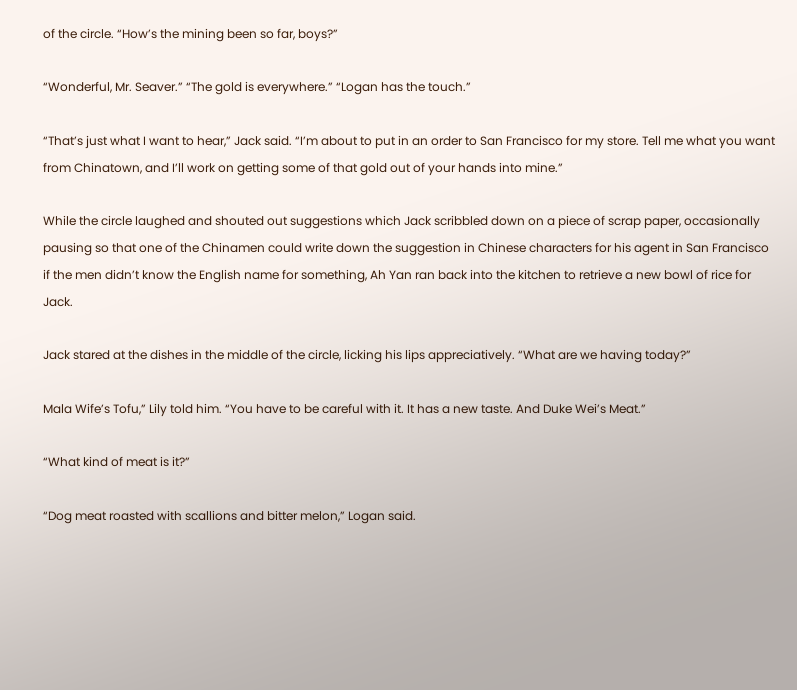of the circle. “How’s the mining been so far, boys?”

“Wonderful, Mr. Seaver.” “The gold is everywhere.” “Logan has the touch.”

“That’s just what I want to hear,” Jack said. “I’m about to put in an order to San Francisco for my store. Tell me what you want from Chinatown, and I’ll work on getting some of that gold out of your hands into mine.”

While the circle laughed and shouted out suggestions which Jack scribbled down on a piece of scrap paper, occasionally pausing so that one of the Chinamen could write down the suggestion in Chinese characters for his agent in San Francisco if the men didn’t know the English name for something, Ah Yan ran back into the kitchen to retrieve a new bowl of rice for Jack.

Jack stared at the dishes in the middle of the circle, licking his lips appreciatively. “What are we having today?”

Mala Wife’s Tofu,” Lily told him. “You have to be careful with it. It has a new taste. And Duke Wei’s Meat.”

“What kind of meat is it?”

“Dog meat roasted with scallions and bitter melon,” Logan said.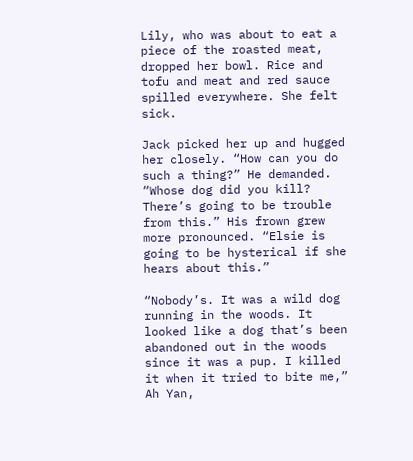Lily, who was about to eat a piece of the roasted meat, dropped her bowl. Rice and tofu and meat and red sauce spilled everywhere. She felt sick.

Jack picked her up and hugged her closely. “How can you do such a thing?” He demanded. “Whose dog did you kill? There’s going to be trouble from this.” His frown grew more pronounced. “Elsie is going to be hysterical if she hears about this.”

“Nobody’s. It was a wild dog running in the woods. It looked like a dog that’s been abandoned out in the woods since it was a pup. I killed it when it tried to bite me,” Ah Yan,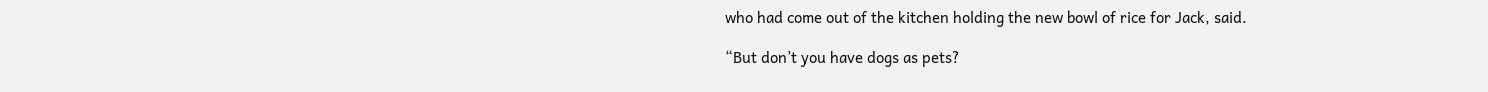who had come out of the kitchen holding the new bowl of rice for Jack, said.

“But don’t you have dogs as pets?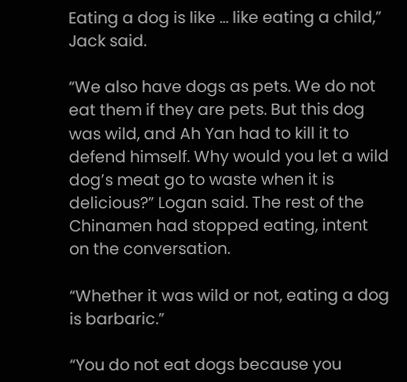Eating a dog is like … like eating a child,” Jack said.

“We also have dogs as pets. We do not eat them if they are pets. But this dog was wild, and Ah Yan had to kill it to defend himself. Why would you let a wild dog’s meat go to waste when it is delicious?” Logan said. The rest of the Chinamen had stopped eating, intent on the conversation.

“Whether it was wild or not, eating a dog is barbaric.”

“You do not eat dogs because you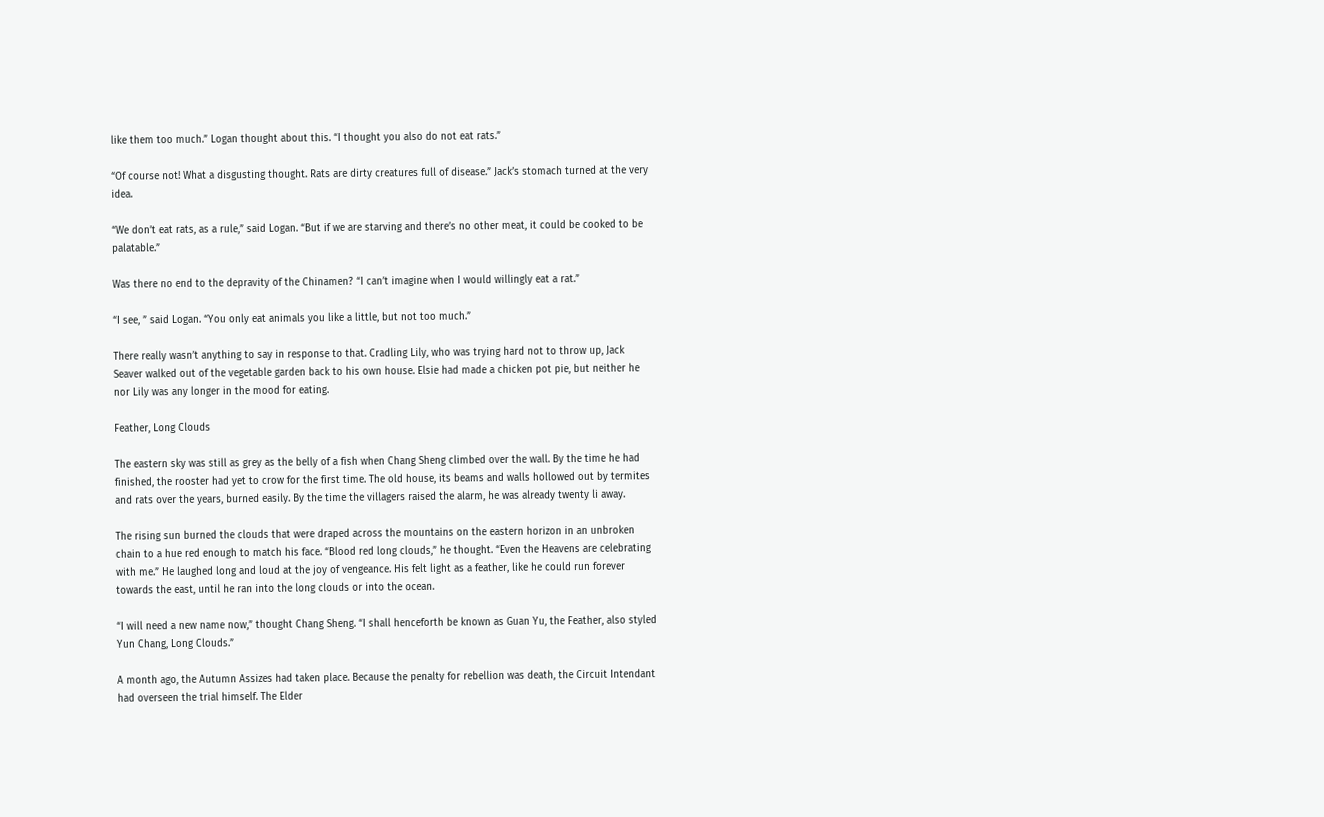like them too much.” Logan thought about this. “I thought you also do not eat rats.”

“Of course not! What a disgusting thought. Rats are dirty creatures full of disease.” Jack’s stomach turned at the very idea.

“We don’t eat rats, as a rule,” said Logan. “But if we are starving and there’s no other meat, it could be cooked to be palatable.”

Was there no end to the depravity of the Chinamen? “I can’t imagine when I would willingly eat a rat.”

“I see, ” said Logan. “You only eat animals you like a little, but not too much.”

There really wasn’t anything to say in response to that. Cradling Lily, who was trying hard not to throw up, Jack Seaver walked out of the vegetable garden back to his own house. Elsie had made a chicken pot pie, but neither he nor Lily was any longer in the mood for eating.

Feather, Long Clouds

The eastern sky was still as grey as the belly of a fish when Chang Sheng climbed over the wall. By the time he had finished, the rooster had yet to crow for the first time. The old house, its beams and walls hollowed out by termites and rats over the years, burned easily. By the time the villagers raised the alarm, he was already twenty li away.

The rising sun burned the clouds that were draped across the mountains on the eastern horizon in an unbroken chain to a hue red enough to match his face. “Blood red long clouds,” he thought. “Even the Heavens are celebrating with me.” He laughed long and loud at the joy of vengeance. His felt light as a feather, like he could run forever towards the east, until he ran into the long clouds or into the ocean.

“I will need a new name now,” thought Chang Sheng. “I shall henceforth be known as Guan Yu, the Feather, also styled Yun Chang, Long Clouds.”

A month ago, the Autumn Assizes had taken place. Because the penalty for rebellion was death, the Circuit Intendant had overseen the trial himself. The Elder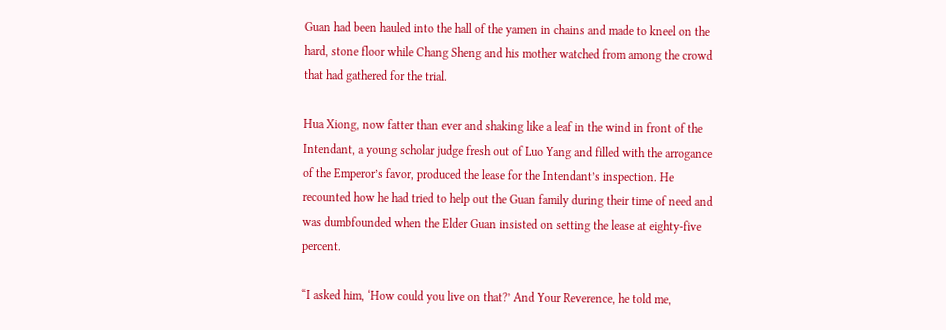Guan had been hauled into the hall of the yamen in chains and made to kneel on the hard, stone floor while Chang Sheng and his mother watched from among the crowd that had gathered for the trial.

Hua Xiong, now fatter than ever and shaking like a leaf in the wind in front of the Intendant, a young scholar judge fresh out of Luo Yang and filled with the arrogance of the Emperor’s favor, produced the lease for the Intendant’s inspection. He recounted how he had tried to help out the Guan family during their time of need and was dumbfounded when the Elder Guan insisted on setting the lease at eighty-five percent.

“I asked him, ‘How could you live on that?’ And Your Reverence, he told me,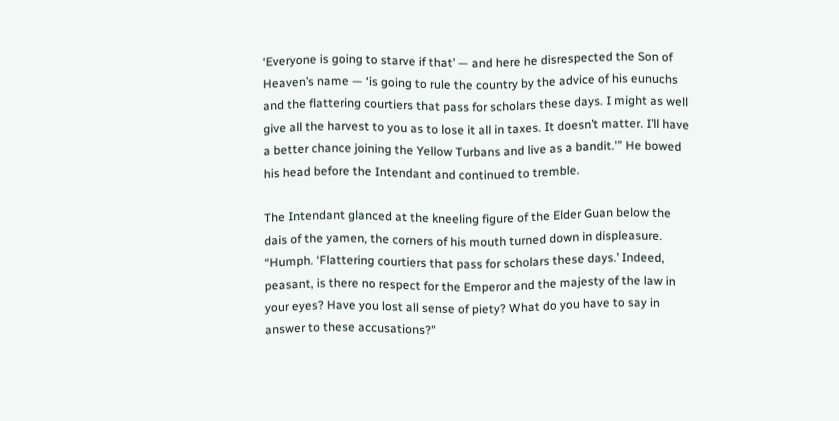‘Everyone is going to starve if that’ — and here he disrespected the Son of Heaven’s name — ‘is going to rule the country by the advice of his eunuchs and the flattering courtiers that pass for scholars these days. I might as well give all the harvest to you as to lose it all in taxes. It doesn’t matter. I’ll have a better chance joining the Yellow Turbans and live as a bandit.'” He bowed his head before the Intendant and continued to tremble.

The Intendant glanced at the kneeling figure of the Elder Guan below the dais of the yamen, the corners of his mouth turned down in displeasure. “Humph. ‘Flattering courtiers that pass for scholars these days.’ Indeed, peasant, is there no respect for the Emperor and the majesty of the law in your eyes? Have you lost all sense of piety? What do you have to say in answer to these accusations?”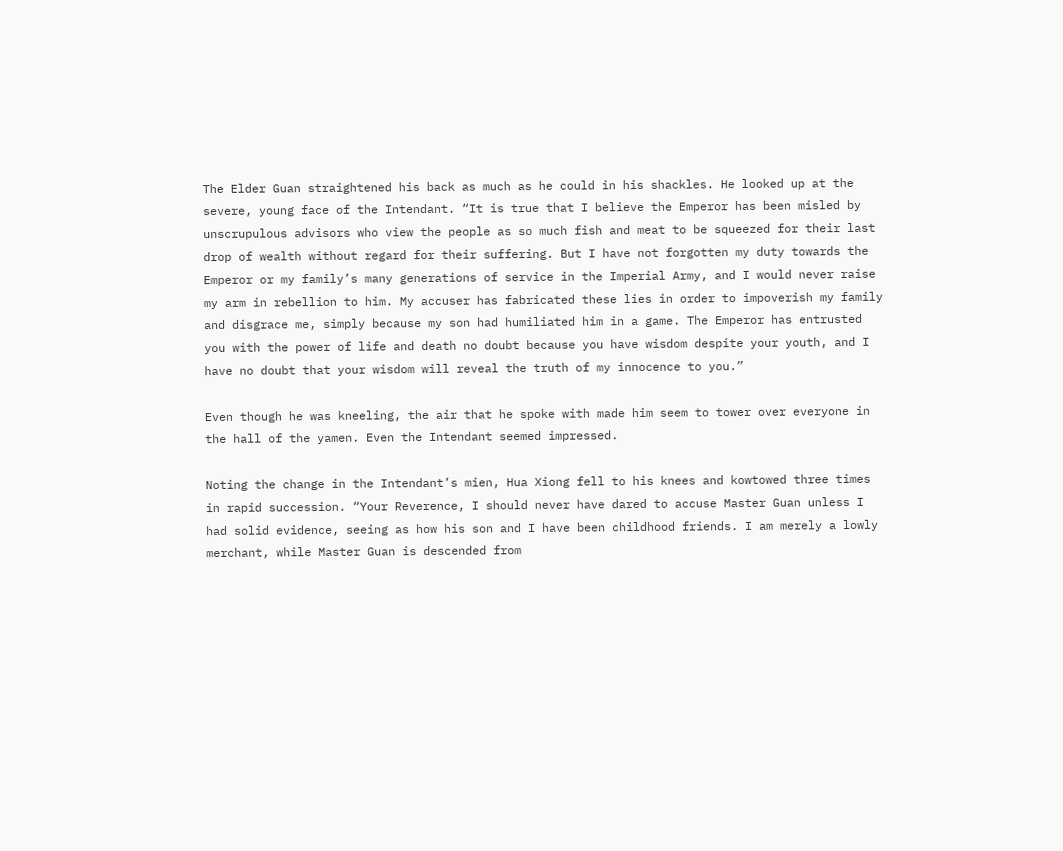The Elder Guan straightened his back as much as he could in his shackles. He looked up at the severe, young face of the Intendant. “It is true that I believe the Emperor has been misled by unscrupulous advisors who view the people as so much fish and meat to be squeezed for their last drop of wealth without regard for their suffering. But I have not forgotten my duty towards the Emperor or my family’s many generations of service in the Imperial Army, and I would never raise my arm in rebellion to him. My accuser has fabricated these lies in order to impoverish my family and disgrace me, simply because my son had humiliated him in a game. The Emperor has entrusted you with the power of life and death no doubt because you have wisdom despite your youth, and I have no doubt that your wisdom will reveal the truth of my innocence to you.”

Even though he was kneeling, the air that he spoke with made him seem to tower over everyone in the hall of the yamen. Even the Intendant seemed impressed.

Noting the change in the Intendant’s mien, Hua Xiong fell to his knees and kowtowed three times in rapid succession. “Your Reverence, I should never have dared to accuse Master Guan unless I had solid evidence, seeing as how his son and I have been childhood friends. I am merely a lowly merchant, while Master Guan is descended from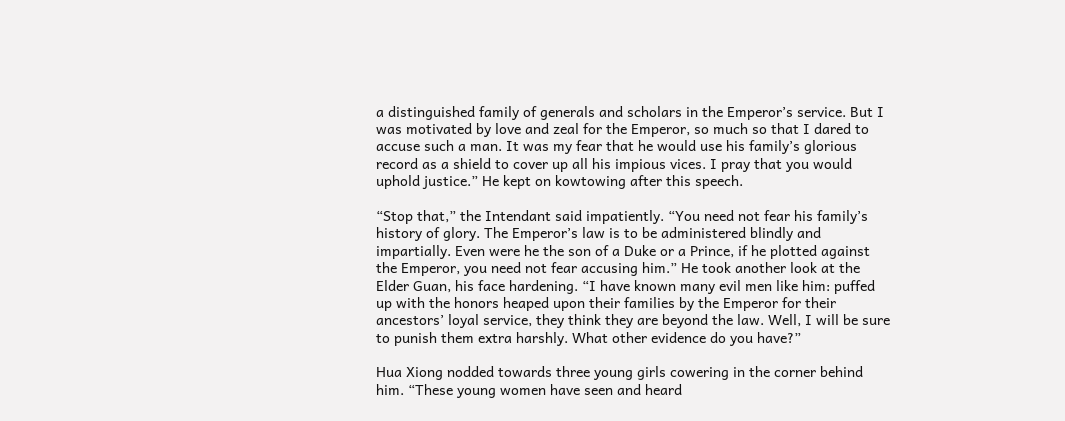a distinguished family of generals and scholars in the Emperor’s service. But I was motivated by love and zeal for the Emperor, so much so that I dared to accuse such a man. It was my fear that he would use his family’s glorious record as a shield to cover up all his impious vices. I pray that you would uphold justice.” He kept on kowtowing after this speech.

“Stop that,” the Intendant said impatiently. “You need not fear his family’s history of glory. The Emperor’s law is to be administered blindly and impartially. Even were he the son of a Duke or a Prince, if he plotted against the Emperor, you need not fear accusing him.” He took another look at the Elder Guan, his face hardening. “I have known many evil men like him: puffed up with the honors heaped upon their families by the Emperor for their ancestors’ loyal service, they think they are beyond the law. Well, I will be sure to punish them extra harshly. What other evidence do you have?”

Hua Xiong nodded towards three young girls cowering in the corner behind him. “These young women have seen and heard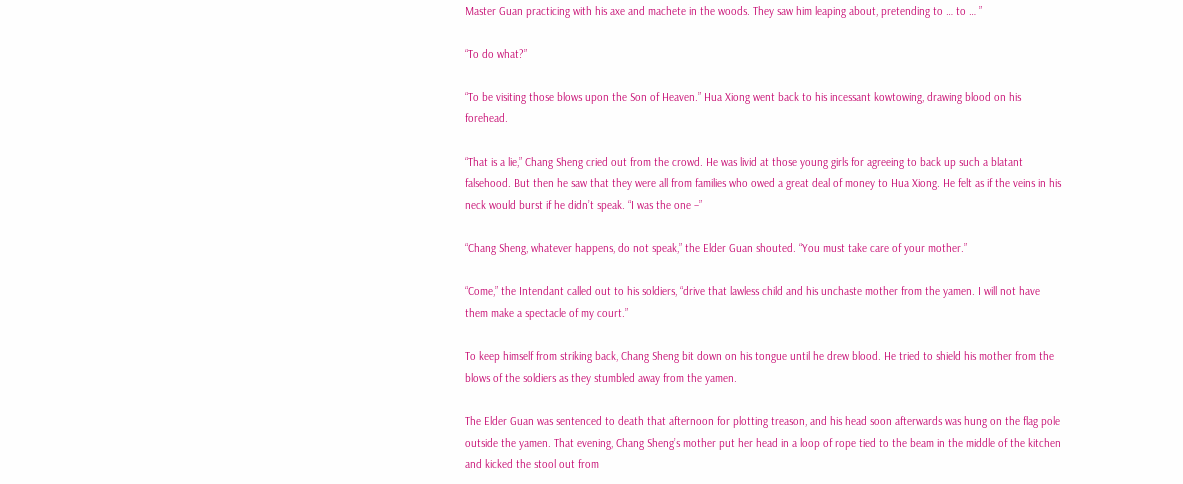Master Guan practicing with his axe and machete in the woods. They saw him leaping about, pretending to … to … ”

“To do what?”

“To be visiting those blows upon the Son of Heaven.” Hua Xiong went back to his incessant kowtowing, drawing blood on his forehead.

“That is a lie,” Chang Sheng cried out from the crowd. He was livid at those young girls for agreeing to back up such a blatant falsehood. But then he saw that they were all from families who owed a great deal of money to Hua Xiong. He felt as if the veins in his neck would burst if he didn’t speak. “I was the one –”

“Chang Sheng, whatever happens, do not speak,” the Elder Guan shouted. “You must take care of your mother.”

“Come,” the Intendant called out to his soldiers, “drive that lawless child and his unchaste mother from the yamen. I will not have them make a spectacle of my court.”

To keep himself from striking back, Chang Sheng bit down on his tongue until he drew blood. He tried to shield his mother from the blows of the soldiers as they stumbled away from the yamen.

The Elder Guan was sentenced to death that afternoon for plotting treason, and his head soon afterwards was hung on the flag pole outside the yamen. That evening, Chang Sheng’s mother put her head in a loop of rope tied to the beam in the middle of the kitchen and kicked the stool out from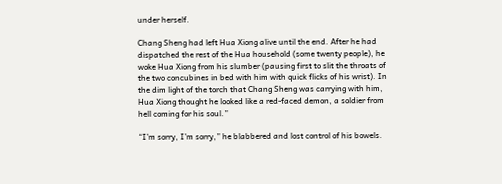under herself.

Chang Sheng had left Hua Xiong alive until the end. After he had dispatched the rest of the Hua household (some twenty people), he woke Hua Xiong from his slumber (pausing first to slit the throats of the two concubines in bed with him with quick flicks of his wrist). In the dim light of the torch that Chang Sheng was carrying with him, Hua Xiong thought he looked like a red-faced demon, a soldier from hell coming for his soul.”

“I’m sorry, I’m sorry,” he blabbered and lost control of his bowels.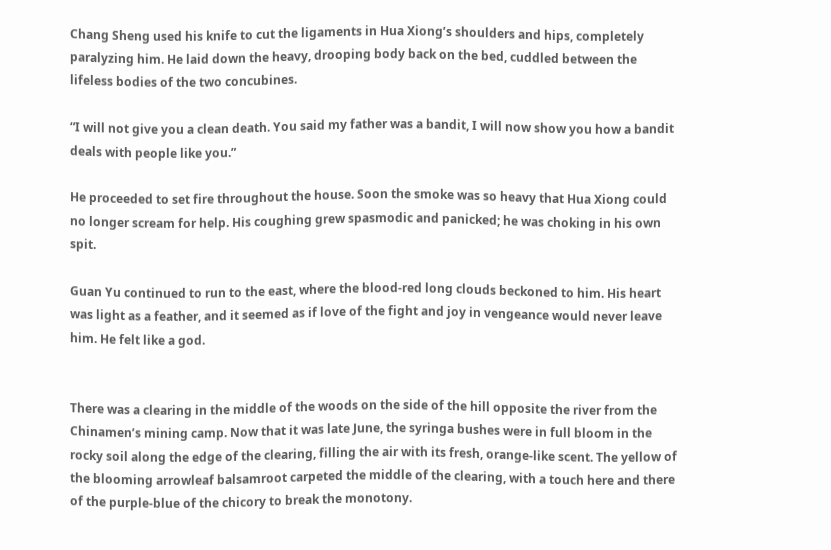Chang Sheng used his knife to cut the ligaments in Hua Xiong’s shoulders and hips, completely paralyzing him. He laid down the heavy, drooping body back on the bed, cuddled between the lifeless bodies of the two concubines.

“I will not give you a clean death. You said my father was a bandit, I will now show you how a bandit deals with people like you.”

He proceeded to set fire throughout the house. Soon the smoke was so heavy that Hua Xiong could no longer scream for help. His coughing grew spasmodic and panicked; he was choking in his own spit.

Guan Yu continued to run to the east, where the blood-red long clouds beckoned to him. His heart was light as a feather, and it seemed as if love of the fight and joy in vengeance would never leave him. He felt like a god.


There was a clearing in the middle of the woods on the side of the hill opposite the river from the Chinamen’s mining camp. Now that it was late June, the syringa bushes were in full bloom in the rocky soil along the edge of the clearing, filling the air with its fresh, orange-like scent. The yellow of the blooming arrowleaf balsamroot carpeted the middle of the clearing, with a touch here and there of the purple-blue of the chicory to break the monotony.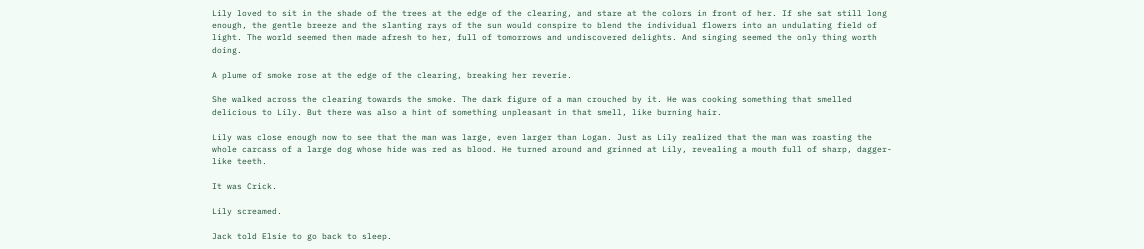Lily loved to sit in the shade of the trees at the edge of the clearing, and stare at the colors in front of her. If she sat still long enough, the gentle breeze and the slanting rays of the sun would conspire to blend the individual flowers into an undulating field of light. The world seemed then made afresh to her, full of tomorrows and undiscovered delights. And singing seemed the only thing worth doing.

A plume of smoke rose at the edge of the clearing, breaking her reverie.

She walked across the clearing towards the smoke. The dark figure of a man crouched by it. He was cooking something that smelled delicious to Lily. But there was also a hint of something unpleasant in that smell, like burning hair.

Lily was close enough now to see that the man was large, even larger than Logan. Just as Lily realized that the man was roasting the whole carcass of a large dog whose hide was red as blood. He turned around and grinned at Lily, revealing a mouth full of sharp, dagger-like teeth.

It was Crick.

Lily screamed.

Jack told Elsie to go back to sleep.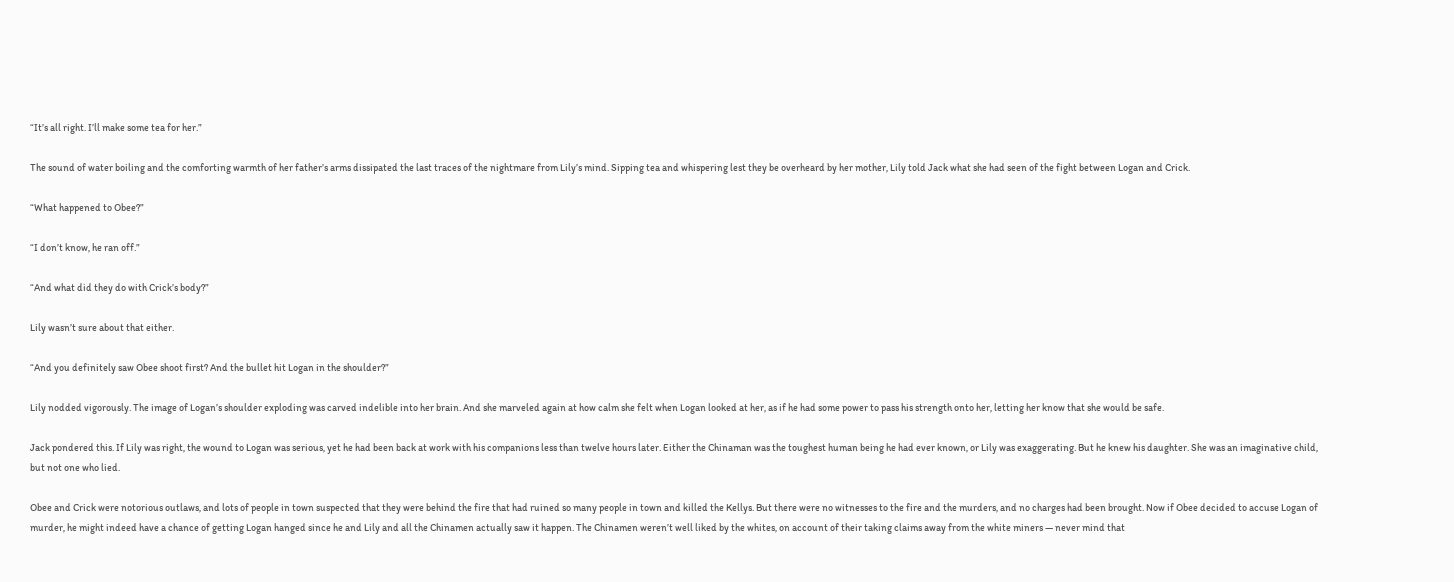“It’s all right. I’ll make some tea for her.”

The sound of water boiling and the comforting warmth of her father’s arms dissipated the last traces of the nightmare from Lily’s mind. Sipping tea and whispering lest they be overheard by her mother, Lily told Jack what she had seen of the fight between Logan and Crick.

“What happened to Obee?”

“I don’t know, he ran off.”

“And what did they do with Crick’s body?”

Lily wasn’t sure about that either.

“And you definitely saw Obee shoot first? And the bullet hit Logan in the shoulder?”

Lily nodded vigorously. The image of Logan’s shoulder exploding was carved indelible into her brain. And she marveled again at how calm she felt when Logan looked at her, as if he had some power to pass his strength onto her, letting her know that she would be safe.

Jack pondered this. If Lily was right, the wound to Logan was serious, yet he had been back at work with his companions less than twelve hours later. Either the Chinaman was the toughest human being he had ever known, or Lily was exaggerating. But he knew his daughter. She was an imaginative child, but not one who lied.

Obee and Crick were notorious outlaws, and lots of people in town suspected that they were behind the fire that had ruined so many people in town and killed the Kellys. But there were no witnesses to the fire and the murders, and no charges had been brought. Now if Obee decided to accuse Logan of murder, he might indeed have a chance of getting Logan hanged since he and Lily and all the Chinamen actually saw it happen. The Chinamen weren’t well liked by the whites, on account of their taking claims away from the white miners — never mind that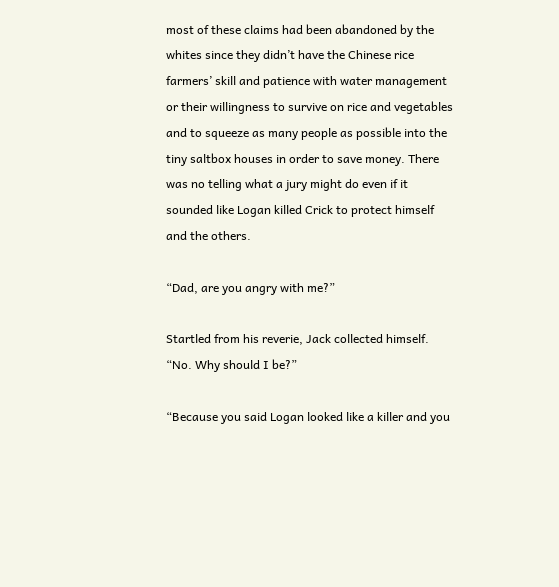most of these claims had been abandoned by the whites since they didn’t have the Chinese rice farmers’ skill and patience with water management or their willingness to survive on rice and vegetables and to squeeze as many people as possible into the tiny saltbox houses in order to save money. There was no telling what a jury might do even if it sounded like Logan killed Crick to protect himself and the others.

“Dad, are you angry with me?”

Startled from his reverie, Jack collected himself. “No. Why should I be?”

“Because you said Logan looked like a killer and you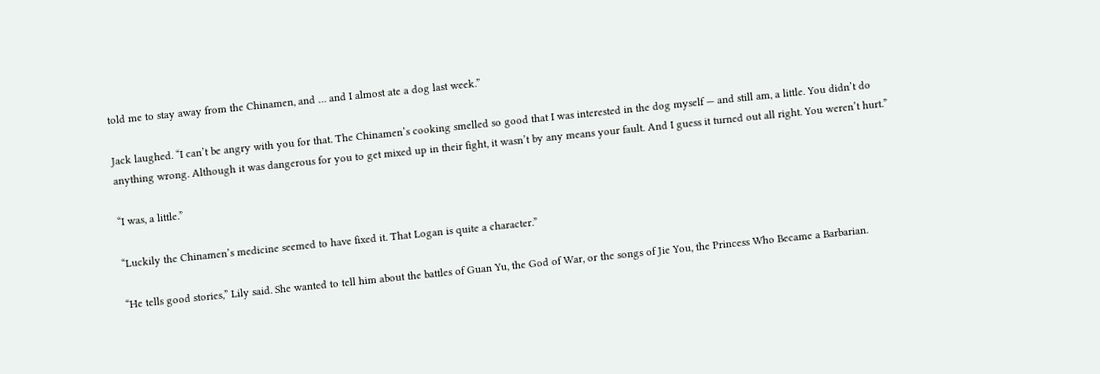told me to stay away from the Chinamen, and … and I almost ate a dog last week.”

Jack laughed. “I can’t be angry with you for that. The Chinamen’s cooking smelled so good that I was interested in the dog myself — and still am, a little. You didn’t do anything wrong. Although it was dangerous for you to get mixed up in their fight, it wasn’t by any means your fault. And I guess it turned out all right. You weren’t hurt.”

“I was, a little.”

“Luckily the Chinamen’s medicine seemed to have fixed it. That Logan is quite a character.”

“He tells good stories,” Lily said. She wanted to tell him about the battles of Guan Yu, the God of War, or the songs of Jie You, the Princess Who Became a Barbarian.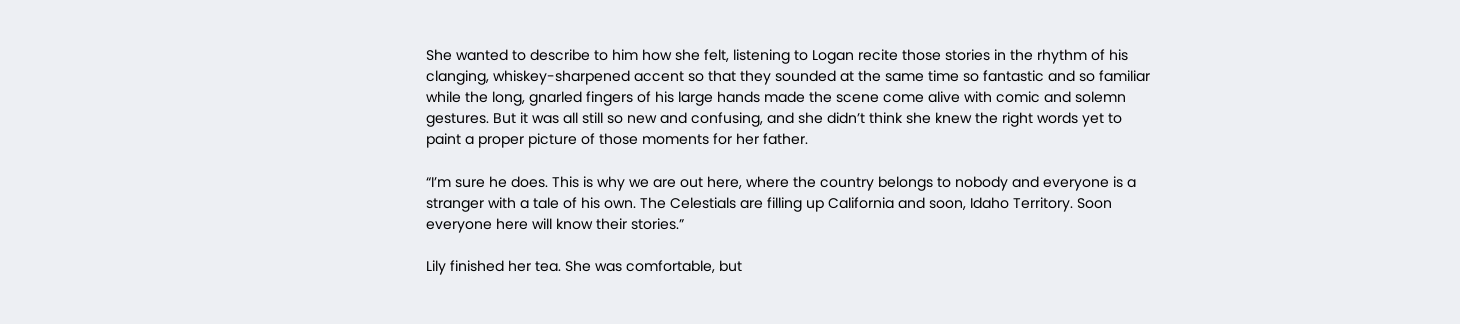She wanted to describe to him how she felt, listening to Logan recite those stories in the rhythm of his clanging, whiskey-sharpened accent so that they sounded at the same time so fantastic and so familiar while the long, gnarled fingers of his large hands made the scene come alive with comic and solemn gestures. But it was all still so new and confusing, and she didn’t think she knew the right words yet to paint a proper picture of those moments for her father.

“I’m sure he does. This is why we are out here, where the country belongs to nobody and everyone is a stranger with a tale of his own. The Celestials are filling up California and soon, Idaho Territory. Soon everyone here will know their stories.”

Lily finished her tea. She was comfortable, but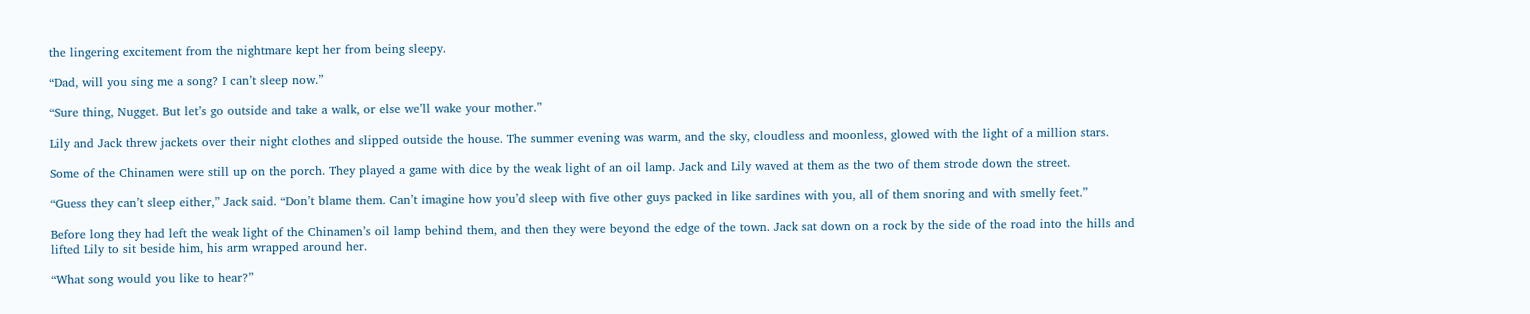the lingering excitement from the nightmare kept her from being sleepy.

“Dad, will you sing me a song? I can’t sleep now.”

“Sure thing, Nugget. But let’s go outside and take a walk, or else we’ll wake your mother.”

Lily and Jack threw jackets over their night clothes and slipped outside the house. The summer evening was warm, and the sky, cloudless and moonless, glowed with the light of a million stars.

Some of the Chinamen were still up on the porch. They played a game with dice by the weak light of an oil lamp. Jack and Lily waved at them as the two of them strode down the street.

“Guess they can’t sleep either,” Jack said. “Don’t blame them. Can’t imagine how you’d sleep with five other guys packed in like sardines with you, all of them snoring and with smelly feet.”

Before long they had left the weak light of the Chinamen’s oil lamp behind them, and then they were beyond the edge of the town. Jack sat down on a rock by the side of the road into the hills and lifted Lily to sit beside him, his arm wrapped around her.

“What song would you like to hear?”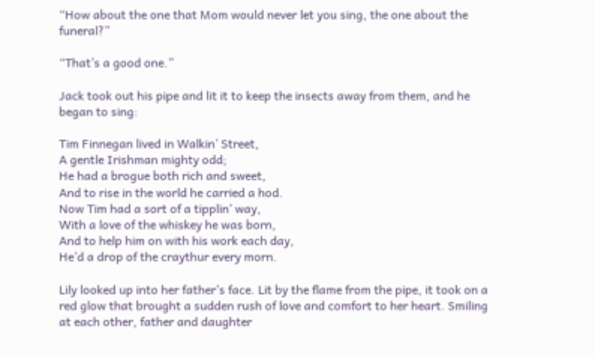“How about the one that Mom would never let you sing, the one about the funeral?”

“That’s a good one.”

Jack took out his pipe and lit it to keep the insects away from them, and he began to sing:

Tim Finnegan lived in Walkin’ Street,
A gentle Irishman mighty odd;
He had a brogue both rich and sweet,
And to rise in the world he carried a hod.
Now Tim had a sort of a tipplin’ way,
With a love of the whiskey he was born,
And to help him on with his work each day,
He’d a drop of the craythur every morn.

Lily looked up into her father’s face. Lit by the flame from the pipe, it took on a red glow that brought a sudden rush of love and comfort to her heart. Smiling at each other, father and daughter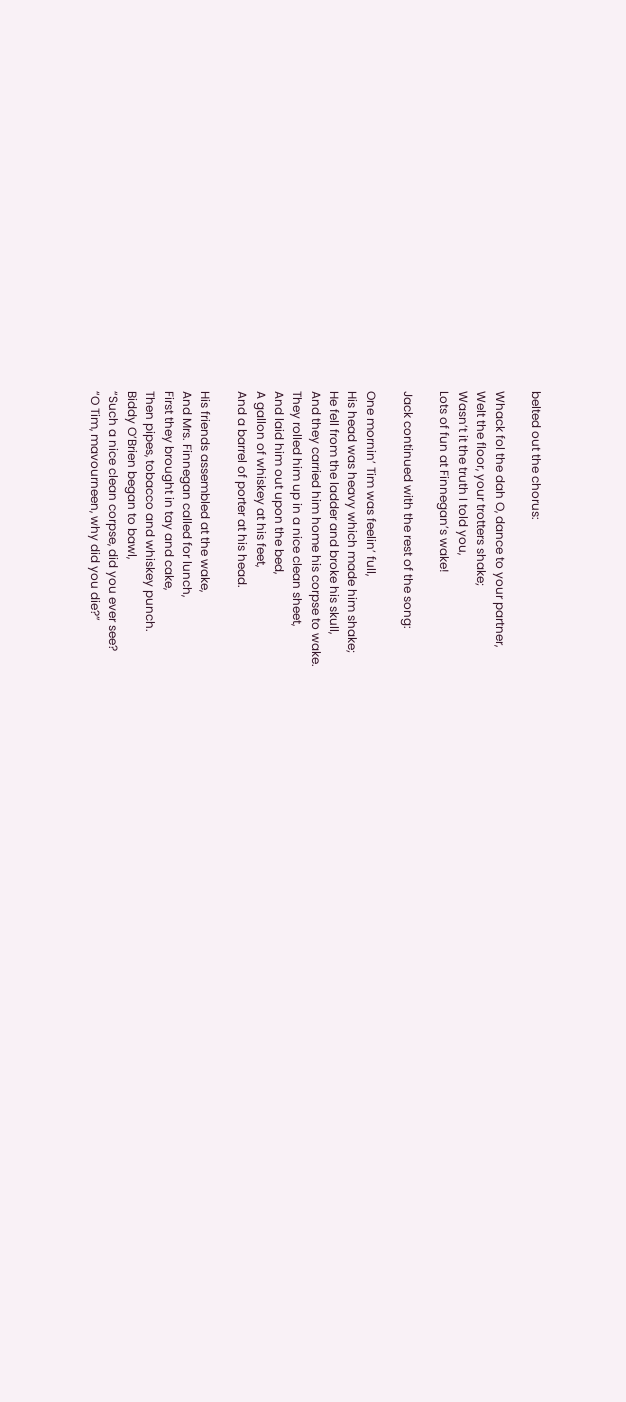belted out the chorus:

Whack fol the dah O, dance to your partner,
Welt the floor, your trotters shake;
Wasn’t it the truth I told you,
Lots of fun at Finnegan’s wake!

Jack continued with the rest of the song:

One mornin’ Tim was feelin’ full,
His head was heavy which made him shake;
He fell from the ladder and broke his skull,
And they carried him home his corpse to wake.
They rolled him up in a nice clean sheet,
And laid him out upon the bed,
A gallon of whiskey at his feet,
And a barrel of porter at his head.

His friends assembled at the wake,
And Mrs. Finnegan called for lunch,
First they brought in tay and cake,
Then pipes, tobacco and whiskey punch.
Biddy O’Brien began to bawl,
“Such a nice clean corpse, did you ever see?
“O Tim, mavourneen, why did you die?”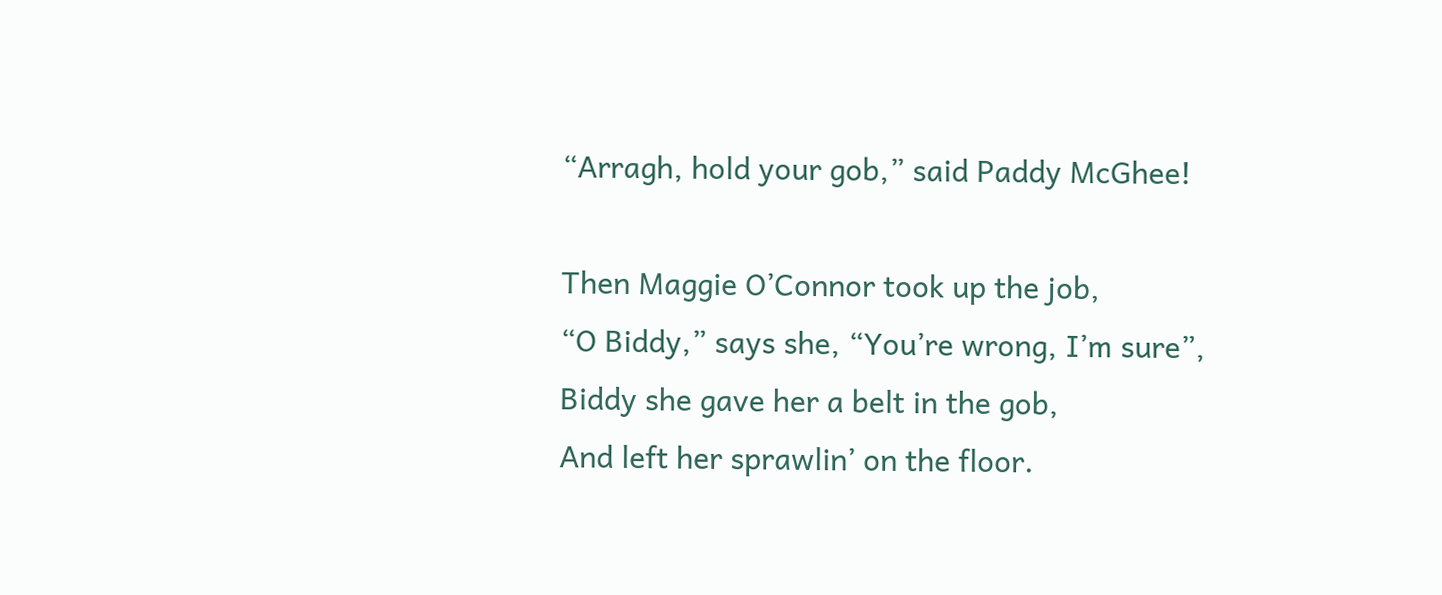“Arragh, hold your gob,” said Paddy McGhee!

Then Maggie O’Connor took up the job,
“O Biddy,” says she, “You’re wrong, I’m sure”,
Biddy she gave her a belt in the gob,
And left her sprawlin’ on the floor.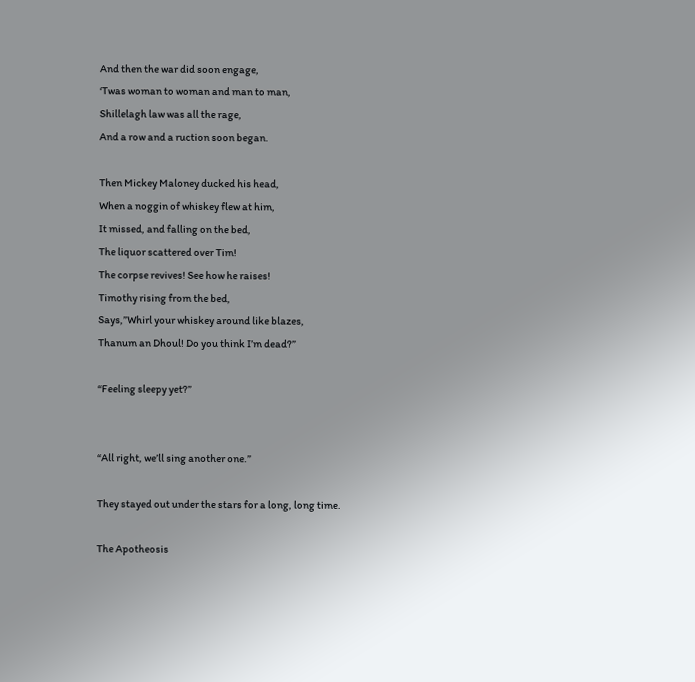And then the war did soon engage,
‘Twas woman to woman and man to man,
Shillelagh law was all the rage,
And a row and a ruction soon began.

Then Mickey Maloney ducked his head,
When a noggin of whiskey flew at him,
It missed, and falling on the bed,
The liquor scattered over Tim!
The corpse revives! See how he raises!
Timothy rising from the bed,
Says,”Whirl your whiskey around like blazes,
Thanum an Dhoul! Do you think I’m dead?”

“Feeling sleepy yet?”


“All right, we’ll sing another one.”

They stayed out under the stars for a long, long time.

The Apotheosis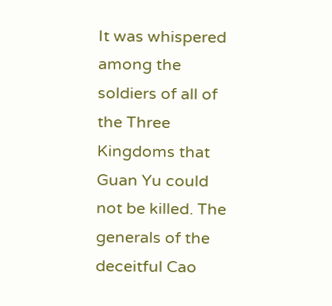It was whispered among the soldiers of all of the Three Kingdoms that Guan Yu could not be killed. The generals of the deceitful Cao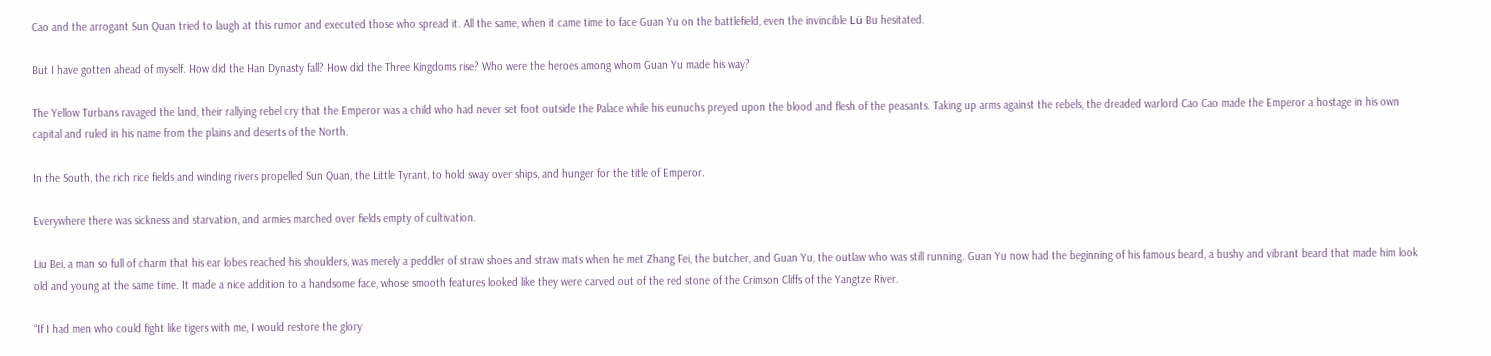Cao and the arrogant Sun Quan tried to laugh at this rumor and executed those who spread it. All the same, when it came time to face Guan Yu on the battlefield, even the invincible Lü Bu hesitated.

But I have gotten ahead of myself. How did the Han Dynasty fall? How did the Three Kingdoms rise? Who were the heroes among whom Guan Yu made his way?

The Yellow Turbans ravaged the land, their rallying rebel cry that the Emperor was a child who had never set foot outside the Palace while his eunuchs preyed upon the blood and flesh of the peasants. Taking up arms against the rebels, the dreaded warlord Cao Cao made the Emperor a hostage in his own capital and ruled in his name from the plains and deserts of the North.

In the South, the rich rice fields and winding rivers propelled Sun Quan, the Little Tyrant, to hold sway over ships, and hunger for the title of Emperor.

Everywhere there was sickness and starvation, and armies marched over fields empty of cultivation.

Liu Bei, a man so full of charm that his ear lobes reached his shoulders, was merely a peddler of straw shoes and straw mats when he met Zhang Fei, the butcher, and Guan Yu, the outlaw who was still running. Guan Yu now had the beginning of his famous beard, a bushy and vibrant beard that made him look old and young at the same time. It made a nice addition to a handsome face, whose smooth features looked like they were carved out of the red stone of the Crimson Cliffs of the Yangtze River.

“If I had men who could fight like tigers with me, I would restore the glory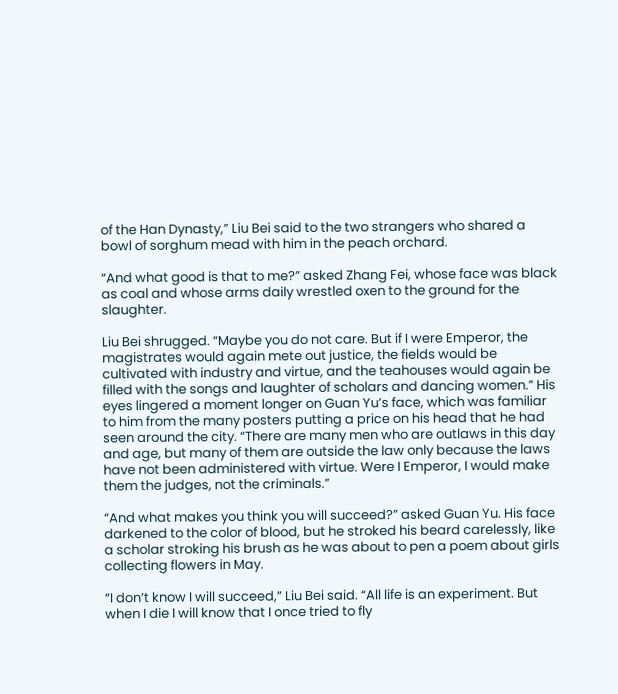of the Han Dynasty,” Liu Bei said to the two strangers who shared a bowl of sorghum mead with him in the peach orchard.

“And what good is that to me?” asked Zhang Fei, whose face was black as coal and whose arms daily wrestled oxen to the ground for the slaughter.

Liu Bei shrugged. “Maybe you do not care. But if I were Emperor, the magistrates would again mete out justice, the fields would be cultivated with industry and virtue, and the teahouses would again be filled with the songs and laughter of scholars and dancing women.” His eyes lingered a moment longer on Guan Yu’s face, which was familiar to him from the many posters putting a price on his head that he had seen around the city. “There are many men who are outlaws in this day and age, but many of them are outside the law only because the laws have not been administered with virtue. Were I Emperor, I would make them the judges, not the criminals.”

“And what makes you think you will succeed?” asked Guan Yu. His face darkened to the color of blood, but he stroked his beard carelessly, like a scholar stroking his brush as he was about to pen a poem about girls collecting flowers in May.

“I don’t know I will succeed,” Liu Bei said. “All life is an experiment. But when I die I will know that I once tried to fly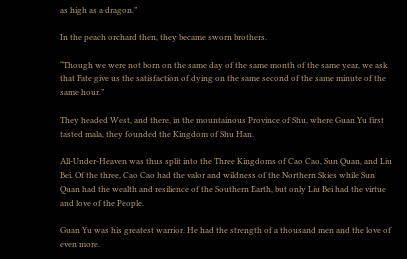as high as a dragon.”

In the peach orchard then, they became sworn brothers.

“Though we were not born on the same day of the same month of the same year, we ask that Fate give us the satisfaction of dying on the same second of the same minute of the same hour.”

They headed West, and there, in the mountainous Province of Shu, where Guan Yu first tasted mala, they founded the Kingdom of Shu Han.

All-Under-Heaven was thus split into the Three Kingdoms of Cao Cao, Sun Quan, and Liu Bei. Of the three, Cao Cao had the valor and wildness of the Northern Skies while Sun Quan had the wealth and resilience of the Southern Earth, but only Liu Bei had the virtue and love of the People.

Guan Yu was his greatest warrior. He had the strength of a thousand men and the love of even more.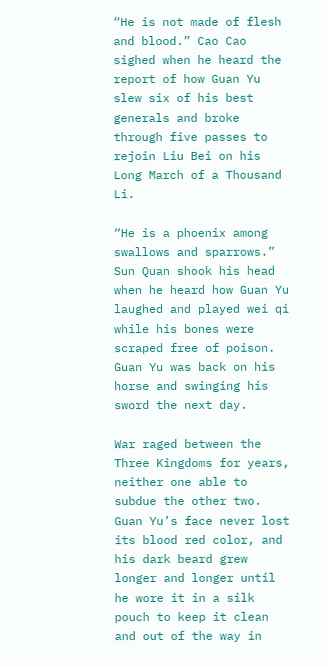“He is not made of flesh and blood.” Cao Cao sighed when he heard the report of how Guan Yu slew six of his best generals and broke through five passes to rejoin Liu Bei on his Long March of a Thousand Li.

“He is a phoenix among swallows and sparrows.” Sun Quan shook his head when he heard how Guan Yu laughed and played wei qi while his bones were scraped free of poison. Guan Yu was back on his horse and swinging his sword the next day.

War raged between the Three Kingdoms for years, neither one able to subdue the other two. Guan Yu’s face never lost its blood red color, and his dark beard grew longer and longer until he wore it in a silk pouch to keep it clean and out of the way in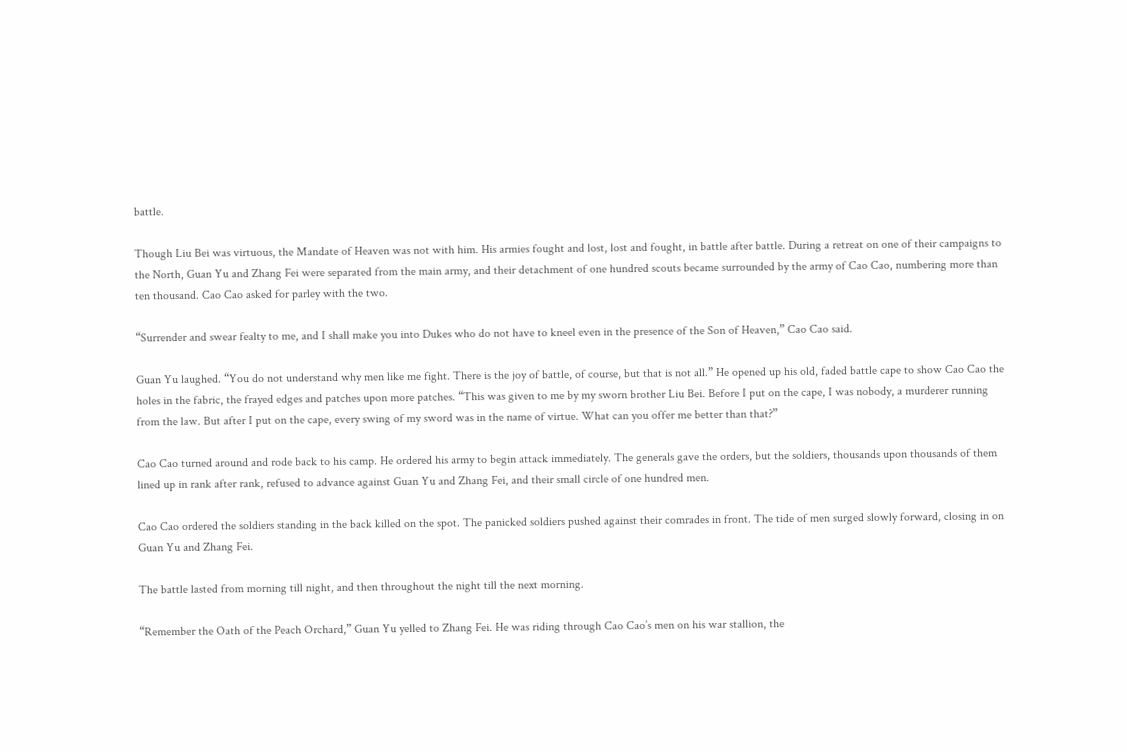battle.

Though Liu Bei was virtuous, the Mandate of Heaven was not with him. His armies fought and lost, lost and fought, in battle after battle. During a retreat on one of their campaigns to the North, Guan Yu and Zhang Fei were separated from the main army, and their detachment of one hundred scouts became surrounded by the army of Cao Cao, numbering more than ten thousand. Cao Cao asked for parley with the two.

“Surrender and swear fealty to me, and I shall make you into Dukes who do not have to kneel even in the presence of the Son of Heaven,” Cao Cao said.

Guan Yu laughed. “You do not understand why men like me fight. There is the joy of battle, of course, but that is not all.” He opened up his old, faded battle cape to show Cao Cao the holes in the fabric, the frayed edges and patches upon more patches. “This was given to me by my sworn brother Liu Bei. Before I put on the cape, I was nobody, a murderer running from the law. But after I put on the cape, every swing of my sword was in the name of virtue. What can you offer me better than that?”

Cao Cao turned around and rode back to his camp. He ordered his army to begin attack immediately. The generals gave the orders, but the soldiers, thousands upon thousands of them lined up in rank after rank, refused to advance against Guan Yu and Zhang Fei, and their small circle of one hundred men.

Cao Cao ordered the soldiers standing in the back killed on the spot. The panicked soldiers pushed against their comrades in front. The tide of men surged slowly forward, closing in on Guan Yu and Zhang Fei.

The battle lasted from morning till night, and then throughout the night till the next morning.

“Remember the Oath of the Peach Orchard,” Guan Yu yelled to Zhang Fei. He was riding through Cao Cao’s men on his war stallion, the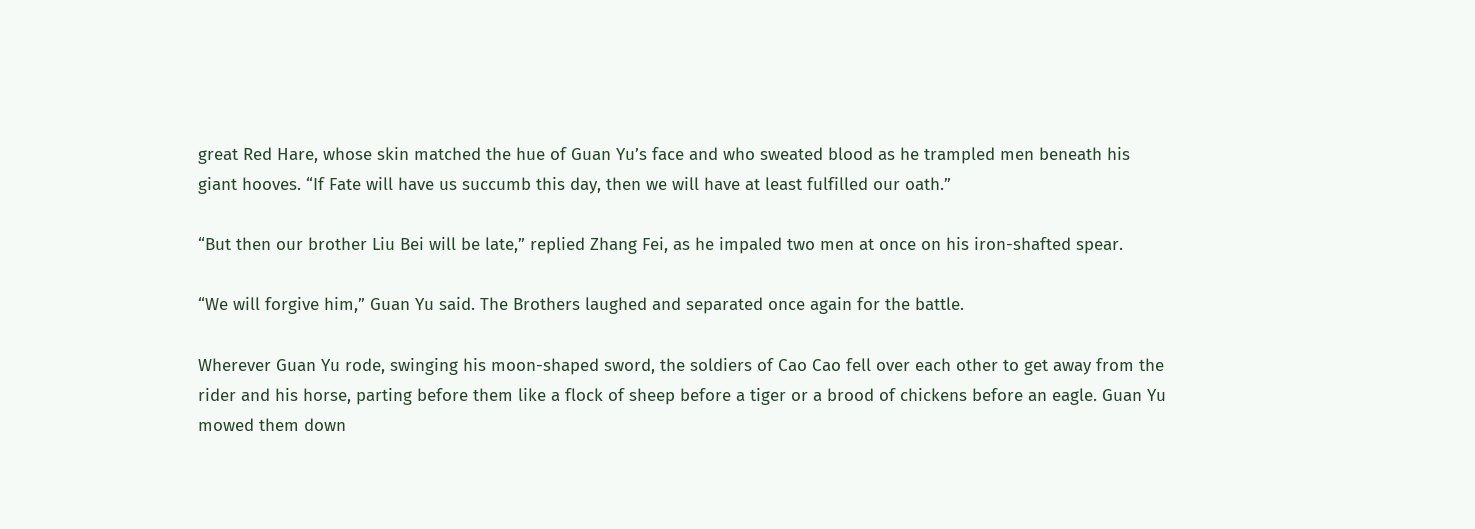great Red Hare, whose skin matched the hue of Guan Yu’s face and who sweated blood as he trampled men beneath his giant hooves. “If Fate will have us succumb this day, then we will have at least fulfilled our oath.”

“But then our brother Liu Bei will be late,” replied Zhang Fei, as he impaled two men at once on his iron-shafted spear.

“We will forgive him,” Guan Yu said. The Brothers laughed and separated once again for the battle.

Wherever Guan Yu rode, swinging his moon-shaped sword, the soldiers of Cao Cao fell over each other to get away from the rider and his horse, parting before them like a flock of sheep before a tiger or a brood of chickens before an eagle. Guan Yu mowed them down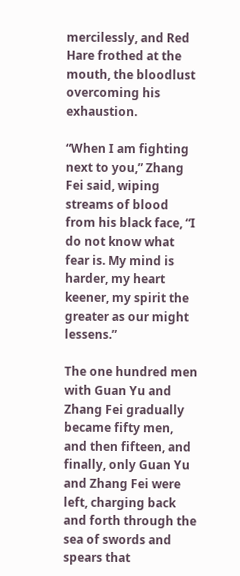mercilessly, and Red Hare frothed at the mouth, the bloodlust overcoming his exhaustion.

“When I am fighting next to you,” Zhang Fei said, wiping streams of blood from his black face, “I do not know what fear is. My mind is harder, my heart keener, my spirit the greater as our might lessens.”

The one hundred men with Guan Yu and Zhang Fei gradually became fifty men, and then fifteen, and finally, only Guan Yu and Zhang Fei were left, charging back and forth through the sea of swords and spears that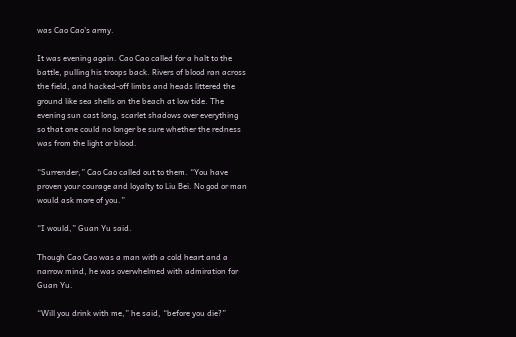was Cao Cao’s army.

It was evening again. Cao Cao called for a halt to the battle, pulling his troops back. Rivers of blood ran across the field, and hacked-off limbs and heads littered the ground like sea shells on the beach at low tide. The evening sun cast long, scarlet shadows over everything so that one could no longer be sure whether the redness was from the light or blood.

“Surrender,” Cao Cao called out to them. “You have proven your courage and loyalty to Liu Bei. No god or man would ask more of you.”

“I would,” Guan Yu said.

Though Cao Cao was a man with a cold heart and a narrow mind, he was overwhelmed with admiration for Guan Yu.

“Will you drink with me,” he said, “before you die?”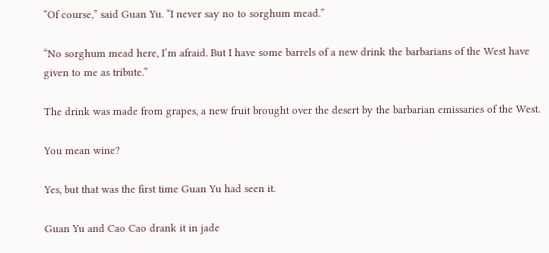“Of course,” said Guan Yu. “I never say no to sorghum mead.”

“No sorghum mead here, I’m afraid. But I have some barrels of a new drink the barbarians of the West have given to me as tribute.”

The drink was made from grapes, a new fruit brought over the desert by the barbarian emissaries of the West.

You mean wine?

Yes, but that was the first time Guan Yu had seen it.

Guan Yu and Cao Cao drank it in jade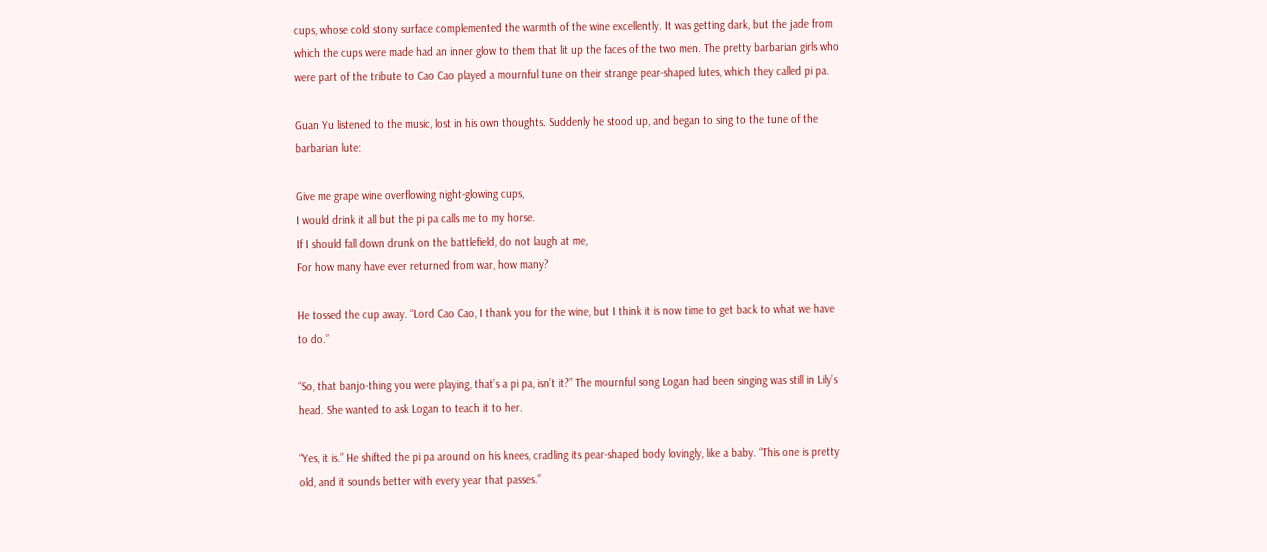cups, whose cold stony surface complemented the warmth of the wine excellently. It was getting dark, but the jade from which the cups were made had an inner glow to them that lit up the faces of the two men. The pretty barbarian girls who were part of the tribute to Cao Cao played a mournful tune on their strange pear-shaped lutes, which they called pi pa.

Guan Yu listened to the music, lost in his own thoughts. Suddenly he stood up, and began to sing to the tune of the barbarian lute:

Give me grape wine overflowing night-glowing cups,
I would drink it all but the pi pa calls me to my horse.
If I should fall down drunk on the battlefield, do not laugh at me,
For how many have ever returned from war, how many?

He tossed the cup away. “Lord Cao Cao, I thank you for the wine, but I think it is now time to get back to what we have to do.”

“So, that banjo-thing you were playing, that’s a pi pa, isn’t it?” The mournful song Logan had been singing was still in Lily’s head. She wanted to ask Logan to teach it to her.

“Yes, it is.” He shifted the pi pa around on his knees, cradling its pear-shaped body lovingly, like a baby. “This one is pretty old, and it sounds better with every year that passes.”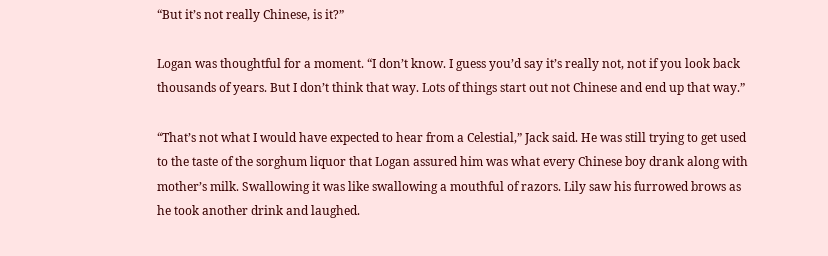“But it’s not really Chinese, is it?”

Logan was thoughtful for a moment. “I don’t know. I guess you’d say it’s really not, not if you look back thousands of years. But I don’t think that way. Lots of things start out not Chinese and end up that way.”

“That’s not what I would have expected to hear from a Celestial,” Jack said. He was still trying to get used to the taste of the sorghum liquor that Logan assured him was what every Chinese boy drank along with mother’s milk. Swallowing it was like swallowing a mouthful of razors. Lily saw his furrowed brows as he took another drink and laughed.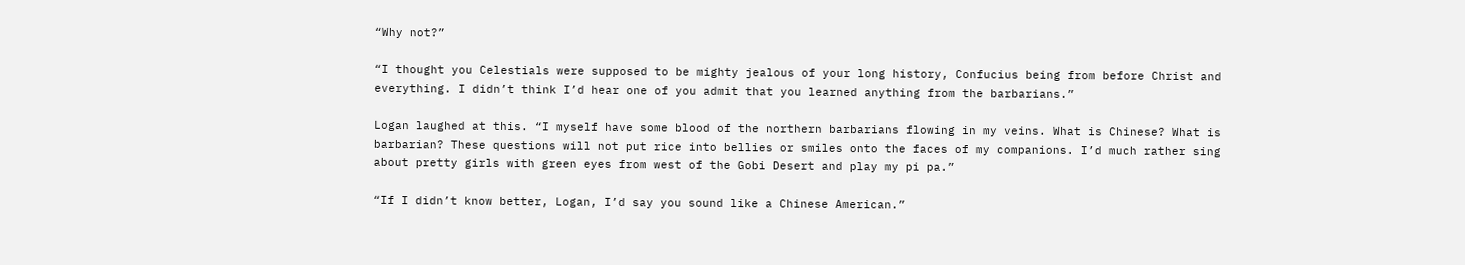“Why not?”

“I thought you Celestials were supposed to be mighty jealous of your long history, Confucius being from before Christ and everything. I didn’t think I’d hear one of you admit that you learned anything from the barbarians.”

Logan laughed at this. “I myself have some blood of the northern barbarians flowing in my veins. What is Chinese? What is barbarian? These questions will not put rice into bellies or smiles onto the faces of my companions. I’d much rather sing about pretty girls with green eyes from west of the Gobi Desert and play my pi pa.”

“If I didn’t know better, Logan, I’d say you sound like a Chinese American.”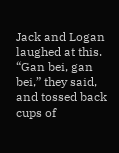Jack and Logan laughed at this. “Gan bei, gan bei,” they said, and tossed back cups of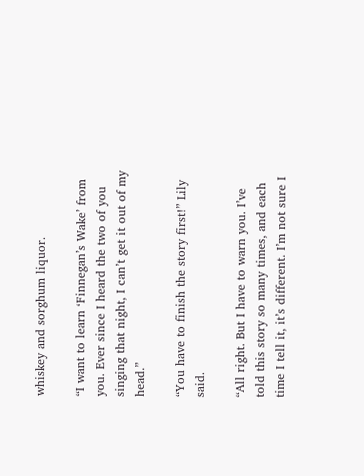whiskey and sorghum liquor.

“I want to learn ‘Finnegan’s Wake’ from you. Ever since I heard the two of you singing that night, I can’t get it out of my head.”

“You have to finish the story first!” Lily said.

“All right. But I have to warn you. I’ve told this story so many times, and each time I tell it, it’s different. I’m not sure I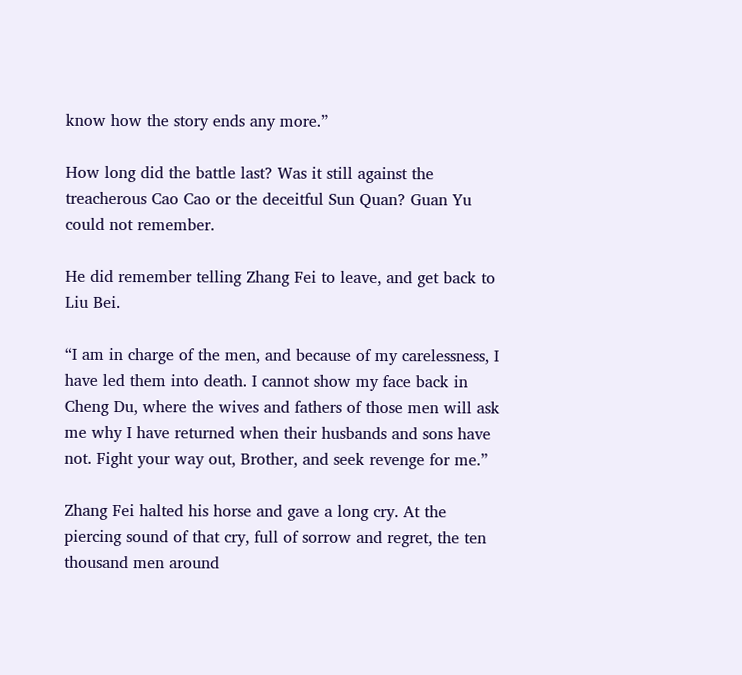know how the story ends any more.”

How long did the battle last? Was it still against the treacherous Cao Cao or the deceitful Sun Quan? Guan Yu could not remember.

He did remember telling Zhang Fei to leave, and get back to Liu Bei.

“I am in charge of the men, and because of my carelessness, I have led them into death. I cannot show my face back in Cheng Du, where the wives and fathers of those men will ask me why I have returned when their husbands and sons have not. Fight your way out, Brother, and seek revenge for me.”

Zhang Fei halted his horse and gave a long cry. At the piercing sound of that cry, full of sorrow and regret, the ten thousand men around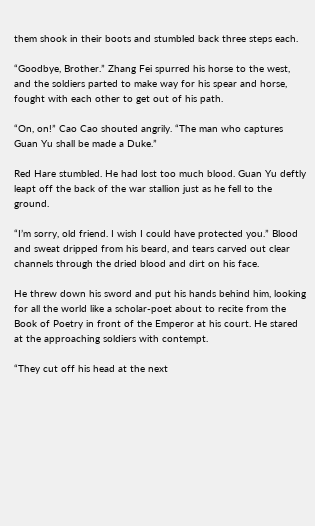them shook in their boots and stumbled back three steps each.

“Goodbye, Brother.” Zhang Fei spurred his horse to the west, and the soldiers parted to make way for his spear and horse, fought with each other to get out of his path.

“On, on!” Cao Cao shouted angrily. “The man who captures Guan Yu shall be made a Duke.”

Red Hare stumbled. He had lost too much blood. Guan Yu deftly leapt off the back of the war stallion just as he fell to the ground.

“I’m sorry, old friend. I wish I could have protected you.” Blood and sweat dripped from his beard, and tears carved out clear channels through the dried blood and dirt on his face.

He threw down his sword and put his hands behind him, looking for all the world like a scholar-poet about to recite from the Book of Poetry in front of the Emperor at his court. He stared at the approaching soldiers with contempt.

“They cut off his head at the next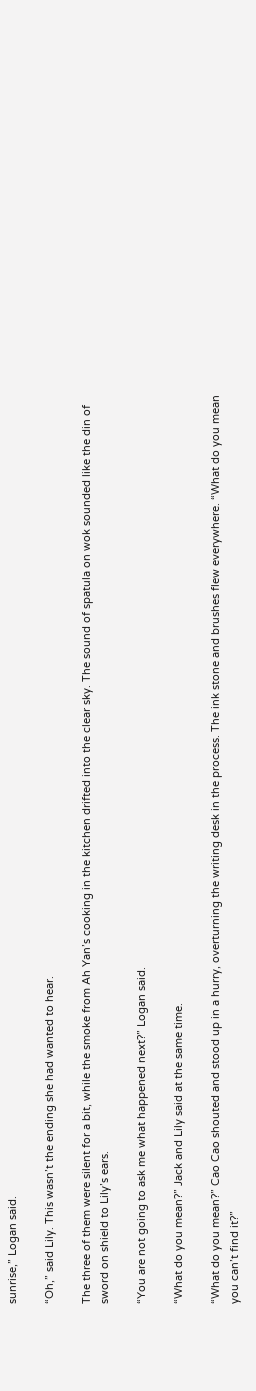sunrise,” Logan said.

“Oh,” said Lily. This wasn’t the ending she had wanted to hear.

The three of them were silent for a bit, while the smoke from Ah Yan’s cooking in the kitchen drifted into the clear sky. The sound of spatula on wok sounded like the din of sword on shield to Lily’s ears.

“You are not going to ask me what happened next?” Logan said.

“What do you mean?” Jack and Lily said at the same time.

“What do you mean?” Cao Cao shouted and stood up in a hurry, overturning the writing desk in the process. The ink stone and brushes flew everywhere. “What do you mean you can’t find it?”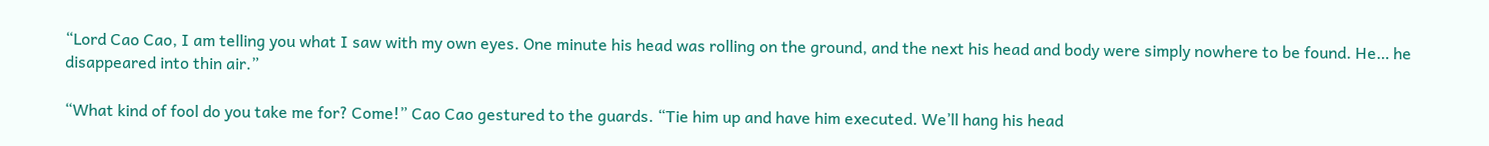“Lord Cao Cao, I am telling you what I saw with my own eyes. One minute his head was rolling on the ground, and the next his head and body were simply nowhere to be found. He… he disappeared into thin air.”

“What kind of fool do you take me for? Come!” Cao Cao gestured to the guards. “Tie him up and have him executed. We’ll hang his head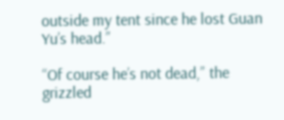outside my tent since he lost Guan Yu’s head.”

“Of course he’s not dead,” the grizzled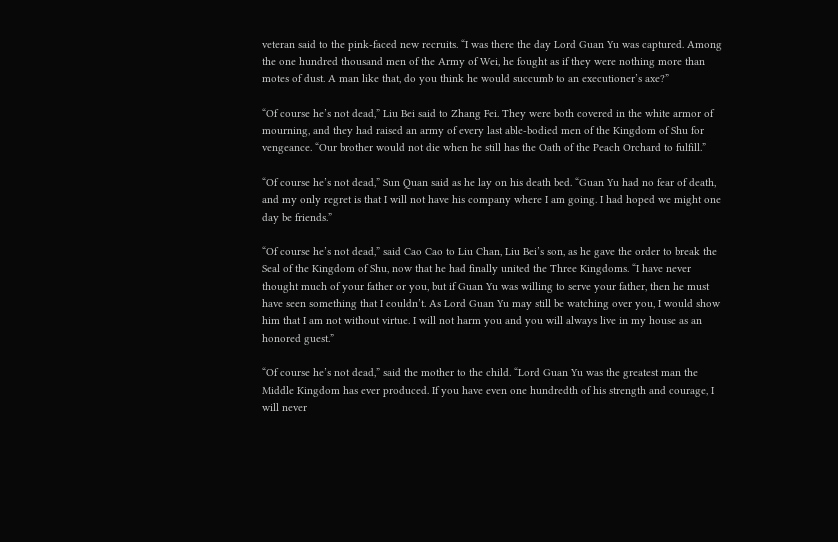veteran said to the pink-faced new recruits. “I was there the day Lord Guan Yu was captured. Among the one hundred thousand men of the Army of Wei, he fought as if they were nothing more than motes of dust. A man like that, do you think he would succumb to an executioner’s axe?”

“Of course he’s not dead,” Liu Bei said to Zhang Fei. They were both covered in the white armor of mourning, and they had raised an army of every last able-bodied men of the Kingdom of Shu for vengeance. “Our brother would not die when he still has the Oath of the Peach Orchard to fulfill.”

“Of course he’s not dead,” Sun Quan said as he lay on his death bed. “Guan Yu had no fear of death, and my only regret is that I will not have his company where I am going. I had hoped we might one day be friends.”

“Of course he’s not dead,” said Cao Cao to Liu Chan, Liu Bei’s son, as he gave the order to break the Seal of the Kingdom of Shu, now that he had finally united the Three Kingdoms. “I have never thought much of your father or you, but if Guan Yu was willing to serve your father, then he must have seen something that I couldn’t. As Lord Guan Yu may still be watching over you, I would show him that I am not without virtue. I will not harm you and you will always live in my house as an honored guest.”

“Of course he’s not dead,” said the mother to the child. “Lord Guan Yu was the greatest man the Middle Kingdom has ever produced. If you have even one hundredth of his strength and courage, I will never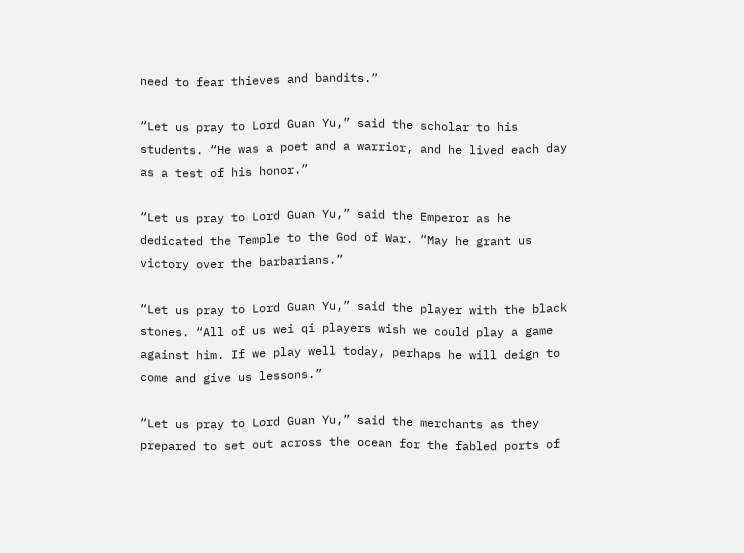need to fear thieves and bandits.”

“Let us pray to Lord Guan Yu,” said the scholar to his students. “He was a poet and a warrior, and he lived each day as a test of his honor.”

“Let us pray to Lord Guan Yu,” said the Emperor as he dedicated the Temple to the God of War. “May he grant us victory over the barbarians.”

“Let us pray to Lord Guan Yu,” said the player with the black stones. “All of us wei qi players wish we could play a game against him. If we play well today, perhaps he will deign to come and give us lessons.”

“Let us pray to Lord Guan Yu,” said the merchants as they prepared to set out across the ocean for the fabled ports of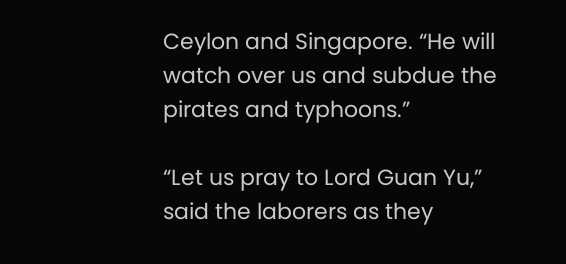Ceylon and Singapore. “He will watch over us and subdue the pirates and typhoons.”

“Let us pray to Lord Guan Yu,” said the laborers as they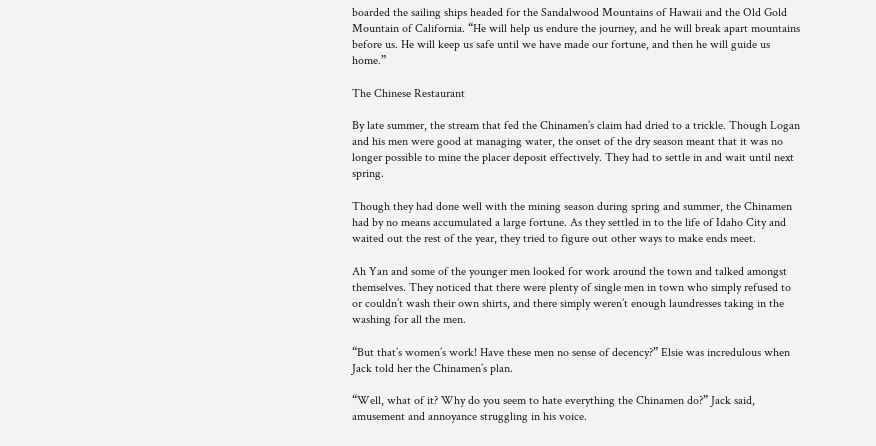boarded the sailing ships headed for the Sandalwood Mountains of Hawaii and the Old Gold Mountain of California. “He will help us endure the journey, and he will break apart mountains before us. He will keep us safe until we have made our fortune, and then he will guide us home.”

The Chinese Restaurant

By late summer, the stream that fed the Chinamen’s claim had dried to a trickle. Though Logan and his men were good at managing water, the onset of the dry season meant that it was no longer possible to mine the placer deposit effectively. They had to settle in and wait until next spring.

Though they had done well with the mining season during spring and summer, the Chinamen had by no means accumulated a large fortune. As they settled in to the life of Idaho City and waited out the rest of the year, they tried to figure out other ways to make ends meet.

Ah Yan and some of the younger men looked for work around the town and talked amongst themselves. They noticed that there were plenty of single men in town who simply refused to or couldn’t wash their own shirts, and there simply weren’t enough laundresses taking in the washing for all the men.

“But that’s women’s work! Have these men no sense of decency?” Elsie was incredulous when Jack told her the Chinamen’s plan.

“Well, what of it? Why do you seem to hate everything the Chinamen do?” Jack said, amusement and annoyance struggling in his voice.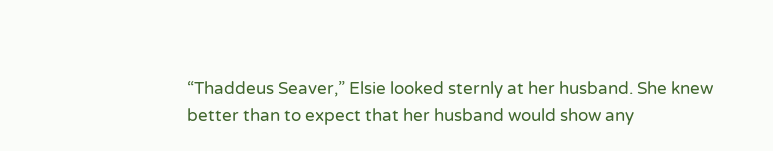“Thaddeus Seaver,” Elsie looked sternly at her husband. She knew better than to expect that her husband would show any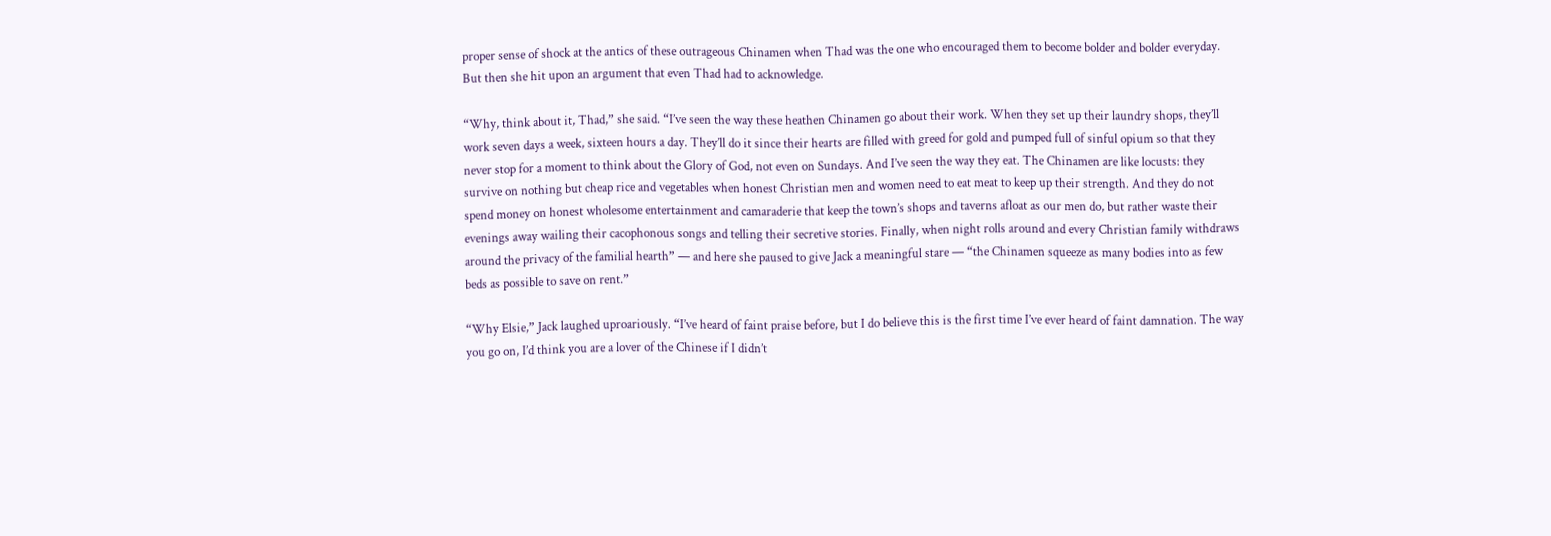proper sense of shock at the antics of these outrageous Chinamen when Thad was the one who encouraged them to become bolder and bolder everyday. But then she hit upon an argument that even Thad had to acknowledge.

“Why, think about it, Thad,” she said. “I’ve seen the way these heathen Chinamen go about their work. When they set up their laundry shops, they’ll work seven days a week, sixteen hours a day. They’ll do it since their hearts are filled with greed for gold and pumped full of sinful opium so that they never stop for a moment to think about the Glory of God, not even on Sundays. And I’ve seen the way they eat. The Chinamen are like locusts: they survive on nothing but cheap rice and vegetables when honest Christian men and women need to eat meat to keep up their strength. And they do not spend money on honest wholesome entertainment and camaraderie that keep the town’s shops and taverns afloat as our men do, but rather waste their evenings away wailing their cacophonous songs and telling their secretive stories. Finally, when night rolls around and every Christian family withdraws around the privacy of the familial hearth” — and here she paused to give Jack a meaningful stare — “the Chinamen squeeze as many bodies into as few beds as possible to save on rent.”

“Why Elsie,” Jack laughed uproariously. “I’ve heard of faint praise before, but I do believe this is the first time I’ve ever heard of faint damnation. The way you go on, I’d think you are a lover of the Chinese if I didn’t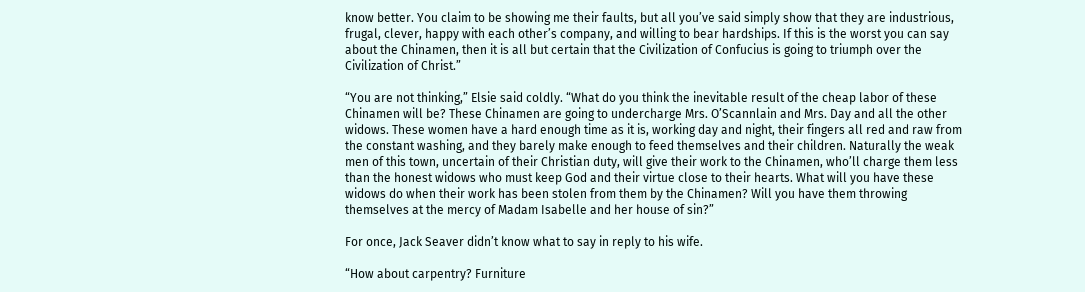know better. You claim to be showing me their faults, but all you’ve said simply show that they are industrious, frugal, clever, happy with each other’s company, and willing to bear hardships. If this is the worst you can say about the Chinamen, then it is all but certain that the Civilization of Confucius is going to triumph over the Civilization of Christ.”

“You are not thinking,” Elsie said coldly. “What do you think the inevitable result of the cheap labor of these Chinamen will be? These Chinamen are going to undercharge Mrs. O’Scannlain and Mrs. Day and all the other widows. These women have a hard enough time as it is, working day and night, their fingers all red and raw from the constant washing, and they barely make enough to feed themselves and their children. Naturally the weak men of this town, uncertain of their Christian duty, will give their work to the Chinamen, who’ll charge them less than the honest widows who must keep God and their virtue close to their hearts. What will you have these widows do when their work has been stolen from them by the Chinamen? Will you have them throwing themselves at the mercy of Madam Isabelle and her house of sin?”

For once, Jack Seaver didn’t know what to say in reply to his wife.

“How about carpentry? Furniture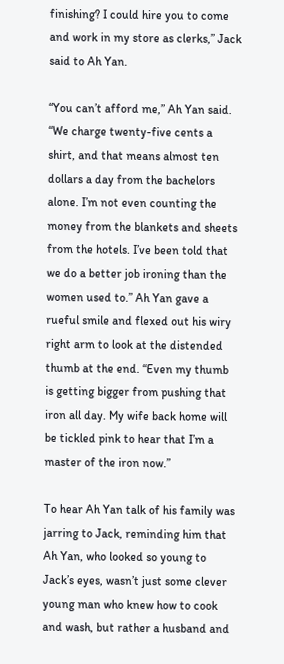finishing? I could hire you to come and work in my store as clerks,” Jack said to Ah Yan.

“You can’t afford me,” Ah Yan said. “We charge twenty-five cents a shirt, and that means almost ten dollars a day from the bachelors alone. I’m not even counting the money from the blankets and sheets from the hotels. I’ve been told that we do a better job ironing than the women used to.” Ah Yan gave a rueful smile and flexed out his wiry right arm to look at the distended thumb at the end. “Even my thumb is getting bigger from pushing that iron all day. My wife back home will be tickled pink to hear that I’m a master of the iron now.”

To hear Ah Yan talk of his family was jarring to Jack, reminding him that Ah Yan, who looked so young to Jack’s eyes, wasn’t just some clever young man who knew how to cook and wash, but rather a husband and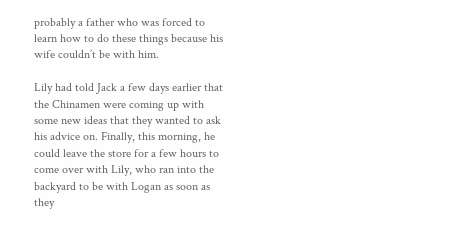probably a father who was forced to learn how to do these things because his wife couldn’t be with him.

Lily had told Jack a few days earlier that the Chinamen were coming up with some new ideas that they wanted to ask his advice on. Finally, this morning, he could leave the store for a few hours to come over with Lily, who ran into the backyard to be with Logan as soon as they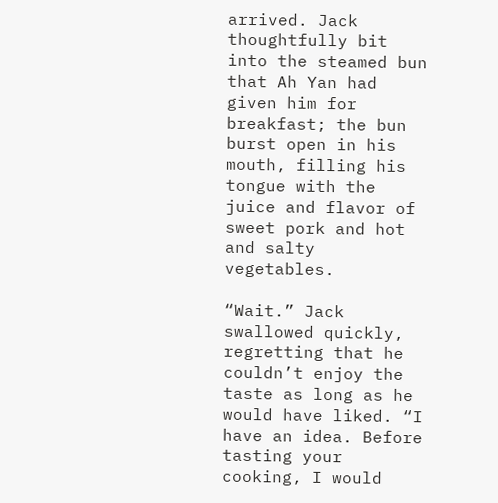arrived. Jack thoughtfully bit into the steamed bun that Ah Yan had given him for breakfast; the bun burst open in his mouth, filling his tongue with the juice and flavor of sweet pork and hot and salty vegetables.

“Wait.” Jack swallowed quickly, regretting that he couldn’t enjoy the taste as long as he would have liked. “I have an idea. Before tasting your cooking, I would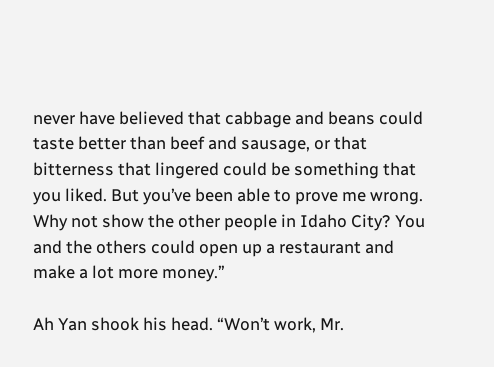never have believed that cabbage and beans could taste better than beef and sausage, or that bitterness that lingered could be something that you liked. But you’ve been able to prove me wrong. Why not show the other people in Idaho City? You and the others could open up a restaurant and make a lot more money.”

Ah Yan shook his head. “Won’t work, Mr.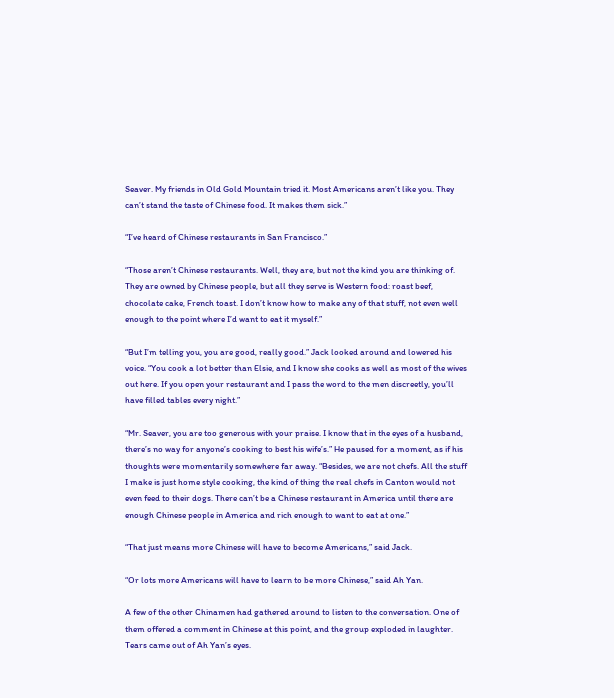Seaver. My friends in Old Gold Mountain tried it. Most Americans aren’t like you. They can’t stand the taste of Chinese food. It makes them sick.”

“I’ve heard of Chinese restaurants in San Francisco.”

“Those aren’t Chinese restaurants. Well, they are, but not the kind you are thinking of. They are owned by Chinese people, but all they serve is Western food: roast beef, chocolate cake, French toast. I don’t know how to make any of that stuff, not even well enough to the point where I’d want to eat it myself.”

“But I’m telling you, you are good, really good.” Jack looked around and lowered his voice. “You cook a lot better than Elsie, and I know she cooks as well as most of the wives out here. If you open your restaurant and I pass the word to the men discreetly, you’ll have filled tables every night.”

“Mr. Seaver, you are too generous with your praise. I know that in the eyes of a husband, there’s no way for anyone’s cooking to best his wife’s.” He paused for a moment, as if his thoughts were momentarily somewhere far away. “Besides, we are not chefs. All the stuff I make is just home style cooking, the kind of thing the real chefs in Canton would not even feed to their dogs. There can’t be a Chinese restaurant in America until there are enough Chinese people in America and rich enough to want to eat at one.”

“That just means more Chinese will have to become Americans,” said Jack.

“Or lots more Americans will have to learn to be more Chinese,” said Ah Yan.

A few of the other Chinamen had gathered around to listen to the conversation. One of them offered a comment in Chinese at this point, and the group exploded in laughter. Tears came out of Ah Yan’s eyes.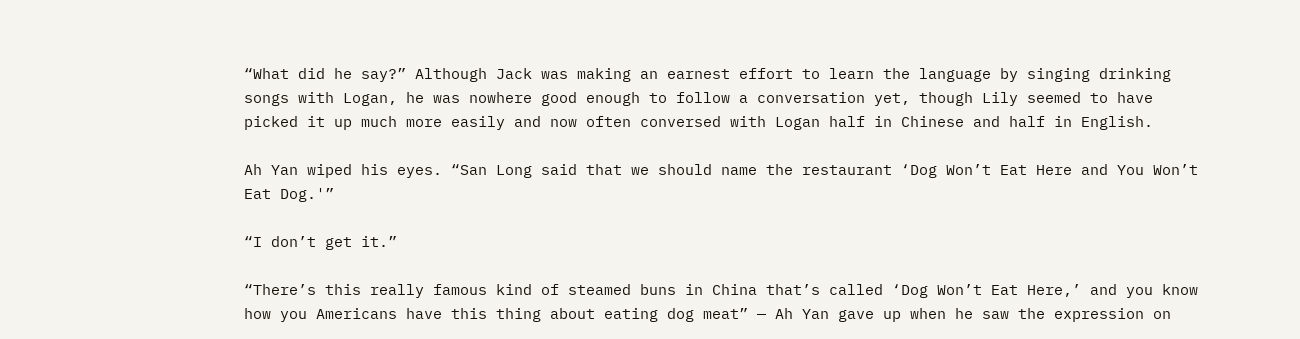“What did he say?” Although Jack was making an earnest effort to learn the language by singing drinking songs with Logan, he was nowhere good enough to follow a conversation yet, though Lily seemed to have picked it up much more easily and now often conversed with Logan half in Chinese and half in English.

Ah Yan wiped his eyes. “San Long said that we should name the restaurant ‘Dog Won’t Eat Here and You Won’t Eat Dog.'”

“I don’t get it.”

“There’s this really famous kind of steamed buns in China that’s called ‘Dog Won’t Eat Here,’ and you know how you Americans have this thing about eating dog meat” — Ah Yan gave up when he saw the expression on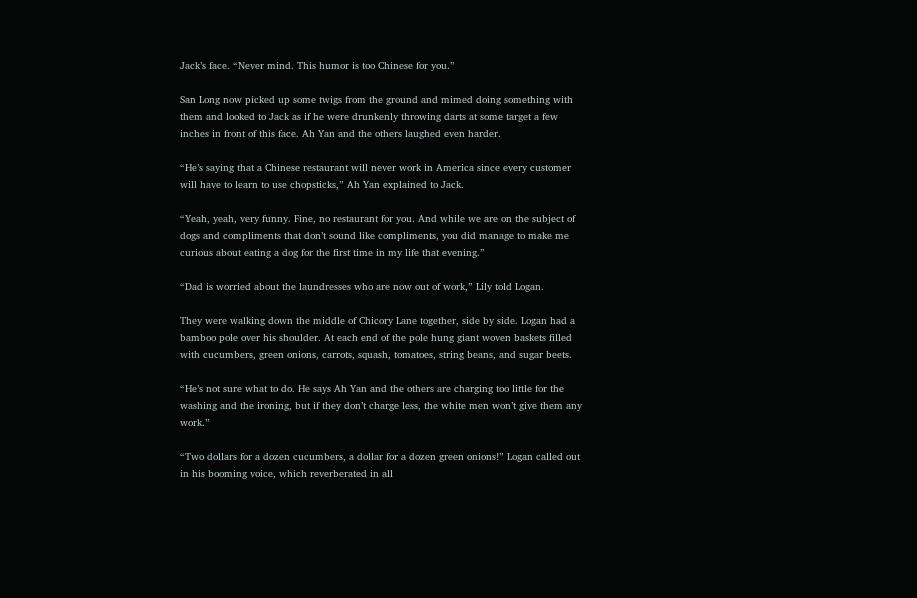Jack’s face. “Never mind. This humor is too Chinese for you.”

San Long now picked up some twigs from the ground and mimed doing something with them and looked to Jack as if he were drunkenly throwing darts at some target a few inches in front of this face. Ah Yan and the others laughed even harder.

“He’s saying that a Chinese restaurant will never work in America since every customer will have to learn to use chopsticks,” Ah Yan explained to Jack.

“Yeah, yeah, very funny. Fine, no restaurant for you. And while we are on the subject of dogs and compliments that don’t sound like compliments, you did manage to make me curious about eating a dog for the first time in my life that evening.”

“Dad is worried about the laundresses who are now out of work,” Lily told Logan.

They were walking down the middle of Chicory Lane together, side by side. Logan had a bamboo pole over his shoulder. At each end of the pole hung giant woven baskets filled with cucumbers, green onions, carrots, squash, tomatoes, string beans, and sugar beets.

“He’s not sure what to do. He says Ah Yan and the others are charging too little for the washing and the ironing, but if they don’t charge less, the white men won’t give them any work.”

“Two dollars for a dozen cucumbers, a dollar for a dozen green onions!” Logan called out in his booming voice, which reverberated in all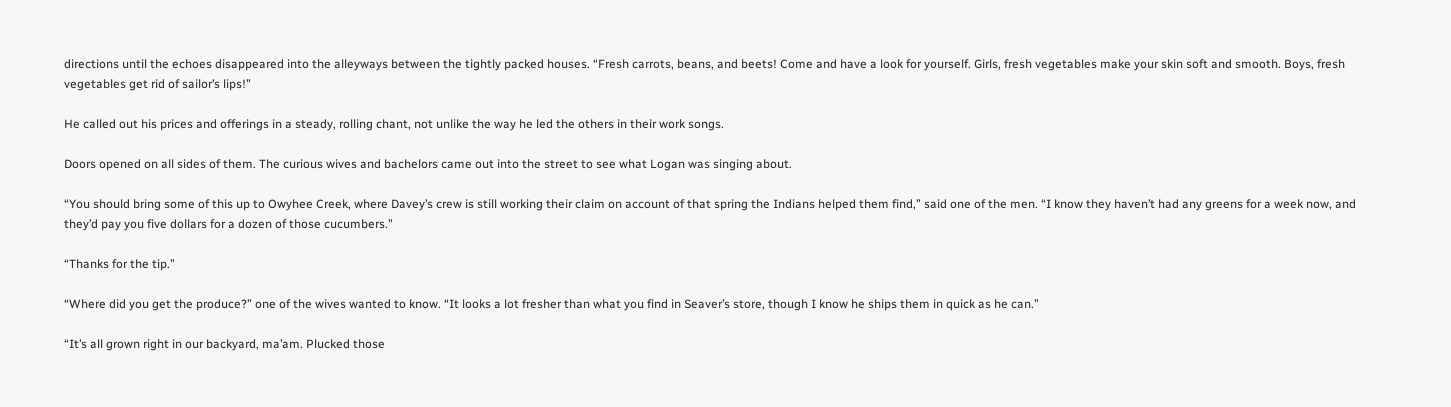directions until the echoes disappeared into the alleyways between the tightly packed houses. “Fresh carrots, beans, and beets! Come and have a look for yourself. Girls, fresh vegetables make your skin soft and smooth. Boys, fresh vegetables get rid of sailor’s lips!”

He called out his prices and offerings in a steady, rolling chant, not unlike the way he led the others in their work songs.

Doors opened on all sides of them. The curious wives and bachelors came out into the street to see what Logan was singing about.

“You should bring some of this up to Owyhee Creek, where Davey’s crew is still working their claim on account of that spring the Indians helped them find,” said one of the men. “I know they haven’t had any greens for a week now, and they’d pay you five dollars for a dozen of those cucumbers.”

“Thanks for the tip.”

“Where did you get the produce?” one of the wives wanted to know. “It looks a lot fresher than what you find in Seaver’s store, though I know he ships them in quick as he can.”

“It’s all grown right in our backyard, ma’am. Plucked those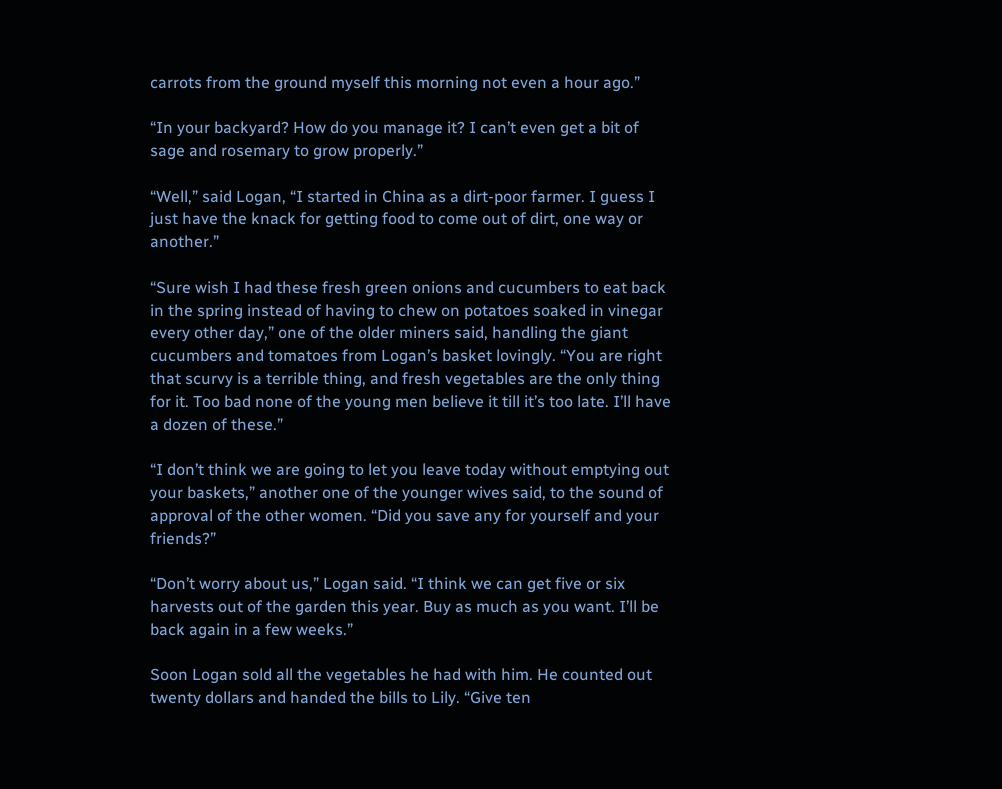carrots from the ground myself this morning not even a hour ago.”

“In your backyard? How do you manage it? I can’t even get a bit of sage and rosemary to grow properly.”

“Well,” said Logan, “I started in China as a dirt-poor farmer. I guess I just have the knack for getting food to come out of dirt, one way or another.”

“Sure wish I had these fresh green onions and cucumbers to eat back in the spring instead of having to chew on potatoes soaked in vinegar every other day,” one of the older miners said, handling the giant cucumbers and tomatoes from Logan’s basket lovingly. “You are right that scurvy is a terrible thing, and fresh vegetables are the only thing for it. Too bad none of the young men believe it till it’s too late. I’ll have a dozen of these.”

“I don’t think we are going to let you leave today without emptying out your baskets,” another one of the younger wives said, to the sound of approval of the other women. “Did you save any for yourself and your friends?”

“Don’t worry about us,” Logan said. “I think we can get five or six harvests out of the garden this year. Buy as much as you want. I’ll be back again in a few weeks.”

Soon Logan sold all the vegetables he had with him. He counted out twenty dollars and handed the bills to Lily. “Give ten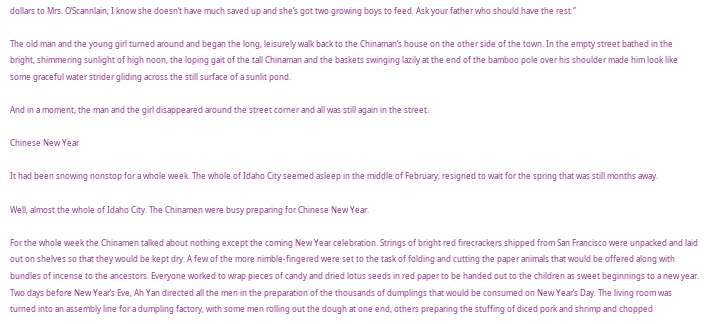dollars to Mrs. O’Scannlain; I know she doesn’t have much saved up and she’s got two growing boys to feed. Ask your father who should have the rest.”

The old man and the young girl turned around and began the long, leisurely walk back to the Chinaman’s house on the other side of the town. In the empty street bathed in the bright, shimmering sunlight of high noon, the loping gait of the tall Chinaman and the baskets swinging lazily at the end of the bamboo pole over his shoulder made him look like some graceful water strider gliding across the still surface of a sunlit pond.

And in a moment, the man and the girl disappeared around the street corner and all was still again in the street.

Chinese New Year

It had been snowing nonstop for a whole week. The whole of Idaho City seemed asleep in the middle of February, resigned to wait for the spring that was still months away.

Well, almost the whole of Idaho City. The Chinamen were busy preparing for Chinese New Year.

For the whole week the Chinamen talked about nothing except the coming New Year celebration. Strings of bright red firecrackers shipped from San Francisco were unpacked and laid out on shelves so that they would be kept dry. A few of the more nimble-fingered were set to the task of folding and cutting the paper animals that would be offered along with bundles of incense to the ancestors. Everyone worked to wrap pieces of candy and dried lotus seeds in red paper to be handed out to the children as sweet beginnings to a new year. Two days before New Year’s Eve, Ah Yan directed all the men in the preparation of the thousands of dumplings that would be consumed on New Year’s Day. The living room was turned into an assembly line for a dumpling factory, with some men rolling out the dough at one end, others preparing the stuffing of diced pork and shrimp and chopped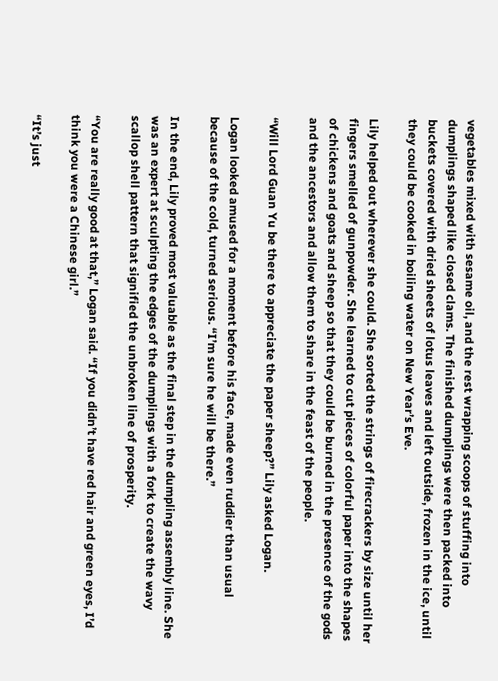vegetables mixed with sesame oil, and the rest wrapping scoops of stuffing into dumplings shaped like closed clams. The finished dumplings were then packed into buckets covered with dried sheets of lotus leaves and left outside, frozen in the ice, until they could be cooked in boiling water on New Year’s Eve.

Lily helped out wherever she could. She sorted the strings of firecrackers by size until her fingers smelled of gunpowder. She learned to cut pieces of colorful paper into the shapes of chickens and goats and sheep so that they could be burned in the presence of the gods and the ancestors and allow them to share in the feast of the people.

“Will Lord Guan Yu be there to appreciate the paper sheep?” Lily asked Logan.

Logan looked amused for a moment before his face, made even ruddier than usual because of the cold, turned serious. “I’m sure he will be there.”

In the end, Lily proved most valuable as the final step in the dumpling assembly line. She was an expert at sculpting the edges of the dumplings with a fork to create the wavy scallop shell pattern that signified the unbroken line of prosperity.

“You are really good at that,” Logan said. “If you didn’t have red hair and green eyes, I’d think you were a Chinese girl.”

“It’s just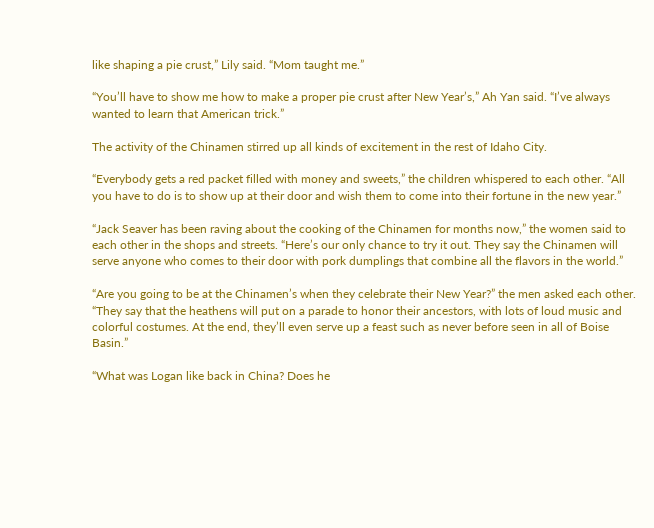like shaping a pie crust,” Lily said. “Mom taught me.”

“You’ll have to show me how to make a proper pie crust after New Year’s,” Ah Yan said. “I’ve always wanted to learn that American trick.”

The activity of the Chinamen stirred up all kinds of excitement in the rest of Idaho City.

“Everybody gets a red packet filled with money and sweets,” the children whispered to each other. “All you have to do is to show up at their door and wish them to come into their fortune in the new year.”

“Jack Seaver has been raving about the cooking of the Chinamen for months now,” the women said to each other in the shops and streets. “Here’s our only chance to try it out. They say the Chinamen will serve anyone who comes to their door with pork dumplings that combine all the flavors in the world.”

“Are you going to be at the Chinamen’s when they celebrate their New Year?” the men asked each other. “They say that the heathens will put on a parade to honor their ancestors, with lots of loud music and colorful costumes. At the end, they’ll even serve up a feast such as never before seen in all of Boise Basin.”

“What was Logan like back in China? Does he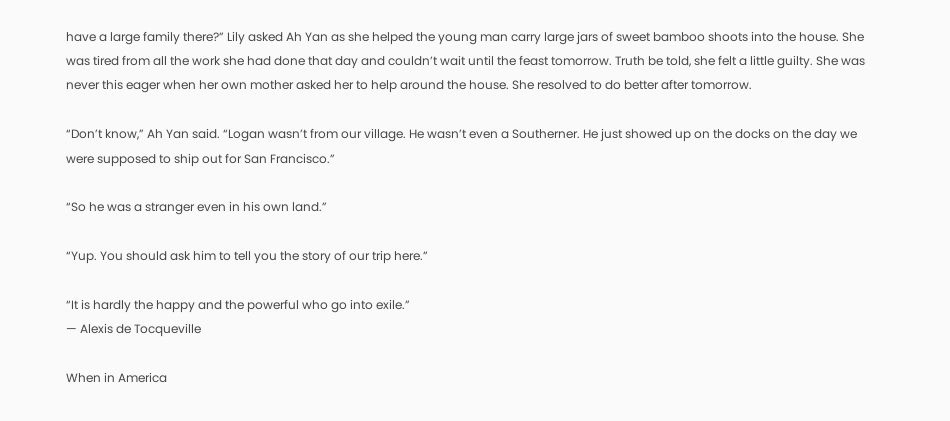have a large family there?” Lily asked Ah Yan as she helped the young man carry large jars of sweet bamboo shoots into the house. She was tired from all the work she had done that day and couldn’t wait until the feast tomorrow. Truth be told, she felt a little guilty. She was never this eager when her own mother asked her to help around the house. She resolved to do better after tomorrow.

“Don’t know,” Ah Yan said. “Logan wasn’t from our village. He wasn’t even a Southerner. He just showed up on the docks on the day we were supposed to ship out for San Francisco.”

“So he was a stranger even in his own land.”

“Yup. You should ask him to tell you the story of our trip here.”

“It is hardly the happy and the powerful who go into exile.”
— Alexis de Tocqueville

When in America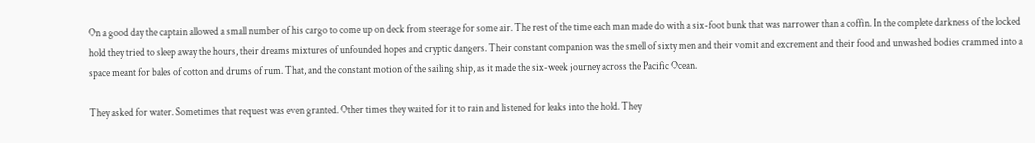On a good day the captain allowed a small number of his cargo to come up on deck from steerage for some air. The rest of the time each man made do with a six-foot bunk that was narrower than a coffin. In the complete darkness of the locked hold they tried to sleep away the hours, their dreams mixtures of unfounded hopes and cryptic dangers. Their constant companion was the smell of sixty men and their vomit and excrement and their food and unwashed bodies crammed into a space meant for bales of cotton and drums of rum. That, and the constant motion of the sailing ship, as it made the six-week journey across the Pacific Ocean.

They asked for water. Sometimes that request was even granted. Other times they waited for it to rain and listened for leaks into the hold. They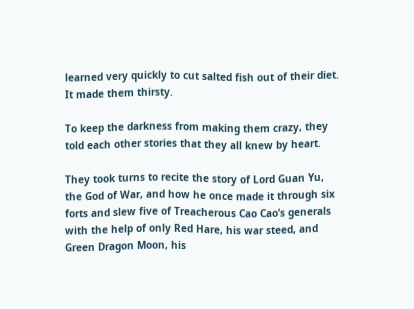learned very quickly to cut salted fish out of their diet. It made them thirsty.

To keep the darkness from making them crazy, they told each other stories that they all knew by heart.

They took turns to recite the story of Lord Guan Yu, the God of War, and how he once made it through six forts and slew five of Treacherous Cao Cao’s generals with the help of only Red Hare, his war steed, and Green Dragon Moon, his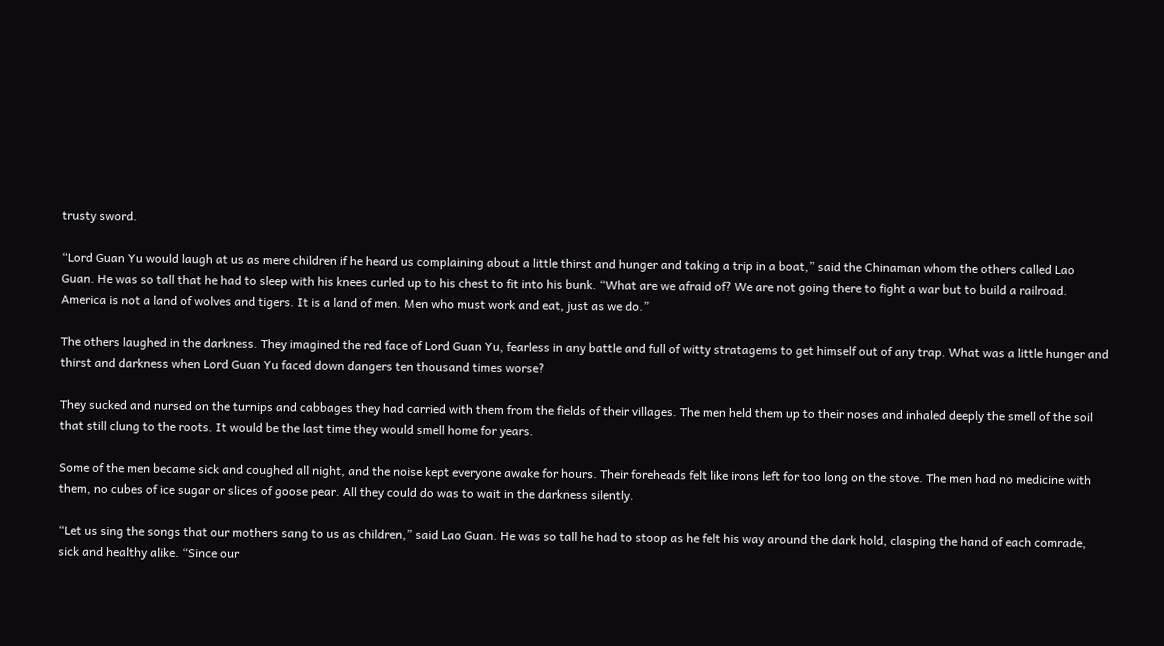trusty sword.

“Lord Guan Yu would laugh at us as mere children if he heard us complaining about a little thirst and hunger and taking a trip in a boat,” said the Chinaman whom the others called Lao Guan. He was so tall that he had to sleep with his knees curled up to his chest to fit into his bunk. “What are we afraid of? We are not going there to fight a war but to build a railroad. America is not a land of wolves and tigers. It is a land of men. Men who must work and eat, just as we do.”

The others laughed in the darkness. They imagined the red face of Lord Guan Yu, fearless in any battle and full of witty stratagems to get himself out of any trap. What was a little hunger and thirst and darkness when Lord Guan Yu faced down dangers ten thousand times worse?

They sucked and nursed on the turnips and cabbages they had carried with them from the fields of their villages. The men held them up to their noses and inhaled deeply the smell of the soil that still clung to the roots. It would be the last time they would smell home for years.

Some of the men became sick and coughed all night, and the noise kept everyone awake for hours. Their foreheads felt like irons left for too long on the stove. The men had no medicine with them, no cubes of ice sugar or slices of goose pear. All they could do was to wait in the darkness silently.

“Let us sing the songs that our mothers sang to us as children,” said Lao Guan. He was so tall he had to stoop as he felt his way around the dark hold, clasping the hand of each comrade, sick and healthy alike. “Since our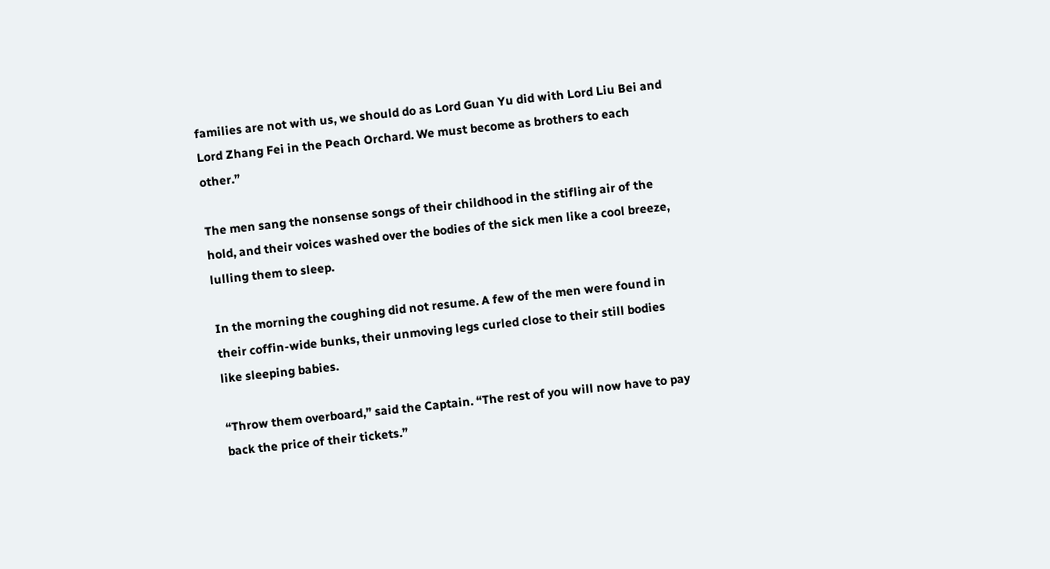families are not with us, we should do as Lord Guan Yu did with Lord Liu Bei and Lord Zhang Fei in the Peach Orchard. We must become as brothers to each other.”

The men sang the nonsense songs of their childhood in the stifling air of the hold, and their voices washed over the bodies of the sick men like a cool breeze, lulling them to sleep.

In the morning the coughing did not resume. A few of the men were found in their coffin-wide bunks, their unmoving legs curled close to their still bodies like sleeping babies.

“Throw them overboard,” said the Captain. “The rest of you will now have to pay back the price of their tickets.”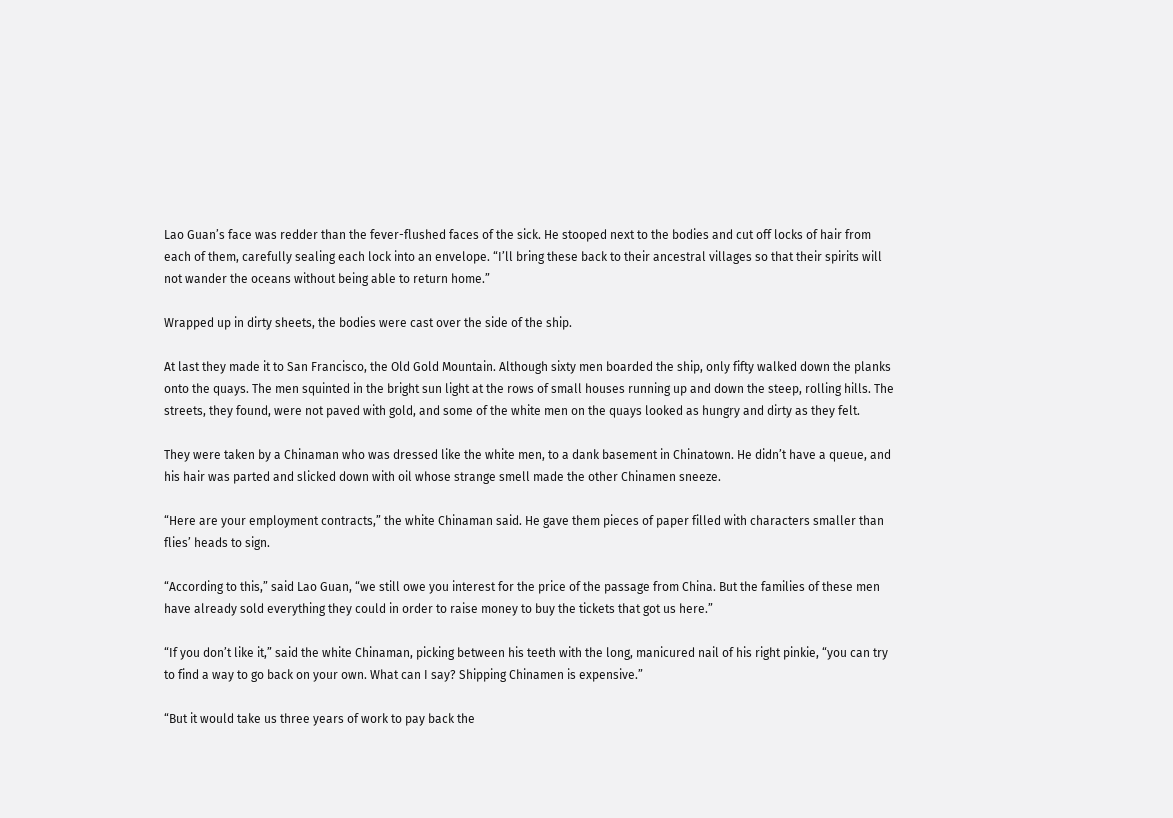Lao Guan’s face was redder than the fever-flushed faces of the sick. He stooped next to the bodies and cut off locks of hair from each of them, carefully sealing each lock into an envelope. “I’ll bring these back to their ancestral villages so that their spirits will not wander the oceans without being able to return home.”

Wrapped up in dirty sheets, the bodies were cast over the side of the ship.

At last they made it to San Francisco, the Old Gold Mountain. Although sixty men boarded the ship, only fifty walked down the planks onto the quays. The men squinted in the bright sun light at the rows of small houses running up and down the steep, rolling hills. The streets, they found, were not paved with gold, and some of the white men on the quays looked as hungry and dirty as they felt.

They were taken by a Chinaman who was dressed like the white men, to a dank basement in Chinatown. He didn’t have a queue, and his hair was parted and slicked down with oil whose strange smell made the other Chinamen sneeze.

“Here are your employment contracts,” the white Chinaman said. He gave them pieces of paper filled with characters smaller than flies’ heads to sign.

“According to this,” said Lao Guan, “we still owe you interest for the price of the passage from China. But the families of these men have already sold everything they could in order to raise money to buy the tickets that got us here.”

“If you don’t like it,” said the white Chinaman, picking between his teeth with the long, manicured nail of his right pinkie, “you can try to find a way to go back on your own. What can I say? Shipping Chinamen is expensive.”

“But it would take us three years of work to pay back the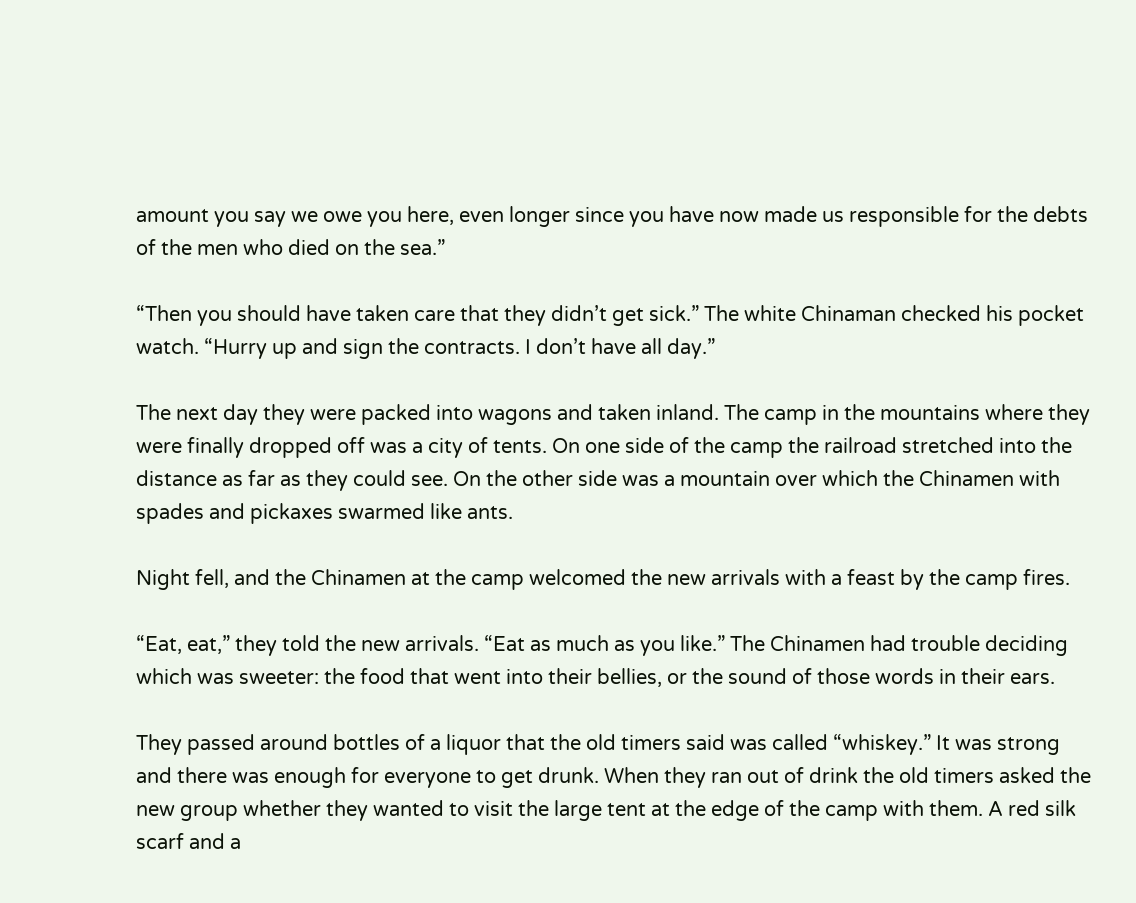amount you say we owe you here, even longer since you have now made us responsible for the debts of the men who died on the sea.”

“Then you should have taken care that they didn’t get sick.” The white Chinaman checked his pocket watch. “Hurry up and sign the contracts. I don’t have all day.”

The next day they were packed into wagons and taken inland. The camp in the mountains where they were finally dropped off was a city of tents. On one side of the camp the railroad stretched into the distance as far as they could see. On the other side was a mountain over which the Chinamen with spades and pickaxes swarmed like ants.

Night fell, and the Chinamen at the camp welcomed the new arrivals with a feast by the camp fires.

“Eat, eat,” they told the new arrivals. “Eat as much as you like.” The Chinamen had trouble deciding which was sweeter: the food that went into their bellies, or the sound of those words in their ears.

They passed around bottles of a liquor that the old timers said was called “whiskey.” It was strong and there was enough for everyone to get drunk. When they ran out of drink the old timers asked the new group whether they wanted to visit the large tent at the edge of the camp with them. A red silk scarf and a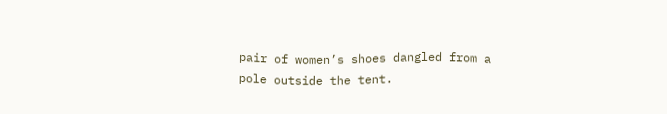pair of women’s shoes dangled from a pole outside the tent.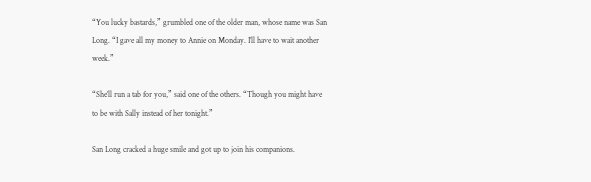“You lucky bastards,” grumbled one of the older man, whose name was San Long. “I gave all my money to Annie on Monday. I’ll have to wait another week.”

“She’ll run a tab for you,” said one of the others. “Though you might have to be with Sally instead of her tonight.”

San Long cracked a huge smile and got up to join his companions.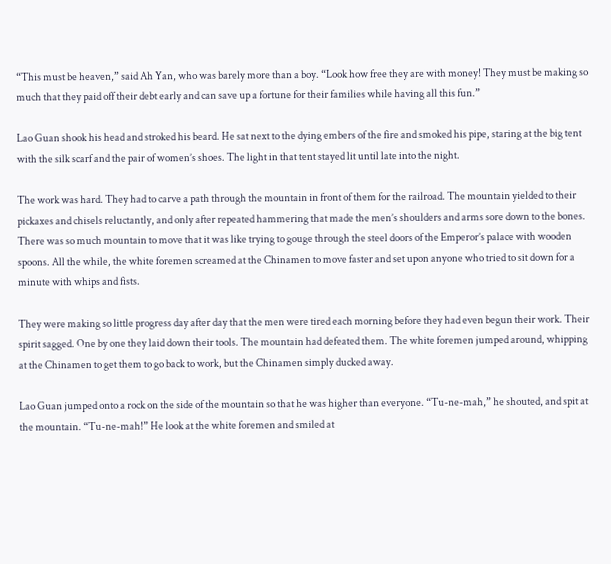“This must be heaven,” said Ah Yan, who was barely more than a boy. “Look how free they are with money! They must be making so much that they paid off their debt early and can save up a fortune for their families while having all this fun.”

Lao Guan shook his head and stroked his beard. He sat next to the dying embers of the fire and smoked his pipe, staring at the big tent with the silk scarf and the pair of women’s shoes. The light in that tent stayed lit until late into the night.

The work was hard. They had to carve a path through the mountain in front of them for the railroad. The mountain yielded to their pickaxes and chisels reluctantly, and only after repeated hammering that made the men’s shoulders and arms sore down to the bones. There was so much mountain to move that it was like trying to gouge through the steel doors of the Emperor’s palace with wooden spoons. All the while, the white foremen screamed at the Chinamen to move faster and set upon anyone who tried to sit down for a minute with whips and fists.

They were making so little progress day after day that the men were tired each morning before they had even begun their work. Their spirit sagged. One by one they laid down their tools. The mountain had defeated them. The white foremen jumped around, whipping at the Chinamen to get them to go back to work, but the Chinamen simply ducked away.

Lao Guan jumped onto a rock on the side of the mountain so that he was higher than everyone. “Tu-ne-mah,” he shouted, and spit at the mountain. “Tu-ne-mah!” He look at the white foremen and smiled at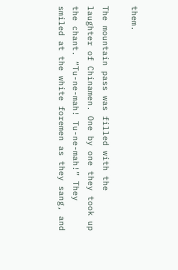them.

The mountain pass was filled with the laughter of Chinamen. One by one they took up the chant. “Tu-ne-mah! Tu-ne-mah!” They smiled at the white foremen as they sang, and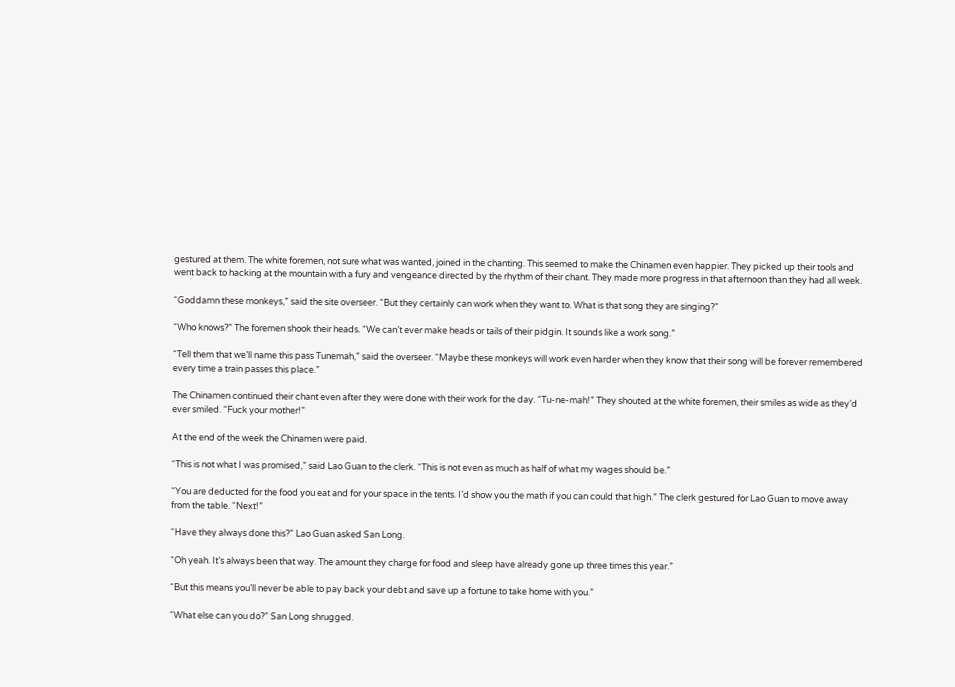gestured at them. The white foremen, not sure what was wanted, joined in the chanting. This seemed to make the Chinamen even happier. They picked up their tools and went back to hacking at the mountain with a fury and vengeance directed by the rhythm of their chant. They made more progress in that afternoon than they had all week.

“Goddamn these monkeys,” said the site overseer. “But they certainly can work when they want to. What is that song they are singing?”

“Who knows?” The foremen shook their heads. “We can’t ever make heads or tails of their pidgin. It sounds like a work song.”

“Tell them that we’ll name this pass Tunemah,” said the overseer. “Maybe these monkeys will work even harder when they know that their song will be forever remembered every time a train passes this place.”

The Chinamen continued their chant even after they were done with their work for the day. “Tu-ne-mah!” They shouted at the white foremen, their smiles as wide as they’d ever smiled. “Fuck your mother!”

At the end of the week the Chinamen were paid.

“This is not what I was promised,” said Lao Guan to the clerk. “This is not even as much as half of what my wages should be.”

“You are deducted for the food you eat and for your space in the tents. I’d show you the math if you can could that high.” The clerk gestured for Lao Guan to move away from the table. “Next!”

“Have they always done this?” Lao Guan asked San Long.

“Oh yeah. It’s always been that way. The amount they charge for food and sleep have already gone up three times this year.”

“But this means you’ll never be able to pay back your debt and save up a fortune to take home with you.”

“What else can you do?” San Long shrugged.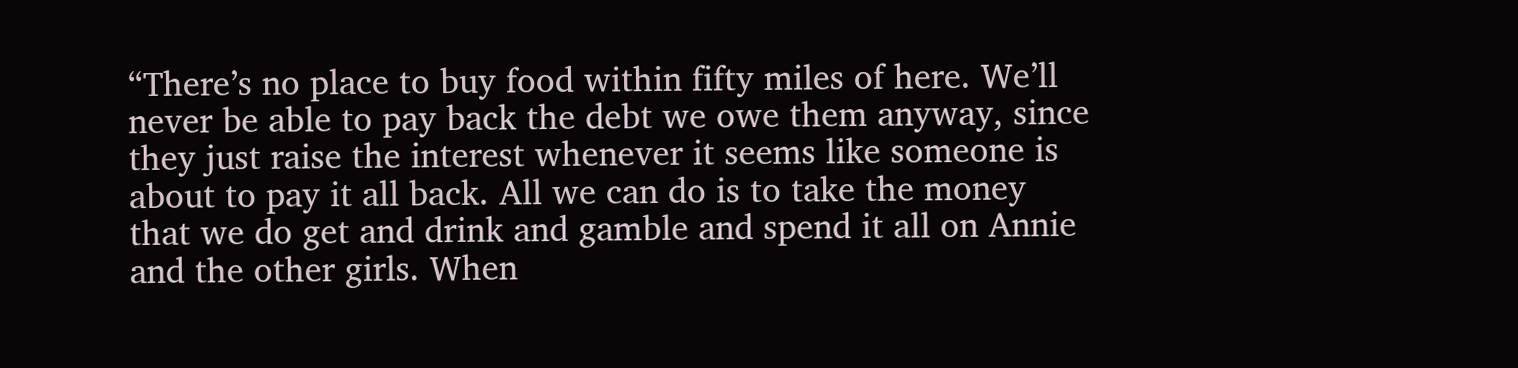“There’s no place to buy food within fifty miles of here. We’ll never be able to pay back the debt we owe them anyway, since they just raise the interest whenever it seems like someone is about to pay it all back. All we can do is to take the money that we do get and drink and gamble and spend it all on Annie and the other girls. When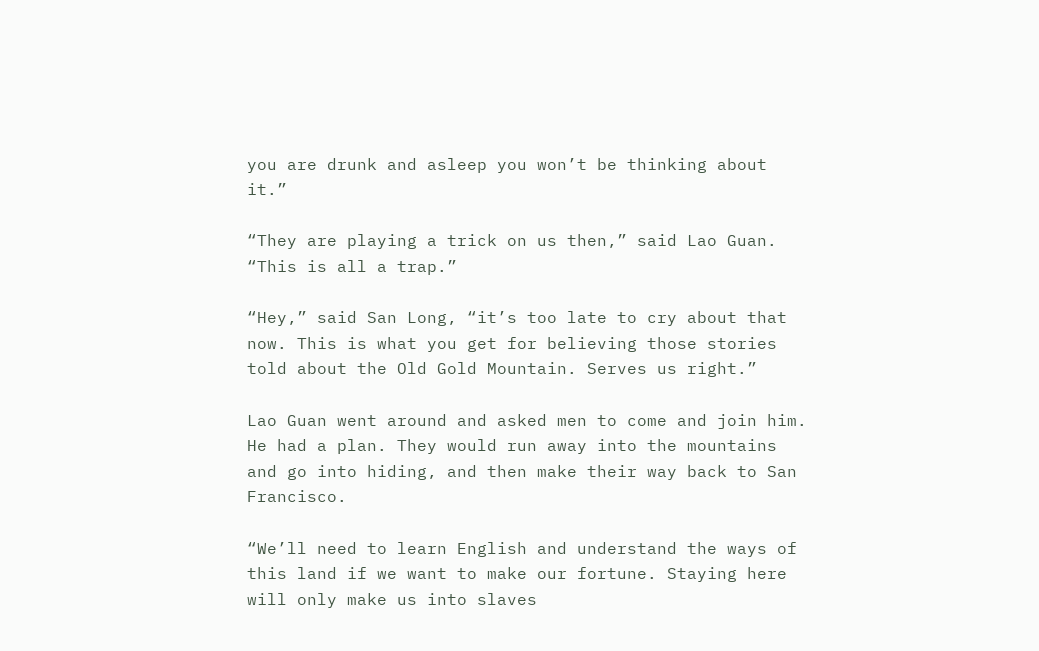you are drunk and asleep you won’t be thinking about it.”

“They are playing a trick on us then,” said Lao Guan. “This is all a trap.”

“Hey,” said San Long, “it’s too late to cry about that now. This is what you get for believing those stories told about the Old Gold Mountain. Serves us right.”

Lao Guan went around and asked men to come and join him. He had a plan. They would run away into the mountains and go into hiding, and then make their way back to San Francisco.

“We’ll need to learn English and understand the ways of this land if we want to make our fortune. Staying here will only make us into slaves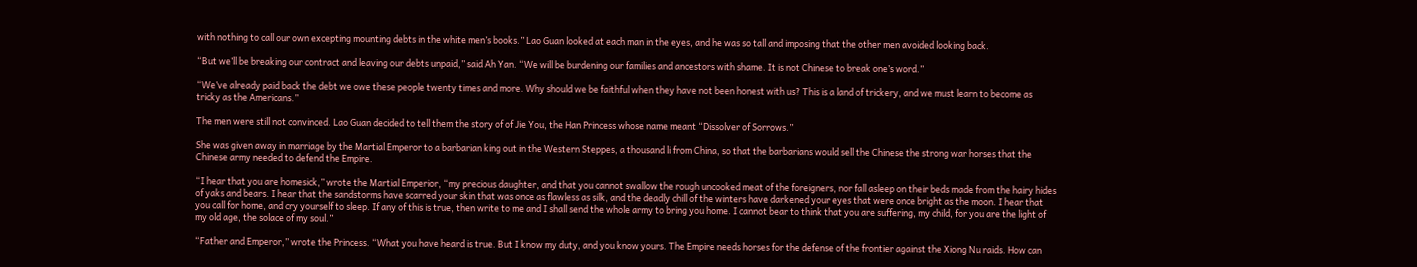with nothing to call our own excepting mounting debts in the white men’s books.” Lao Guan looked at each man in the eyes, and he was so tall and imposing that the other men avoided looking back.

“But we’ll be breaking our contract and leaving our debts unpaid,” said Ah Yan. “We will be burdening our families and ancestors with shame. It is not Chinese to break one’s word.”

“We’ve already paid back the debt we owe these people twenty times and more. Why should we be faithful when they have not been honest with us? This is a land of trickery, and we must learn to become as tricky as the Americans.”

The men were still not convinced. Lao Guan decided to tell them the story of of Jie You, the Han Princess whose name meant “Dissolver of Sorrows.”

She was given away in marriage by the Martial Emperor to a barbarian king out in the Western Steppes, a thousand li from China, so that the barbarians would sell the Chinese the strong war horses that the Chinese army needed to defend the Empire.

“I hear that you are homesick,” wrote the Martial Emperior, “my precious daughter, and that you cannot swallow the rough uncooked meat of the foreigners, nor fall asleep on their beds made from the hairy hides of yaks and bears. I hear that the sandstorms have scarred your skin that was once as flawless as silk, and the deadly chill of the winters have darkened your eyes that were once bright as the moon. I hear that you call for home, and cry yourself to sleep. If any of this is true, then write to me and I shall send the whole army to bring you home. I cannot bear to think that you are suffering, my child, for you are the light of my old age, the solace of my soul.”

“Father and Emperor,” wrote the Princess. “What you have heard is true. But I know my duty, and you know yours. The Empire needs horses for the defense of the frontier against the Xiong Nu raids. How can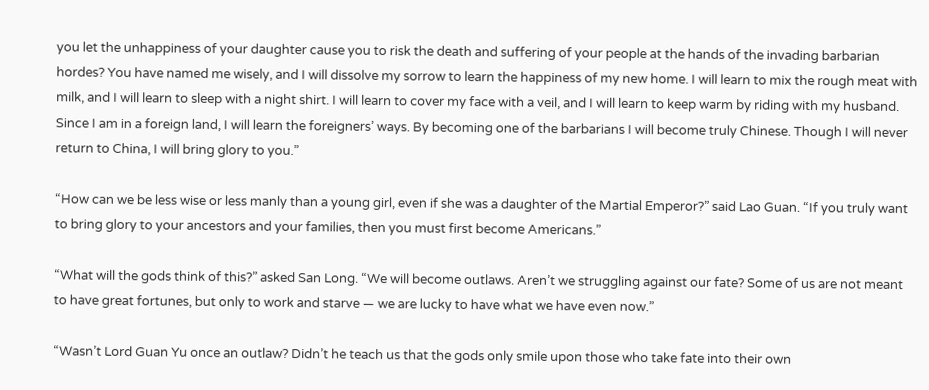you let the unhappiness of your daughter cause you to risk the death and suffering of your people at the hands of the invading barbarian hordes? You have named me wisely, and I will dissolve my sorrow to learn the happiness of my new home. I will learn to mix the rough meat with milk, and I will learn to sleep with a night shirt. I will learn to cover my face with a veil, and I will learn to keep warm by riding with my husband. Since I am in a foreign land, I will learn the foreigners’ ways. By becoming one of the barbarians I will become truly Chinese. Though I will never return to China, I will bring glory to you.”

“How can we be less wise or less manly than a young girl, even if she was a daughter of the Martial Emperor?” said Lao Guan. “If you truly want to bring glory to your ancestors and your families, then you must first become Americans.”

“What will the gods think of this?” asked San Long. “We will become outlaws. Aren’t we struggling against our fate? Some of us are not meant to have great fortunes, but only to work and starve — we are lucky to have what we have even now.”

“Wasn’t Lord Guan Yu once an outlaw? Didn’t he teach us that the gods only smile upon those who take fate into their own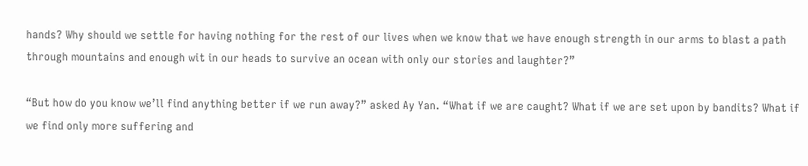hands? Why should we settle for having nothing for the rest of our lives when we know that we have enough strength in our arms to blast a path through mountains and enough wit in our heads to survive an ocean with only our stories and laughter?”

“But how do you know we’ll find anything better if we run away?” asked Ay Yan. “What if we are caught? What if we are set upon by bandits? What if we find only more suffering and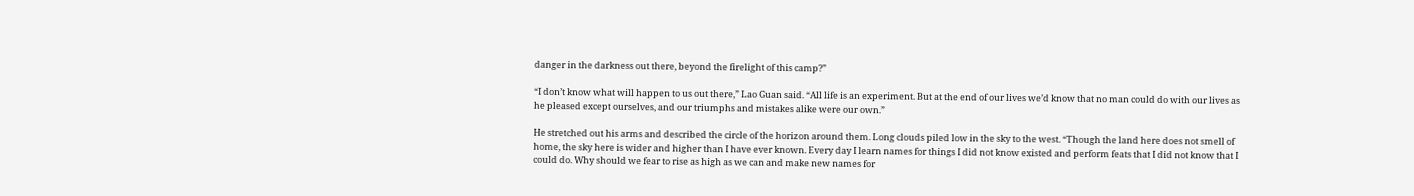danger in the darkness out there, beyond the firelight of this camp?”

“I don’t know what will happen to us out there,” Lao Guan said. “All life is an experiment. But at the end of our lives we’d know that no man could do with our lives as he pleased except ourselves, and our triumphs and mistakes alike were our own.”

He stretched out his arms and described the circle of the horizon around them. Long clouds piled low in the sky to the west. “Though the land here does not smell of home, the sky here is wider and higher than I have ever known. Every day I learn names for things I did not know existed and perform feats that I did not know that I could do. Why should we fear to rise as high as we can and make new names for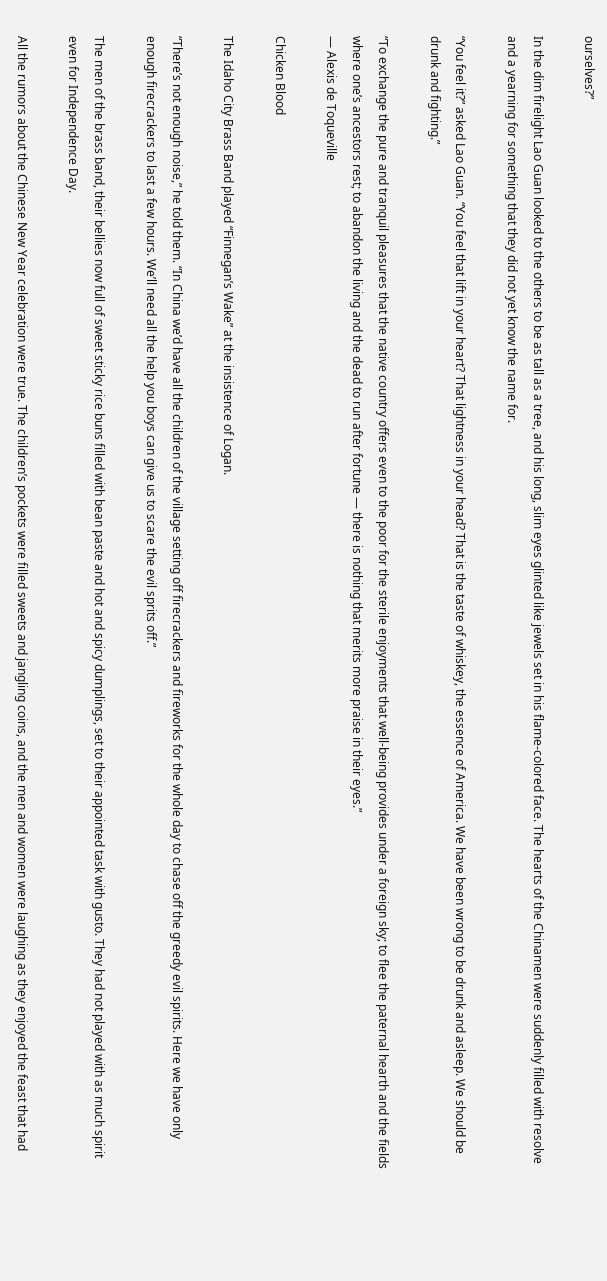ourselves?”

In the dim firelight Lao Guan looked to the others to be as tall as a tree, and his long, slim eyes glinted like jewels set in his flame-colored face. The hearts of the Chinamen were suddenly filled with resolve and a yearning for something that they did not yet know the name for.

“You feel it?” asked Lao Guan. “You feel that lift in your heart? That lightness in your head? That is the taste of whiskey, the essence of America. We have been wrong to be drunk and asleep. We should be drunk and fighting.”

“To exchange the pure and tranquil pleasures that the native country offers even to the poor for the sterile enjoyments that well-being provides under a foreign sky; to flee the paternal hearth and the fields where one’s ancestors rest; to abandon the living and the dead to run after fortune — there is nothing that merits more praise in their eyes.”
— Alexis de Toqueville

Chicken Blood

The Idaho City Brass Band played “Finnegan’s Wake” at the insistence of Logan.

“There’s not enough noise,” he told them. “In China we’d have all the children of the village setting off firecrackers and fireworks for the whole day to chase off the greedy evil spirits. Here we have only enough firecrackers to last a few hours. We’ll need all the help you boys can give us to scare the evil sprits off.”

The men of the brass band, their bellies now full of sweet sticky rice buns filled with bean paste and hot and spicy dumplings, set to their appointed task with gusto. They had not played with as much spirit even for Independence Day.

All the rumors about the Chinese New Year celebration were true. The children’s pockets were filled sweets and jangling coins, and the men and women were laughing as they enjoyed the feast that had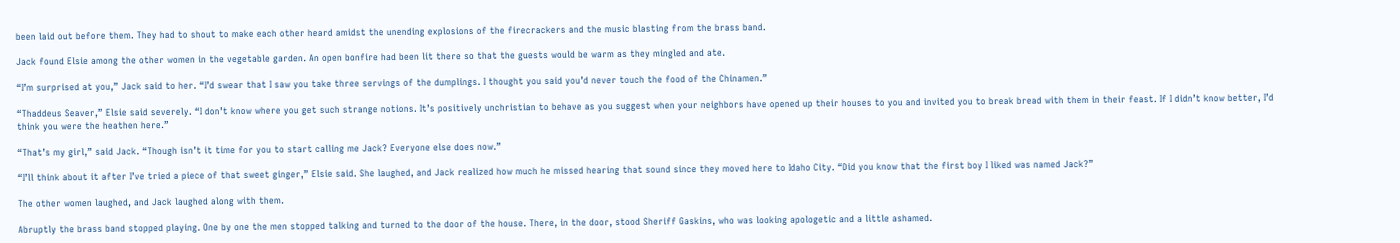been laid out before them. They had to shout to make each other heard amidst the unending explosions of the firecrackers and the music blasting from the brass band.

Jack found Elsie among the other women in the vegetable garden. An open bonfire had been lit there so that the guests would be warm as they mingled and ate.

“I’m surprised at you,” Jack said to her. “I’d swear that I saw you take three servings of the dumplings. I thought you said you’d never touch the food of the Chinamen.”

“Thaddeus Seaver,” Elsie said severely. “I don’t know where you get such strange notions. It’s positively unchristian to behave as you suggest when your neighbors have opened up their houses to you and invited you to break bread with them in their feast. If I didn’t know better, I’d think you were the heathen here.”

“That’s my girl,” said Jack. “Though isn’t it time for you to start calling me Jack? Everyone else does now.”

“I’ll think about it after I’ve tried a piece of that sweet ginger,” Elsie said. She laughed, and Jack realized how much he missed hearing that sound since they moved here to Idaho City. “Did you know that the first boy I liked was named Jack?”

The other women laughed, and Jack laughed along with them.

Abruptly the brass band stopped playing. One by one the men stopped talking and turned to the door of the house. There, in the door, stood Sheriff Gaskins, who was looking apologetic and a little ashamed.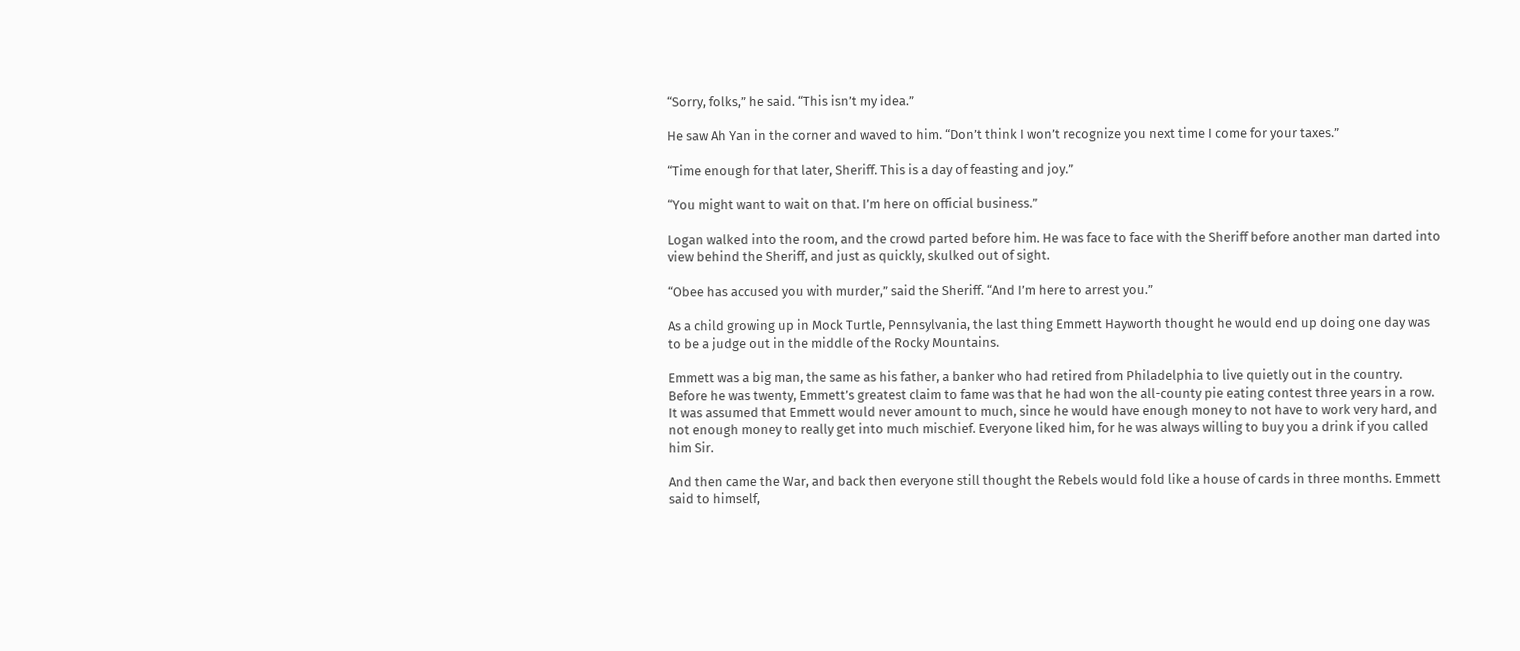“Sorry, folks,” he said. “This isn’t my idea.”

He saw Ah Yan in the corner and waved to him. “Don’t think I won’t recognize you next time I come for your taxes.”

“Time enough for that later, Sheriff. This is a day of feasting and joy.”

“You might want to wait on that. I’m here on official business.”

Logan walked into the room, and the crowd parted before him. He was face to face with the Sheriff before another man darted into view behind the Sheriff, and just as quickly, skulked out of sight.

“Obee has accused you with murder,” said the Sheriff. “And I’m here to arrest you.”

As a child growing up in Mock Turtle, Pennsylvania, the last thing Emmett Hayworth thought he would end up doing one day was to be a judge out in the middle of the Rocky Mountains.

Emmett was a big man, the same as his father, a banker who had retired from Philadelphia to live quietly out in the country. Before he was twenty, Emmett’s greatest claim to fame was that he had won the all-county pie eating contest three years in a row. It was assumed that Emmett would never amount to much, since he would have enough money to not have to work very hard, and not enough money to really get into much mischief. Everyone liked him, for he was always willing to buy you a drink if you called him Sir.

And then came the War, and back then everyone still thought the Rebels would fold like a house of cards in three months. Emmett said to himself,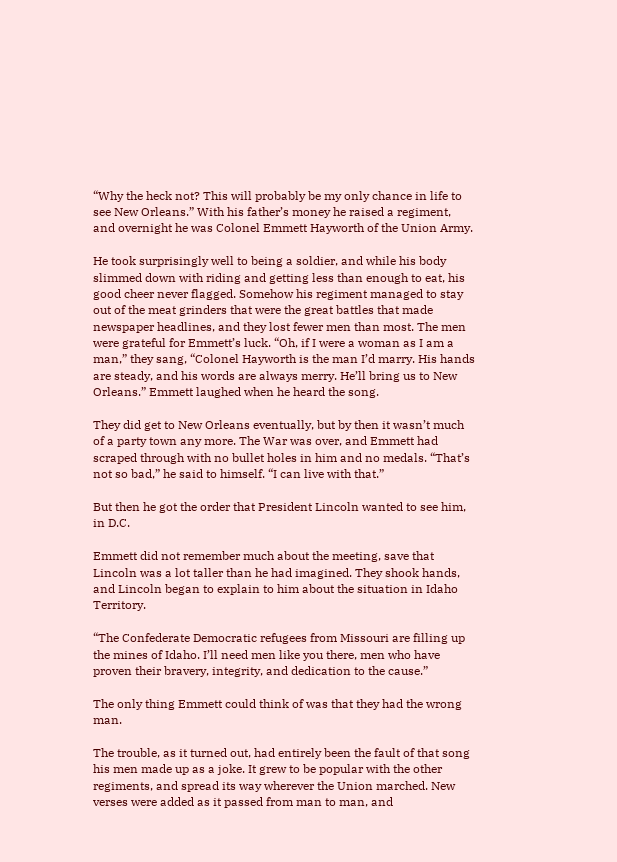“Why the heck not? This will probably be my only chance in life to see New Orleans.” With his father’s money he raised a regiment, and overnight he was Colonel Emmett Hayworth of the Union Army.

He took surprisingly well to being a soldier, and while his body slimmed down with riding and getting less than enough to eat, his good cheer never flagged. Somehow his regiment managed to stay out of the meat grinders that were the great battles that made newspaper headlines, and they lost fewer men than most. The men were grateful for Emmett’s luck. “Oh, if I were a woman as I am a man,” they sang, “Colonel Hayworth is the man I’d marry. His hands are steady, and his words are always merry. He’ll bring us to New Orleans.” Emmett laughed when he heard the song.

They did get to New Orleans eventually, but by then it wasn’t much of a party town any more. The War was over, and Emmett had scraped through with no bullet holes in him and no medals. “That’s not so bad,” he said to himself. “I can live with that.”

But then he got the order that President Lincoln wanted to see him, in D.C.

Emmett did not remember much about the meeting, save that Lincoln was a lot taller than he had imagined. They shook hands, and Lincoln began to explain to him about the situation in Idaho Territory.

“The Confederate Democratic refugees from Missouri are filling up the mines of Idaho. I’ll need men like you there, men who have proven their bravery, integrity, and dedication to the cause.”

The only thing Emmett could think of was that they had the wrong man.

The trouble, as it turned out, had entirely been the fault of that song his men made up as a joke. It grew to be popular with the other regiments, and spread its way wherever the Union marched. New verses were added as it passed from man to man, and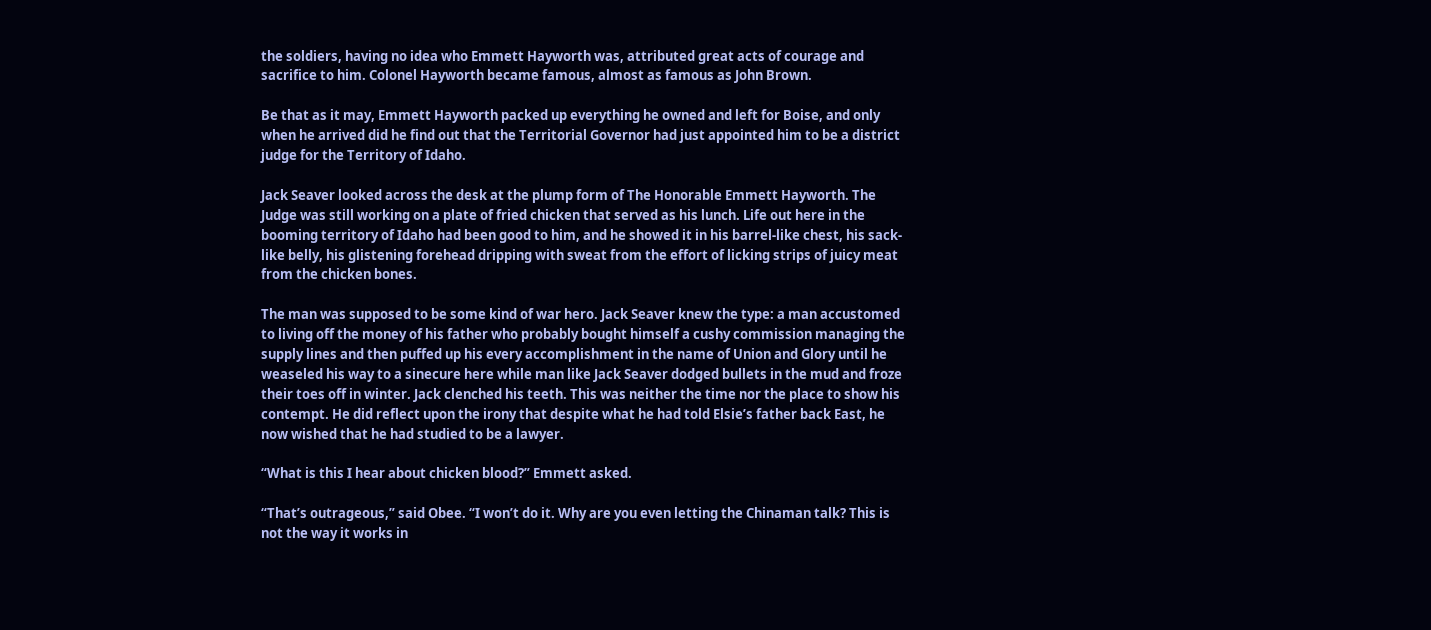the soldiers, having no idea who Emmett Hayworth was, attributed great acts of courage and sacrifice to him. Colonel Hayworth became famous, almost as famous as John Brown.

Be that as it may, Emmett Hayworth packed up everything he owned and left for Boise, and only when he arrived did he find out that the Territorial Governor had just appointed him to be a district judge for the Territory of Idaho.

Jack Seaver looked across the desk at the plump form of The Honorable Emmett Hayworth. The Judge was still working on a plate of fried chicken that served as his lunch. Life out here in the booming territory of Idaho had been good to him, and he showed it in his barrel-like chest, his sack-like belly, his glistening forehead dripping with sweat from the effort of licking strips of juicy meat from the chicken bones.

The man was supposed to be some kind of war hero. Jack Seaver knew the type: a man accustomed to living off the money of his father who probably bought himself a cushy commission managing the supply lines and then puffed up his every accomplishment in the name of Union and Glory until he weaseled his way to a sinecure here while man like Jack Seaver dodged bullets in the mud and froze their toes off in winter. Jack clenched his teeth. This was neither the time nor the place to show his contempt. He did reflect upon the irony that despite what he had told Elsie’s father back East, he now wished that he had studied to be a lawyer.

“What is this I hear about chicken blood?” Emmett asked.

“That’s outrageous,” said Obee. “I won’t do it. Why are you even letting the Chinaman talk? This is not the way it works in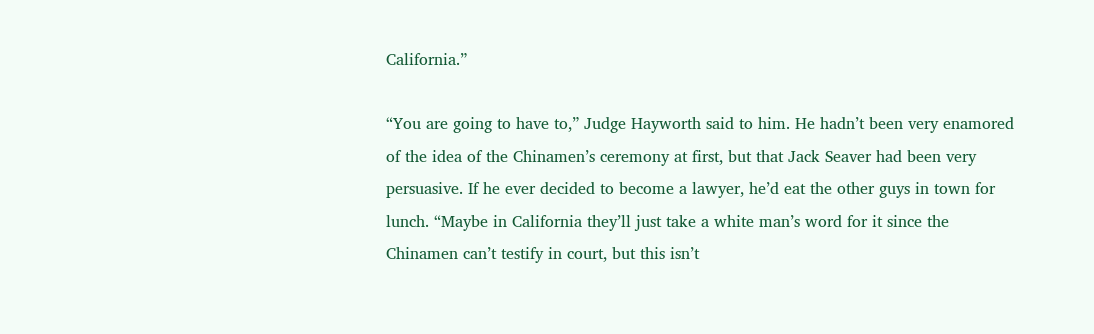California.”

“You are going to have to,” Judge Hayworth said to him. He hadn’t been very enamored of the idea of the Chinamen’s ceremony at first, but that Jack Seaver had been very persuasive. If he ever decided to become a lawyer, he’d eat the other guys in town for lunch. “Maybe in California they’ll just take a white man’s word for it since the Chinamen can’t testify in court, but this isn’t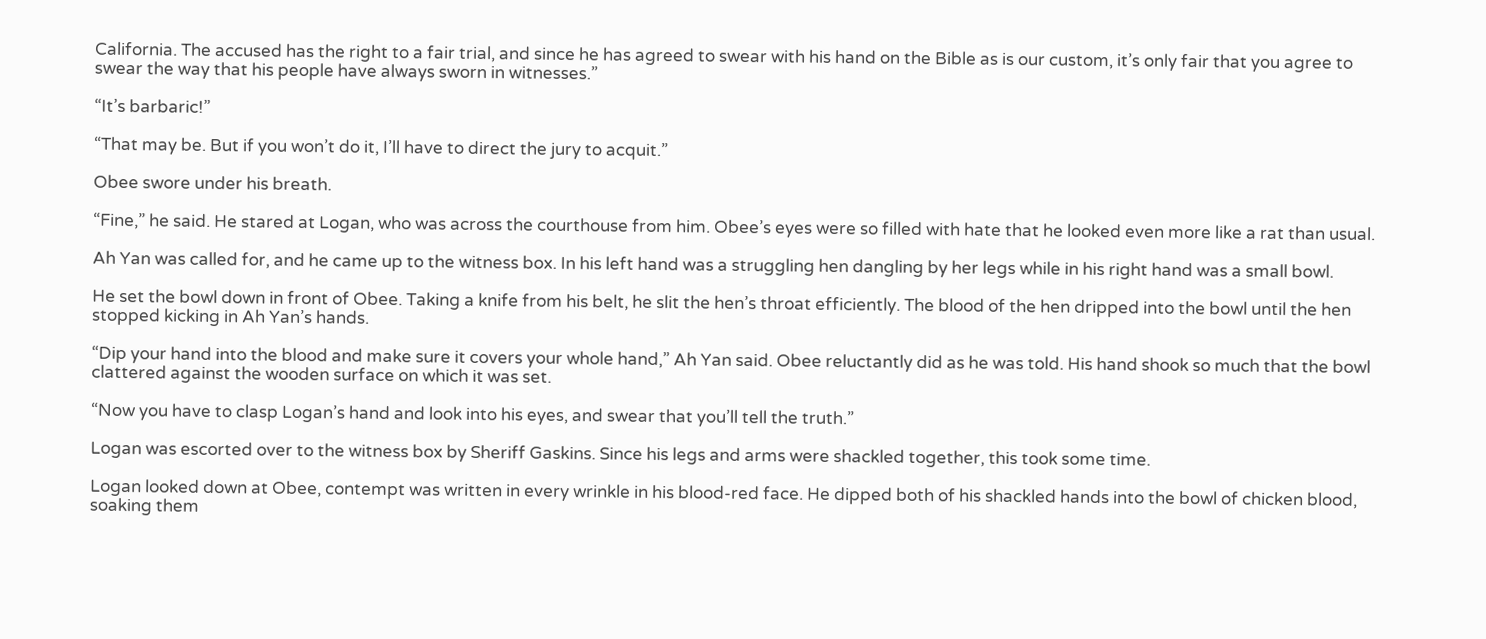California. The accused has the right to a fair trial, and since he has agreed to swear with his hand on the Bible as is our custom, it’s only fair that you agree to swear the way that his people have always sworn in witnesses.”

“It’s barbaric!”

“That may be. But if you won’t do it, I’ll have to direct the jury to acquit.”

Obee swore under his breath.

“Fine,” he said. He stared at Logan, who was across the courthouse from him. Obee’s eyes were so filled with hate that he looked even more like a rat than usual.

Ah Yan was called for, and he came up to the witness box. In his left hand was a struggling hen dangling by her legs while in his right hand was a small bowl.

He set the bowl down in front of Obee. Taking a knife from his belt, he slit the hen’s throat efficiently. The blood of the hen dripped into the bowl until the hen stopped kicking in Ah Yan’s hands.

“Dip your hand into the blood and make sure it covers your whole hand,” Ah Yan said. Obee reluctantly did as he was told. His hand shook so much that the bowl clattered against the wooden surface on which it was set.

“Now you have to clasp Logan’s hand and look into his eyes, and swear that you’ll tell the truth.”

Logan was escorted over to the witness box by Sheriff Gaskins. Since his legs and arms were shackled together, this took some time.

Logan looked down at Obee, contempt was written in every wrinkle in his blood-red face. He dipped both of his shackled hands into the bowl of chicken blood, soaking them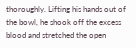thoroughly. Lifting his hands out of the bowl, he shook off the excess blood and stretched the open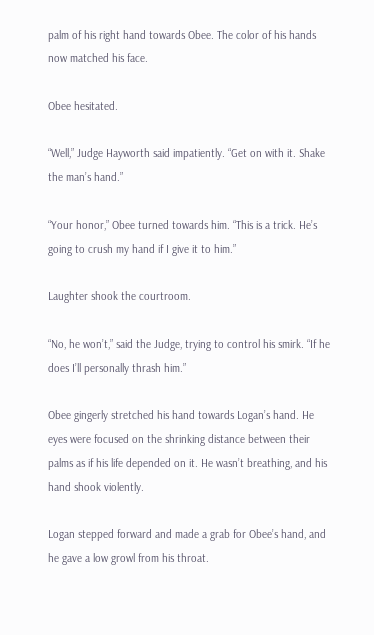palm of his right hand towards Obee. The color of his hands now matched his face.

Obee hesitated.

“Well,” Judge Hayworth said impatiently. “Get on with it. Shake the man’s hand.”

“Your honor,” Obee turned towards him. “This is a trick. He’s going to crush my hand if I give it to him.”

Laughter shook the courtroom.

“No, he won’t,” said the Judge, trying to control his smirk. “If he does I’ll personally thrash him.”

Obee gingerly stretched his hand towards Logan’s hand. He eyes were focused on the shrinking distance between their palms as if his life depended on it. He wasn’t breathing, and his hand shook violently.

Logan stepped forward and made a grab for Obee’s hand, and he gave a low growl from his throat.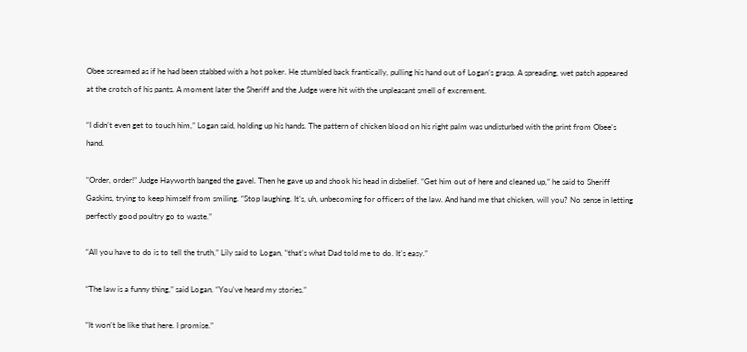Obee screamed as if he had been stabbed with a hot poker. He stumbled back frantically, pulling his hand out of Logan’s grasp. A spreading, wet patch appeared at the crotch of his pants. A moment later the Sheriff and the Judge were hit with the unpleasant smell of excrement.

“I didn’t even get to touch him,” Logan said, holding up his hands. The pattern of chicken blood on his right palm was undisturbed with the print from Obee’s hand.

“Order, order!” Judge Hayworth banged the gavel. Then he gave up and shook his head in disbelief. “Get him out of here and cleaned up,” he said to Sheriff Gaskins, trying to keep himself from smiling. “Stop laughing. It’s, uh, unbecoming for officers of the law. And hand me that chicken, will you? No sense in letting perfectly good poultry go to waste.”

“All you have to do is to tell the truth,” Lily said to Logan, “that’s what Dad told me to do. It’s easy.”

“The law is a funny thing,” said Logan. “You’ve heard my stories.”

“It won’t be like that here. I promise.”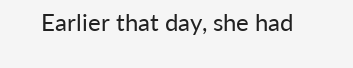Earlier that day, she had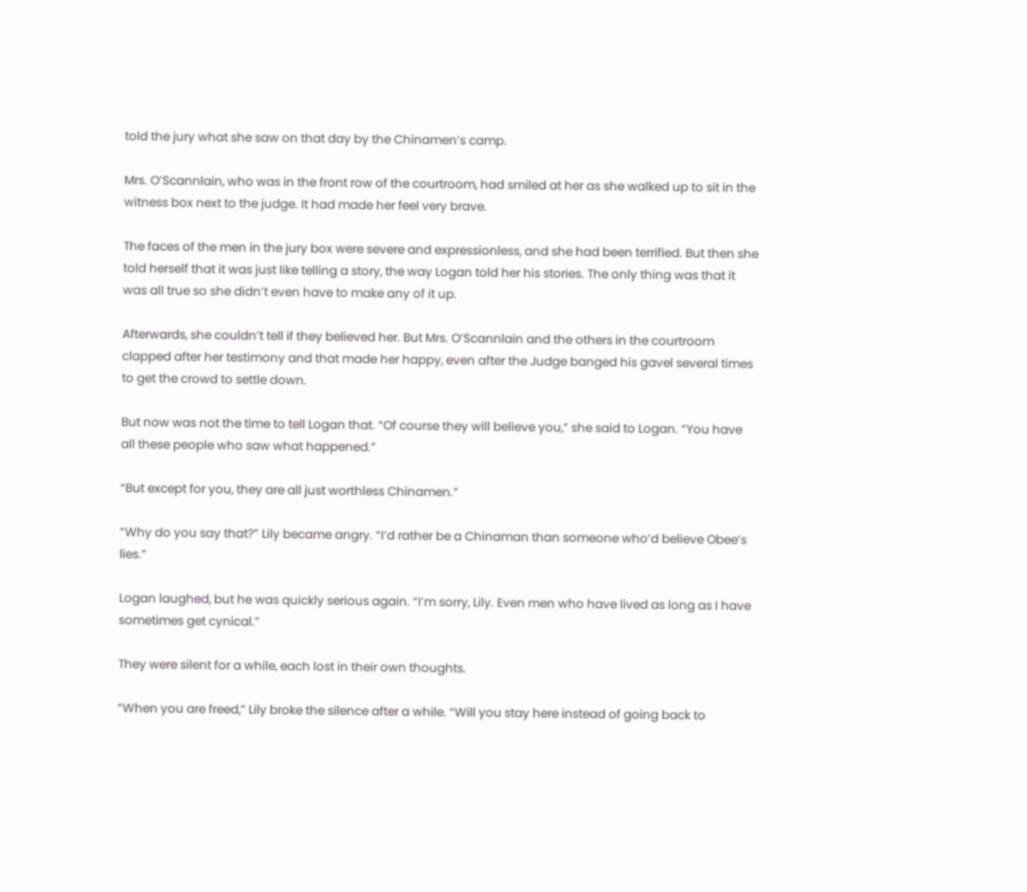told the jury what she saw on that day by the Chinamen’s camp.

Mrs. O’Scannlain, who was in the front row of the courtroom, had smiled at her as she walked up to sit in the witness box next to the judge. It had made her feel very brave.

The faces of the men in the jury box were severe and expressionless, and she had been terrified. But then she told herself that it was just like telling a story, the way Logan told her his stories. The only thing was that it was all true so she didn’t even have to make any of it up.

Afterwards, she couldn’t tell if they believed her. But Mrs. O’Scannlain and the others in the courtroom clapped after her testimony and that made her happy, even after the Judge banged his gavel several times to get the crowd to settle down.

But now was not the time to tell Logan that. “Of course they will believe you,” she said to Logan. “You have all these people who saw what happened.”

“But except for you, they are all just worthless Chinamen.”

“Why do you say that?” Lily became angry. “I’d rather be a Chinaman than someone who’d believe Obee’s lies.”

Logan laughed, but he was quickly serious again. “I’m sorry, Lily. Even men who have lived as long as I have sometimes get cynical.”

They were silent for a while, each lost in their own thoughts.

“When you are freed,” Lily broke the silence after a while. “Will you stay here instead of going back to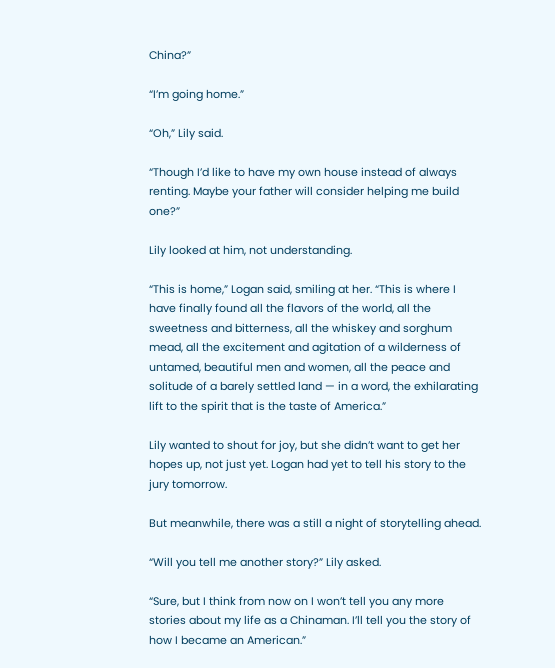China?”

“I’m going home.”

“Oh,” Lily said.

“Though I’d like to have my own house instead of always renting. Maybe your father will consider helping me build one?”

Lily looked at him, not understanding.

“This is home,” Logan said, smiling at her. “This is where I have finally found all the flavors of the world, all the sweetness and bitterness, all the whiskey and sorghum mead, all the excitement and agitation of a wilderness of untamed, beautiful men and women, all the peace and solitude of a barely settled land — in a word, the exhilarating lift to the spirit that is the taste of America.”

Lily wanted to shout for joy, but she didn’t want to get her hopes up, not just yet. Logan had yet to tell his story to the jury tomorrow.

But meanwhile, there was a still a night of storytelling ahead.

“Will you tell me another story?” Lily asked.

“Sure, but I think from now on I won’t tell you any more stories about my life as a Chinaman. I’ll tell you the story of how I became an American.”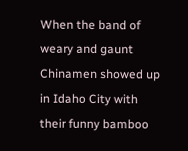When the band of weary and gaunt Chinamen showed up in Idaho City with their funny bamboo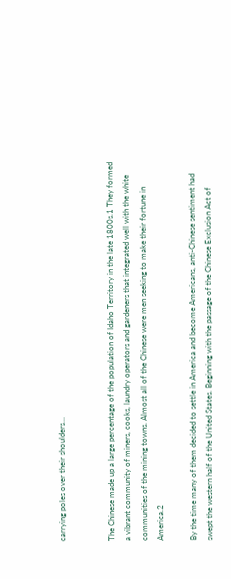carrying poles over their shoulders…


The Chinese made up a large percentage of the population of Idaho Territory in the late 1800s.1 They formed a vibrant community of miners, cooks, laundry operators and gardeners that integrated well with the white communities of the mining towns. Almost all of the Chinese were men seeking to make their fortune in America.2

By the time many of them decided to settle in America and become Americans, anti-Chinese sentiment had swept the western half of the United States. Beginning with the passage of the Chinese Exclusion Act of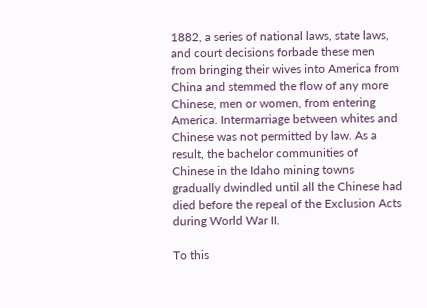1882, a series of national laws, state laws, and court decisions forbade these men from bringing their wives into America from China and stemmed the flow of any more Chinese, men or women, from entering America. Intermarriage between whites and Chinese was not permitted by law. As a result, the bachelor communities of Chinese in the Idaho mining towns gradually dwindled until all the Chinese had died before the repeal of the Exclusion Acts during World War II.

To this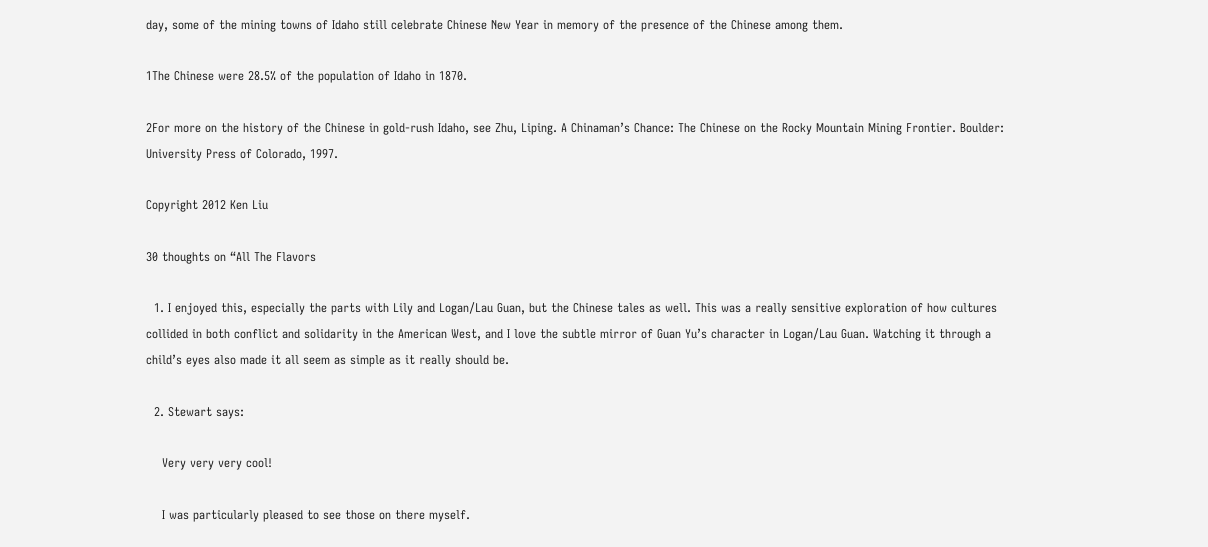day, some of the mining towns of Idaho still celebrate Chinese New Year in memory of the presence of the Chinese among them.

1The Chinese were 28.5% of the population of Idaho in 1870.

2For more on the history of the Chinese in gold-rush Idaho, see Zhu, Liping. A Chinaman’s Chance: The Chinese on the Rocky Mountain Mining Frontier. Boulder: University Press of Colorado, 1997.

Copyright 2012 Ken Liu

30 thoughts on “All The Flavors

  1. I enjoyed this, especially the parts with Lily and Logan/Lau Guan, but the Chinese tales as well. This was a really sensitive exploration of how cultures collided in both conflict and solidarity in the American West, and I love the subtle mirror of Guan Yu’s character in Logan/Lau Guan. Watching it through a child’s eyes also made it all seem as simple as it really should be.

  2. Stewart says:

    Very very very cool!

    I was particularly pleased to see those on there myself.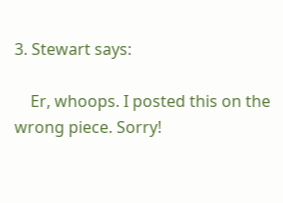3. Stewart says:

    Er, whoops. I posted this on the wrong piece. Sorry!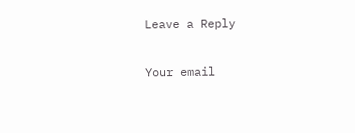Leave a Reply

Your email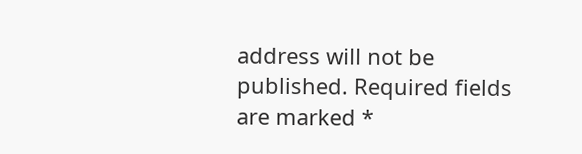address will not be published. Required fields are marked *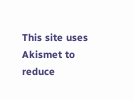This site uses Akismet to reduce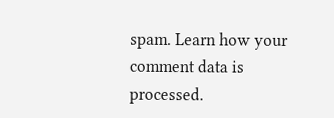spam. Learn how your comment data is processed.